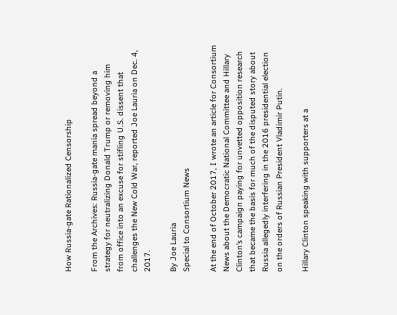How Russia-gate Rationalized Censorship

From the Archives: Russia-gate mania spread beyond a strategy for neutralizing Donald Trump or removing him from office into an excuse for stifling U.S. dissent that challenges the New Cold War, reported Joe Lauria on Dec. 4, 2017.

By Joe Lauria
Special to Consortium News

At the end of October 2017, I wrote an article for Consortium News about the Democratic National Committee and Hillary Clinton’s campaign paying for unvetted opposition research that became the basis for much of the disputed story about Russia allegedly interfering in the 2016 presidential election on the orders of Russian President Vladimir Putin.

Hillary Clinton speaking with supporters at a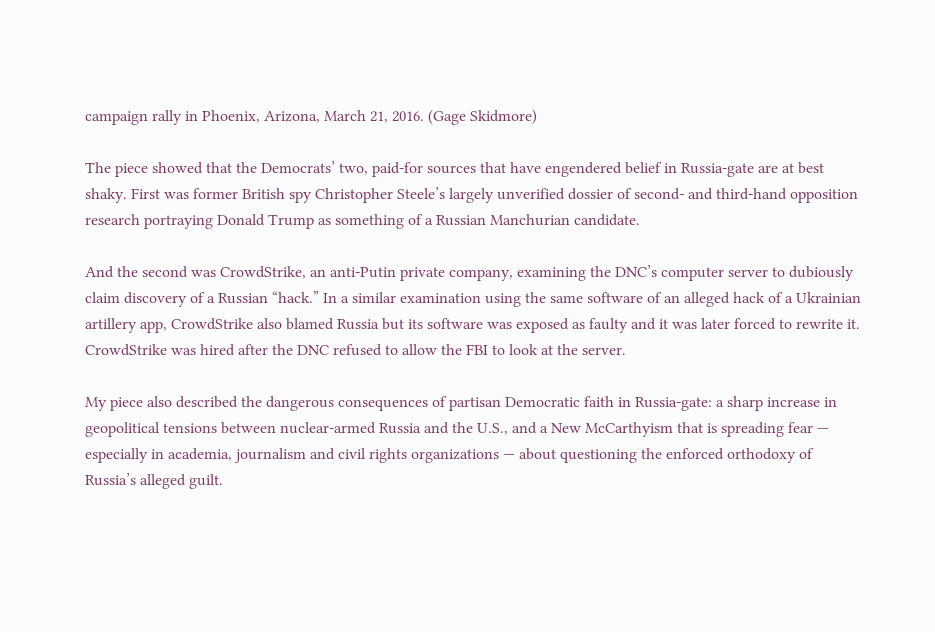campaign rally in Phoenix, Arizona, March 21, 2016. (Gage Skidmore)

The piece showed that the Democrats’ two, paid-for sources that have engendered belief in Russia-gate are at best shaky. First was former British spy Christopher Steele’s largely unverified dossier of second- and third-hand opposition research portraying Donald Trump as something of a Russian Manchurian candidate.

And the second was CrowdStrike, an anti-Putin private company, examining the DNC’s computer server to dubiously claim discovery of a Russian “hack.” In a similar examination using the same software of an alleged hack of a Ukrainian artillery app, CrowdStrike also blamed Russia but its software was exposed as faulty and it was later forced to rewrite it. CrowdStrike was hired after the DNC refused to allow the FBI to look at the server.

My piece also described the dangerous consequences of partisan Democratic faith in Russia-gate: a sharp increase in geopolitical tensions between nuclear-armed Russia and the U.S., and a New McCarthyism that is spreading fear — especially in academia, journalism and civil rights organizations — about questioning the enforced orthodoxy of Russia’s alleged guilt.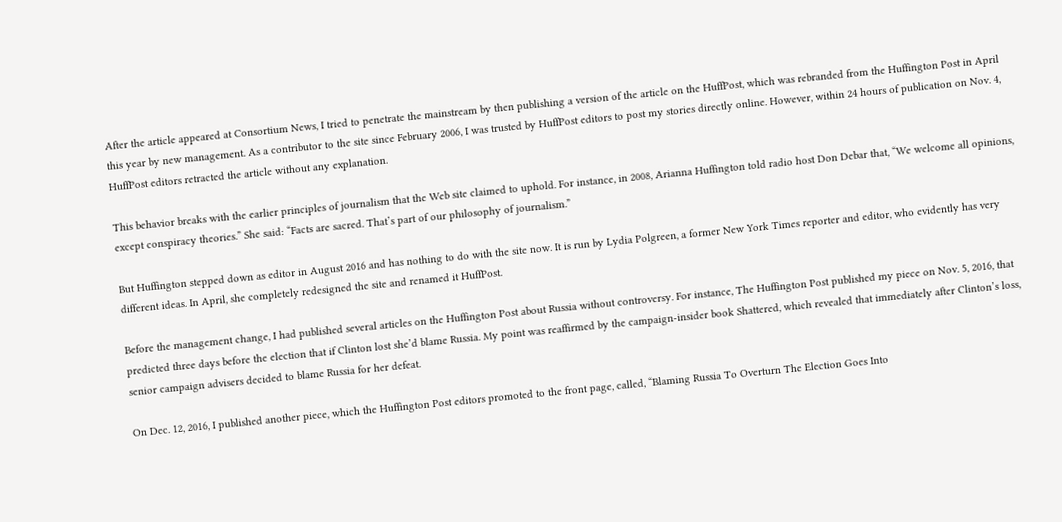After the article appeared at Consortium News, I tried to penetrate the mainstream by then publishing a version of the article on the HuffPost, which was rebranded from the Huffington Post in April this year by new management. As a contributor to the site since February 2006, I was trusted by HuffPost editors to post my stories directly online. However, within 24 hours of publication on Nov. 4, HuffPost editors retracted the article without any explanation.

This behavior breaks with the earlier principles of journalism that the Web site claimed to uphold. For instance, in 2008, Arianna Huffington told radio host Don Debar that, “We welcome all opinions, except conspiracy theories.” She said: “Facts are sacred. That’s part of our philosophy of journalism.”

But Huffington stepped down as editor in August 2016 and has nothing to do with the site now. It is run by Lydia Polgreen, a former New York Times reporter and editor, who evidently has very different ideas. In April, she completely redesigned the site and renamed it HuffPost.

Before the management change, I had published several articles on the Huffington Post about Russia without controversy. For instance, The Huffington Post published my piece on Nov. 5, 2016, that predicted three days before the election that if Clinton lost she’d blame Russia. My point was reaffirmed by the campaign-insider book Shattered, which revealed that immediately after Clinton’s loss, senior campaign advisers decided to blame Russia for her defeat.

On Dec. 12, 2016, I published another piece, which the Huffington Post editors promoted to the front page, called, “Blaming Russia To Overturn The Election Goes Into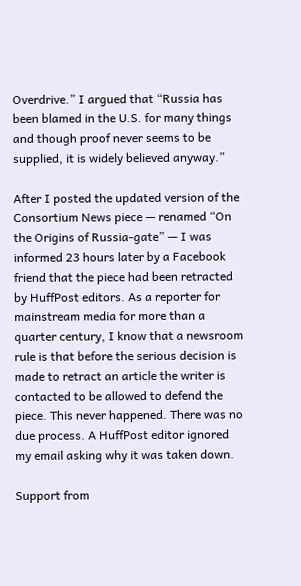Overdrive.” I argued that “Russia has been blamed in the U.S. for many things and though proof never seems to be supplied, it is widely believed anyway.”

After I posted the updated version of the Consortium News piece — renamed “On the Origins of Russia-gate” — I was informed 23 hours later by a Facebook friend that the piece had been retracted by HuffPost editors. As a reporter for mainstream media for more than a quarter century, I know that a newsroom rule is that before the serious decision is made to retract an article the writer is contacted to be allowed to defend the piece. This never happened. There was no due process. A HuffPost editor ignored my email asking why it was taken down.

Support from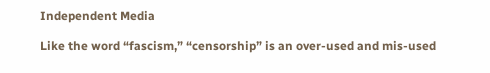Independent Media

Like the word “fascism,” “censorship” is an over-used and mis-used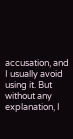accusation, and I usually avoid using it. But without any explanation, I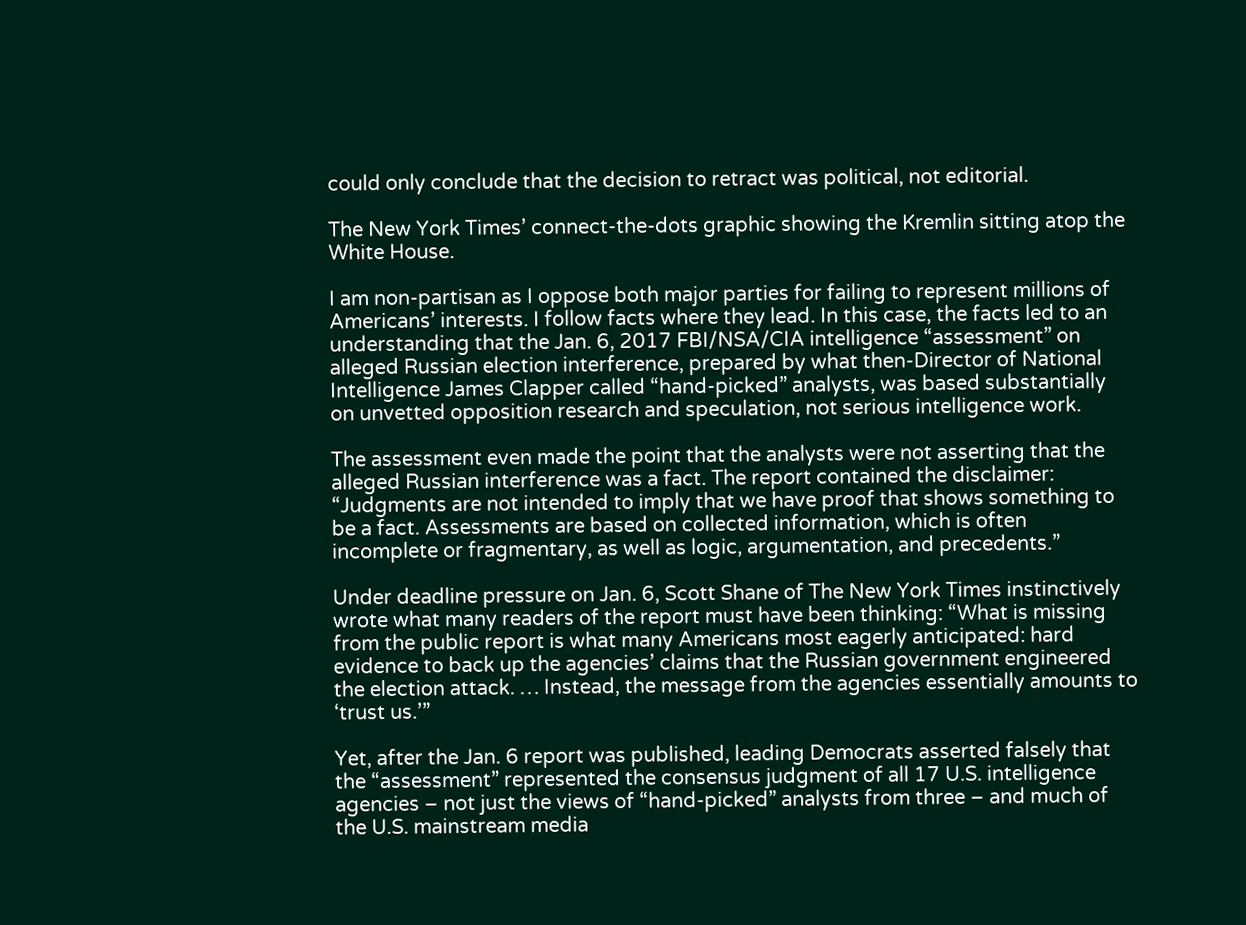could only conclude that the decision to retract was political, not editorial.

The New York Times’ connect-the-dots graphic showing the Kremlin sitting atop the White House.

I am non-partisan as I oppose both major parties for failing to represent millions of Americans’ interests. I follow facts where they lead. In this case, the facts led to an understanding that the Jan. 6, 2017 FBI/NSA/CIA intelligence “assessment” on alleged Russian election interference, prepared by what then-Director of National Intelligence James Clapper called “hand-picked” analysts, was based substantially on unvetted opposition research and speculation, not serious intelligence work.

The assessment even made the point that the analysts were not asserting that the alleged Russian interference was a fact. The report contained the disclaimer: “Judgments are not intended to imply that we have proof that shows something to be a fact. Assessments are based on collected information, which is often incomplete or fragmentary, as well as logic, argumentation, and precedents.”

Under deadline pressure on Jan. 6, Scott Shane of The New York Times instinctively wrote what many readers of the report must have been thinking: “What is missing from the public report is what many Americans most eagerly anticipated: hard evidence to back up the agencies’ claims that the Russian government engineered the election attack. … Instead, the message from the agencies essentially amounts to ‘trust us.’”

Yet, after the Jan. 6 report was published, leading Democrats asserted falsely that the “assessment” represented the consensus judgment of all 17 U.S. intelligence agencies – not just the views of “hand-picked” analysts from three – and much of the U.S. mainstream media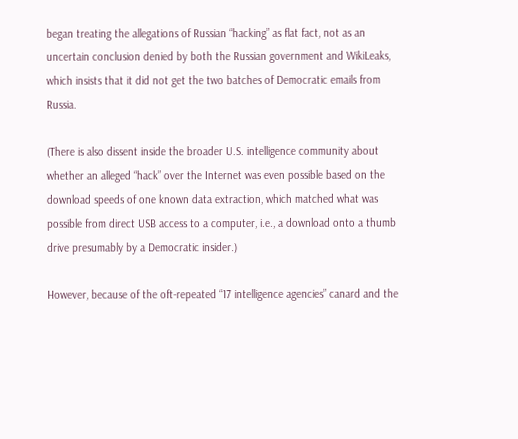began treating the allegations of Russian “hacking” as flat fact, not as an uncertain conclusion denied by both the Russian government and WikiLeaks, which insists that it did not get the two batches of Democratic emails from Russia.

(There is also dissent inside the broader U.S. intelligence community about whether an alleged “hack” over the Internet was even possible based on the download speeds of one known data extraction, which matched what was possible from direct USB access to a computer, i.e., a download onto a thumb drive presumably by a Democratic insider.)

However, because of the oft-repeated “17 intelligence agencies” canard and the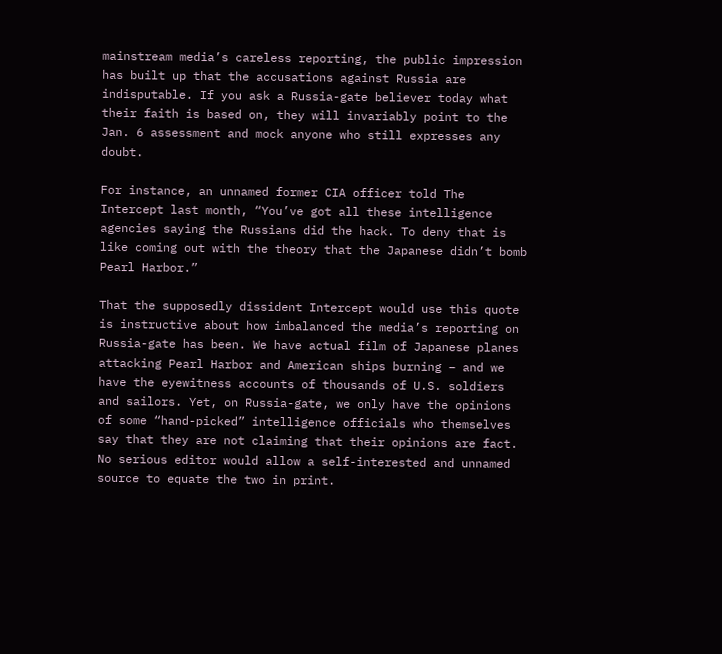mainstream media’s careless reporting, the public impression has built up that the accusations against Russia are indisputable. If you ask a Russia-gate believer today what their faith is based on, they will invariably point to the Jan. 6 assessment and mock anyone who still expresses any doubt.

For instance, an unnamed former CIA officer told The Intercept last month, “You’ve got all these intelligence agencies saying the Russians did the hack. To deny that is like coming out with the theory that the Japanese didn’t bomb Pearl Harbor.”

That the supposedly dissident Intercept would use this quote is instructive about how imbalanced the media’s reporting on Russia-gate has been. We have actual film of Japanese planes attacking Pearl Harbor and American ships burning – and we have the eyewitness accounts of thousands of U.S. soldiers and sailors. Yet, on Russia-gate, we only have the opinions of some “hand-picked” intelligence officials who themselves say that they are not claiming that their opinions are fact. No serious editor would allow a self-interested and unnamed source to equate the two in print.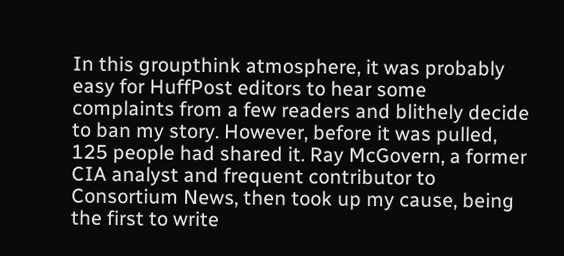In this groupthink atmosphere, it was probably easy for HuffPost editors to hear some complaints from a few readers and blithely decide to ban my story. However, before it was pulled, 125 people had shared it. Ray McGovern, a former CIA analyst and frequent contributor to Consortium News, then took up my cause, being the first to write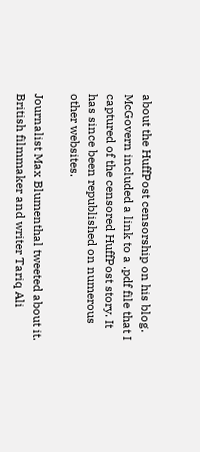about the HuffPost censorship on his blog. McGovern included a link to a .pdf file that I captured of the censored HuffPost story. It has since been republished on numerous other websites.

Journalist Max Blumenthal tweeted about it. British filmmaker and writer Tariq Ali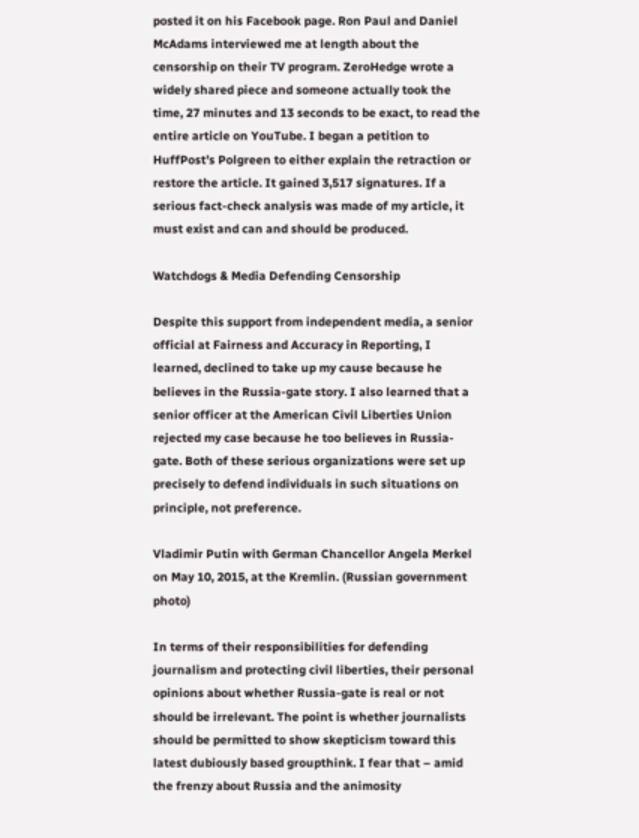posted it on his Facebook page. Ron Paul and Daniel McAdams interviewed me at length about the censorship on their TV program. ZeroHedge wrote a widely shared piece and someone actually took the time, 27 minutes and 13 seconds to be exact, to read the entire article on YouTube. I began a petition to HuffPost’s Polgreen to either explain the retraction or restore the article. It gained 3,517 signatures. If a serious fact-check analysis was made of my article, it must exist and can and should be produced.

Watchdogs & Media Defending Censorship

Despite this support from independent media, a senior official at Fairness and Accuracy in Reporting, I learned, declined to take up my cause because he believes in the Russia-gate story. I also learned that a senior officer at the American Civil Liberties Union rejected my case because he too believes in Russia-gate. Both of these serious organizations were set up precisely to defend individuals in such situations on principle, not preference.

Vladimir Putin with German Chancellor Angela Merkel on May 10, 2015, at the Kremlin. (Russian government photo)

In terms of their responsibilities for defending journalism and protecting civil liberties, their personal opinions about whether Russia-gate is real or not should be irrelevant. The point is whether journalists should be permitted to show skepticism toward this latest dubiously based groupthink. I fear that – amid the frenzy about Russia and the animosity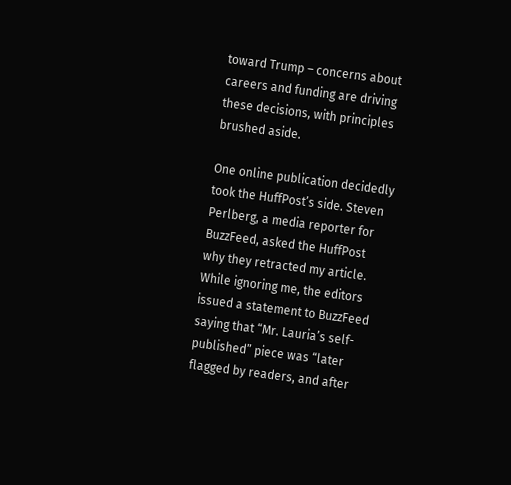toward Trump – concerns about careers and funding are driving these decisions, with principles brushed aside.

One online publication decidedly took the HuffPost’s side. Steven Perlberg, a media reporter for BuzzFeed, asked the HuffPost why they retracted my article. While ignoring me, the editors issued a statement to BuzzFeed saying that “Mr. Lauria’s self-published” piece was “later flagged by readers, and after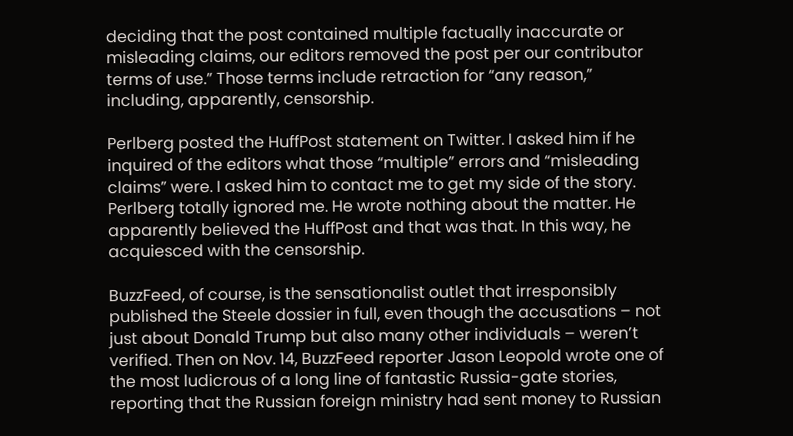deciding that the post contained multiple factually inaccurate or misleading claims, our editors removed the post per our contributor terms of use.” Those terms include retraction for “any reason,” including, apparently, censorship.

Perlberg posted the HuffPost statement on Twitter. I asked him if he inquired of the editors what those “multiple” errors and “misleading claims” were. I asked him to contact me to get my side of the story. Perlberg totally ignored me. He wrote nothing about the matter. He apparently believed the HuffPost and that was that. In this way, he acquiesced with the censorship.

BuzzFeed, of course, is the sensationalist outlet that irresponsibly published the Steele dossier in full, even though the accusations – not just about Donald Trump but also many other individuals – weren’t verified. Then on Nov. 14, BuzzFeed reporter Jason Leopold wrote one of the most ludicrous of a long line of fantastic Russia-gate stories, reporting that the Russian foreign ministry had sent money to Russian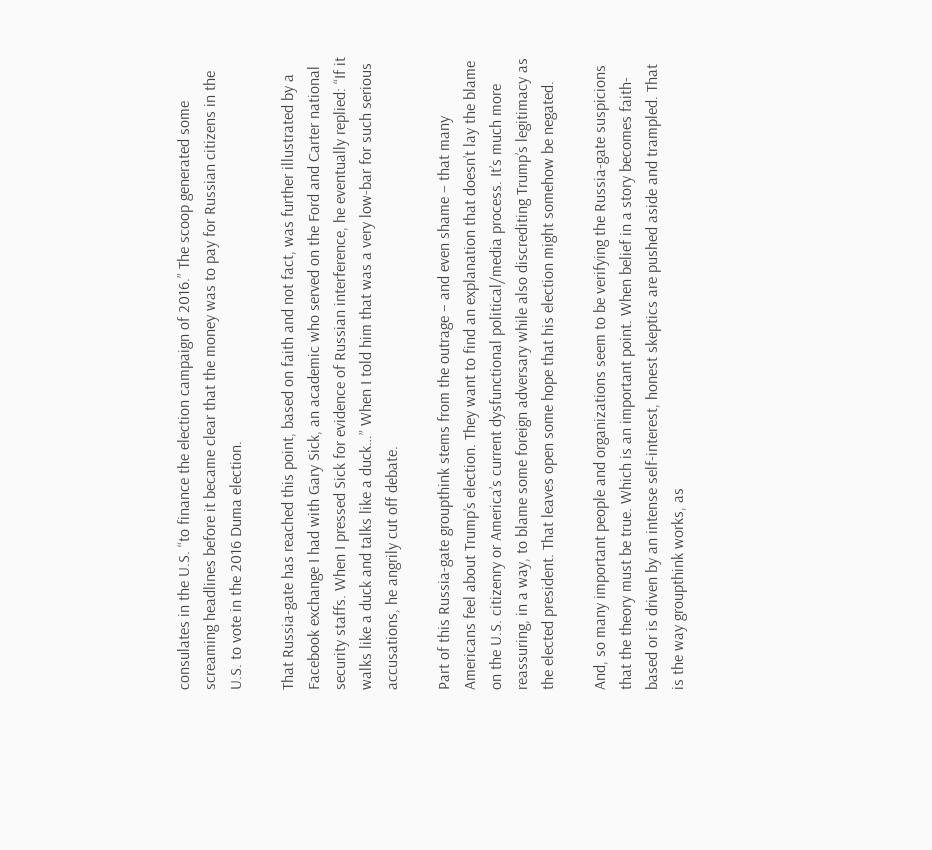consulates in the U.S. “to finance the election campaign of 2016.” The scoop generated some screaming headlines before it became clear that the money was to pay for Russian citizens in the U.S. to vote in the 2016 Duma election.

That Russia-gate has reached this point, based on faith and not fact, was further illustrated by a Facebook exchange I had with Gary Sick, an academic who served on the Ford and Carter national security staffs. When I pressed Sick for evidence of Russian interference, he eventually replied: “If it walks like a duck and talks like a duck…” When I told him that was a very low-bar for such serious accusations, he angrily cut off debate.

Part of this Russia-gate groupthink stems from the outrage – and even shame – that many Americans feel about Trump’s election. They want to find an explanation that doesn’t lay the blame on the U.S. citizenry or America’s current dysfunctional political/media process. It’s much more reassuring, in a way, to blame some foreign adversary while also discrediting Trump’s legitimacy as the elected president. That leaves open some hope that his election might somehow be negated.

And, so many important people and organizations seem to be verifying the Russia-gate suspicions that the theory must be true. Which is an important point. When belief in a story becomes faith-based or is driven by an intense self-interest, honest skeptics are pushed aside and trampled. That is the way groupthink works, as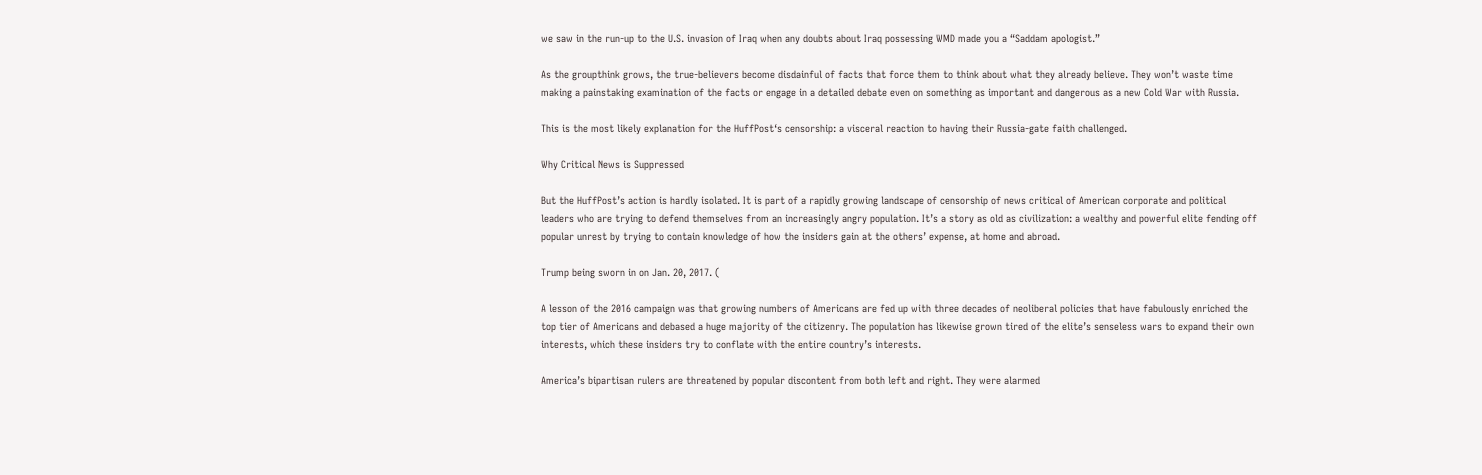we saw in the run-up to the U.S. invasion of Iraq when any doubts about Iraq possessing WMD made you a “Saddam apologist.”

As the groupthink grows, the true-believers become disdainful of facts that force them to think about what they already believe. They won’t waste time making a painstaking examination of the facts or engage in a detailed debate even on something as important and dangerous as a new Cold War with Russia.

This is the most likely explanation for the HuffPost‘s censorship: a visceral reaction to having their Russia-gate faith challenged.

Why Critical News is Suppressed

But the HuffPost’s action is hardly isolated. It is part of a rapidly growing landscape of censorship of news critical of American corporate and political leaders who are trying to defend themselves from an increasingly angry population. It’s a story as old as civilization: a wealthy and powerful elite fending off popular unrest by trying to contain knowledge of how the insiders gain at the others’ expense, at home and abroad.

Trump being sworn in on Jan. 20, 2017. (

A lesson of the 2016 campaign was that growing numbers of Americans are fed up with three decades of neoliberal policies that have fabulously enriched the top tier of Americans and debased a huge majority of the citizenry. The population has likewise grown tired of the elite’s senseless wars to expand their own interests, which these insiders try to conflate with the entire country’s interests.

America’s bipartisan rulers are threatened by popular discontent from both left and right. They were alarmed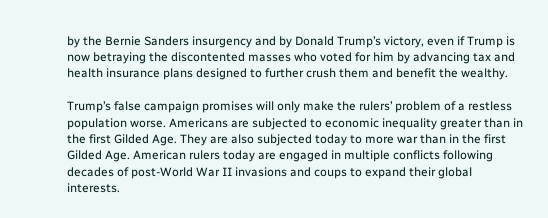by the Bernie Sanders insurgency and by Donald Trump’s victory, even if Trump is now betraying the discontented masses who voted for him by advancing tax and health insurance plans designed to further crush them and benefit the wealthy.

Trump’s false campaign promises will only make the rulers’ problem of a restless population worse. Americans are subjected to economic inequality greater than in the first Gilded Age. They are also subjected today to more war than in the first Gilded Age. American rulers today are engaged in multiple conflicts following decades of post-World War II invasions and coups to expand their global interests.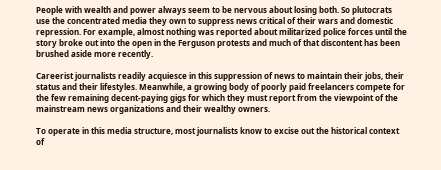People with wealth and power always seem to be nervous about losing both. So plutocrats use the concentrated media they own to suppress news critical of their wars and domestic repression. For example, almost nothing was reported about militarized police forces until the story broke out into the open in the Ferguson protests and much of that discontent has been brushed aside more recently.

Careerist journalists readily acquiesce in this suppression of news to maintain their jobs, their status and their lifestyles. Meanwhile, a growing body of poorly paid freelancers compete for the few remaining decent-paying gigs for which they must report from the viewpoint of the mainstream news organizations and their wealthy owners.

To operate in this media structure, most journalists know to excise out the historical context of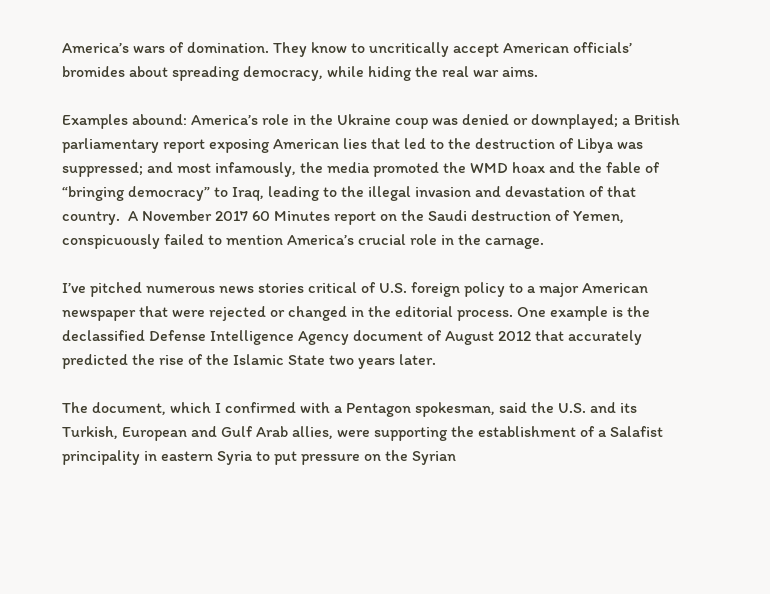America’s wars of domination. They know to uncritically accept American officials’ bromides about spreading democracy, while hiding the real war aims.

Examples abound: America’s role in the Ukraine coup was denied or downplayed; a British parliamentary report exposing American lies that led to the destruction of Libya was suppressed; and most infamously, the media promoted the WMD hoax and the fable of “bringing democracy” to Iraq, leading to the illegal invasion and devastation of that country.  A November 2017 60 Minutes report on the Saudi destruction of Yemen, conspicuously failed to mention America’s crucial role in the carnage.

I’ve pitched numerous news stories critical of U.S. foreign policy to a major American newspaper that were rejected or changed in the editorial process. One example is the declassified Defense Intelligence Agency document of August 2012 that accurately predicted the rise of the Islamic State two years later.

The document, which I confirmed with a Pentagon spokesman, said the U.S. and its Turkish, European and Gulf Arab allies, were supporting the establishment of a Salafist principality in eastern Syria to put pressure on the Syrian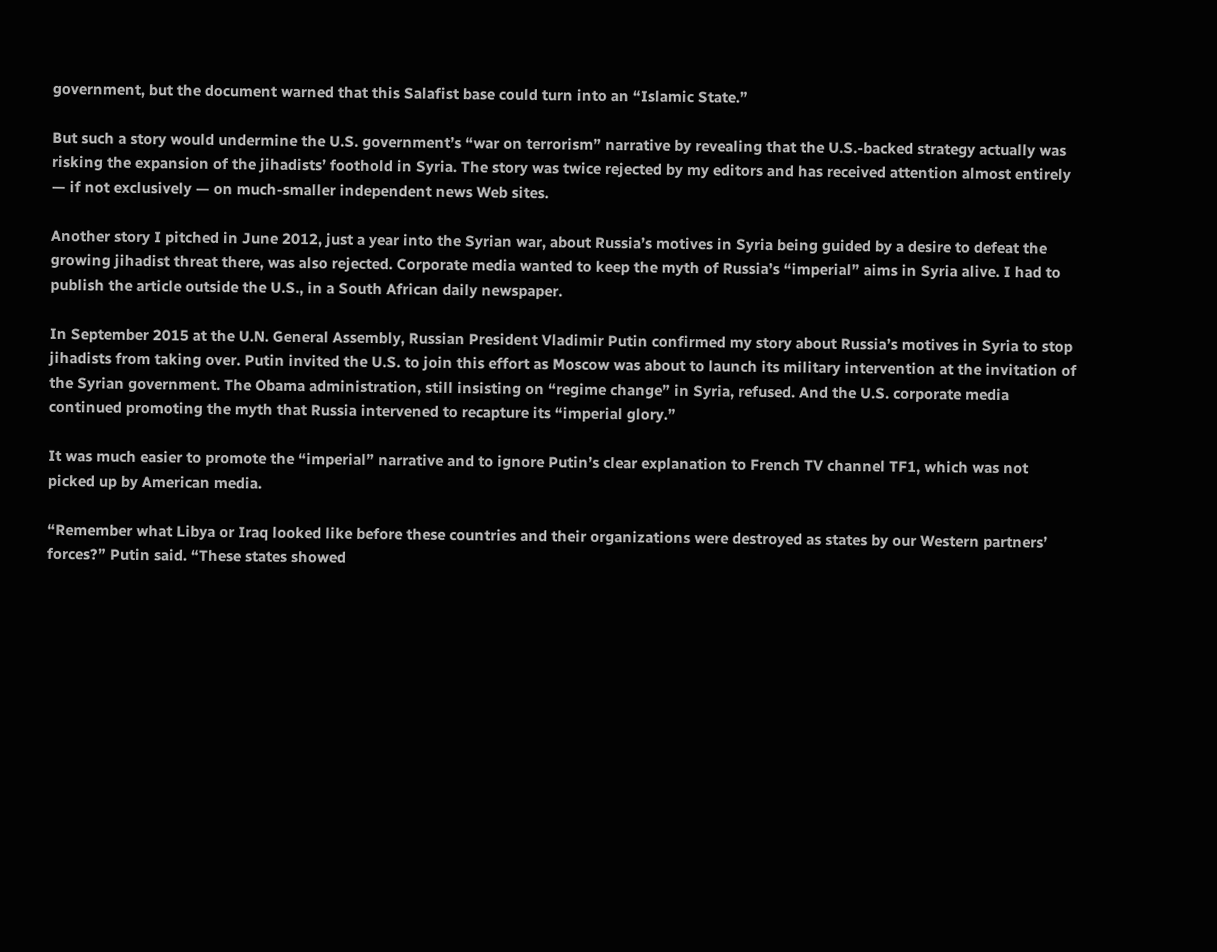government, but the document warned that this Salafist base could turn into an “Islamic State.”

But such a story would undermine the U.S. government’s “war on terrorism” narrative by revealing that the U.S.-backed strategy actually was risking the expansion of the jihadists’ foothold in Syria. The story was twice rejected by my editors and has received attention almost entirely — if not exclusively — on much-smaller independent news Web sites.

Another story I pitched in June 2012, just a year into the Syrian war, about Russia’s motives in Syria being guided by a desire to defeat the growing jihadist threat there, was also rejected. Corporate media wanted to keep the myth of Russia’s “imperial” aims in Syria alive. I had to publish the article outside the U.S., in a South African daily newspaper.

In September 2015 at the U.N. General Assembly, Russian President Vladimir Putin confirmed my story about Russia’s motives in Syria to stop jihadists from taking over. Putin invited the U.S. to join this effort as Moscow was about to launch its military intervention at the invitation of the Syrian government. The Obama administration, still insisting on “regime change” in Syria, refused. And the U.S. corporate media continued promoting the myth that Russia intervened to recapture its “imperial glory.”

It was much easier to promote the “imperial” narrative and to ignore Putin’s clear explanation to French TV channel TF1, which was not picked up by American media.

“Remember what Libya or Iraq looked like before these countries and their organizations were destroyed as states by our Western partners’ forces?” Putin said. “These states showed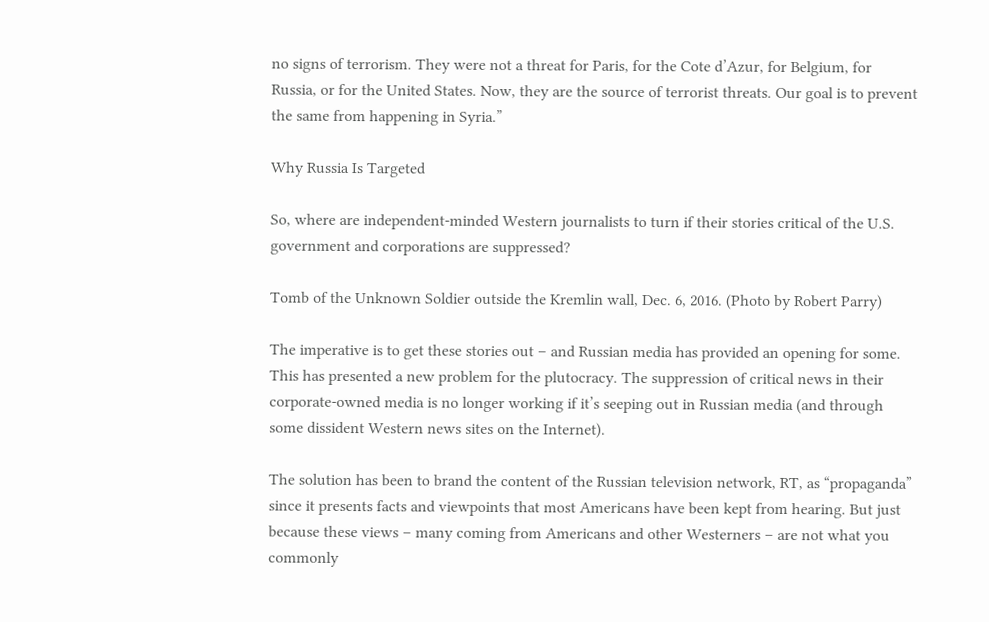no signs of terrorism. They were not a threat for Paris, for the Cote d’Azur, for Belgium, for Russia, or for the United States. Now, they are the source of terrorist threats. Our goal is to prevent the same from happening in Syria.”

Why Russia Is Targeted

So, where are independent-minded Western journalists to turn if their stories critical of the U.S. government and corporations are suppressed?

Tomb of the Unknown Soldier outside the Kremlin wall, Dec. 6, 2016. (Photo by Robert Parry)

The imperative is to get these stories out – and Russian media has provided an opening for some. This has presented a new problem for the plutocracy. The suppression of critical news in their corporate-owned media is no longer working if it’s seeping out in Russian media (and through some dissident Western news sites on the Internet).

The solution has been to brand the content of the Russian television network, RT, as “propaganda” since it presents facts and viewpoints that most Americans have been kept from hearing. But just because these views – many coming from Americans and other Westerners – are not what you commonly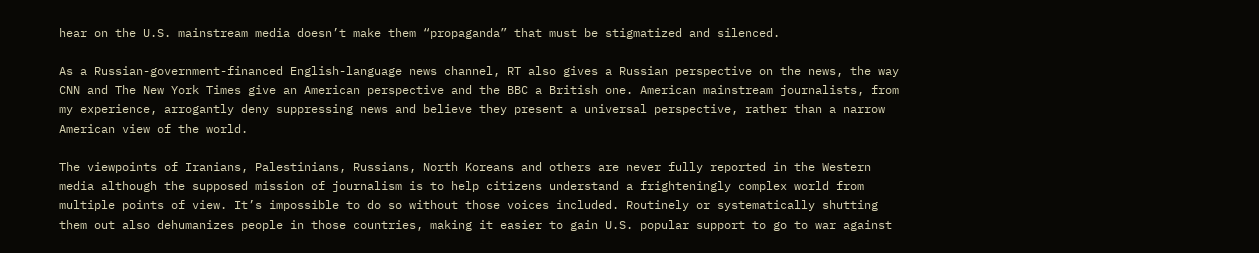hear on the U.S. mainstream media doesn’t make them “propaganda” that must be stigmatized and silenced.

As a Russian-government-financed English-language news channel, RT also gives a Russian perspective on the news, the way CNN and The New York Times give an American perspective and the BBC a British one. American mainstream journalists, from my experience, arrogantly deny suppressing news and believe they present a universal perspective, rather than a narrow American view of the world.

The viewpoints of Iranians, Palestinians, Russians, North Koreans and others are never fully reported in the Western media although the supposed mission of journalism is to help citizens understand a frighteningly complex world from multiple points of view. It’s impossible to do so without those voices included. Routinely or systematically shutting them out also dehumanizes people in those countries, making it easier to gain U.S. popular support to go to war against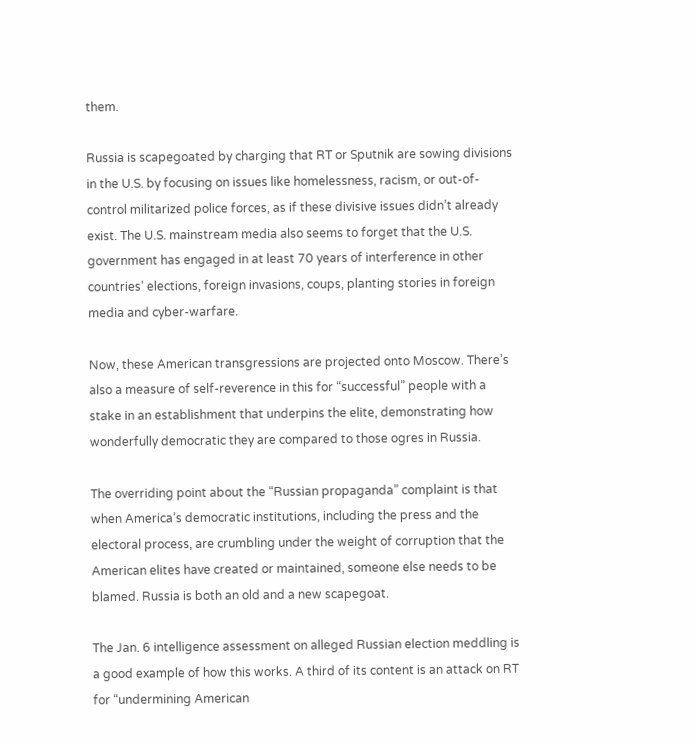them.

Russia is scapegoated by charging that RT or Sputnik are sowing divisions in the U.S. by focusing on issues like homelessness, racism, or out-of-control militarized police forces, as if these divisive issues didn’t already exist. The U.S. mainstream media also seems to forget that the U.S. government has engaged in at least 70 years of interference in other countries’ elections, foreign invasions, coups, planting stories in foreign media and cyber-warfare.

Now, these American transgressions are projected onto Moscow. There’s also a measure of self-reverence in this for “successful” people with a stake in an establishment that underpins the elite, demonstrating how wonderfully democratic they are compared to those ogres in Russia.

The overriding point about the “Russian propaganda” complaint is that when America’s democratic institutions, including the press and the electoral process, are crumbling under the weight of corruption that the American elites have created or maintained, someone else needs to be blamed. Russia is both an old and a new scapegoat.

The Jan. 6 intelligence assessment on alleged Russian election meddling is a good example of how this works. A third of its content is an attack on RT for “undermining American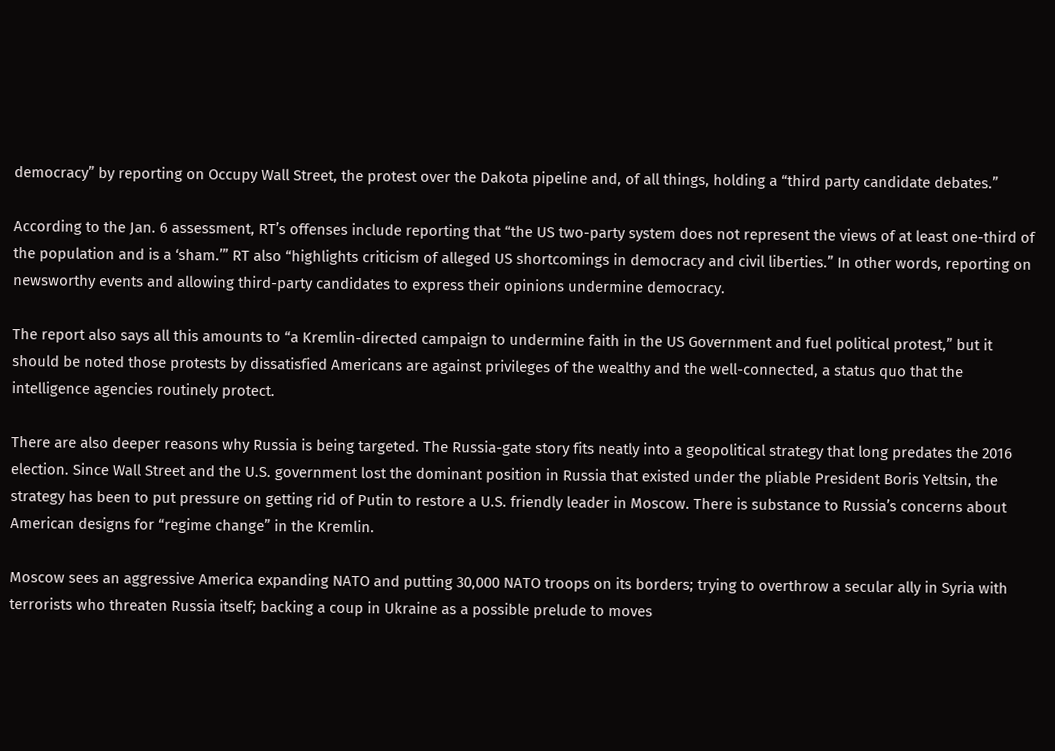democracy” by reporting on Occupy Wall Street, the protest over the Dakota pipeline and, of all things, holding a “third party candidate debates.”

According to the Jan. 6 assessment, RT’s offenses include reporting that “the US two-party system does not represent the views of at least one-third of the population and is a ‘sham.’” RT also “highlights criticism of alleged US shortcomings in democracy and civil liberties.” In other words, reporting on newsworthy events and allowing third-party candidates to express their opinions undermine democracy.

The report also says all this amounts to “a Kremlin-directed campaign to undermine faith in the US Government and fuel political protest,” but it should be noted those protests by dissatisfied Americans are against privileges of the wealthy and the well-connected, a status quo that the intelligence agencies routinely protect.

There are also deeper reasons why Russia is being targeted. The Russia-gate story fits neatly into a geopolitical strategy that long predates the 2016 election. Since Wall Street and the U.S. government lost the dominant position in Russia that existed under the pliable President Boris Yeltsin, the strategy has been to put pressure on getting rid of Putin to restore a U.S. friendly leader in Moscow. There is substance to Russia’s concerns about American designs for “regime change” in the Kremlin.

Moscow sees an aggressive America expanding NATO and putting 30,000 NATO troops on its borders; trying to overthrow a secular ally in Syria with terrorists who threaten Russia itself; backing a coup in Ukraine as a possible prelude to moves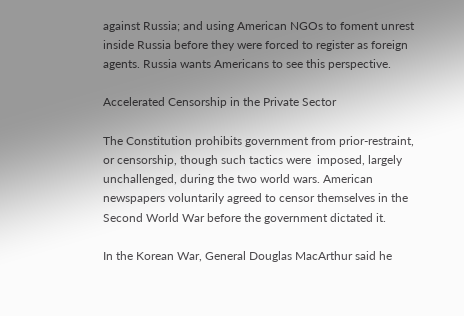against Russia; and using American NGOs to foment unrest inside Russia before they were forced to register as foreign agents. Russia wants Americans to see this perspective.

Accelerated Censorship in the Private Sector

The Constitution prohibits government from prior-restraint, or censorship, though such tactics were  imposed, largely unchallenged, during the two world wars. American newspapers voluntarily agreed to censor themselves in the Second World War before the government dictated it.

In the Korean War, General Douglas MacArthur said he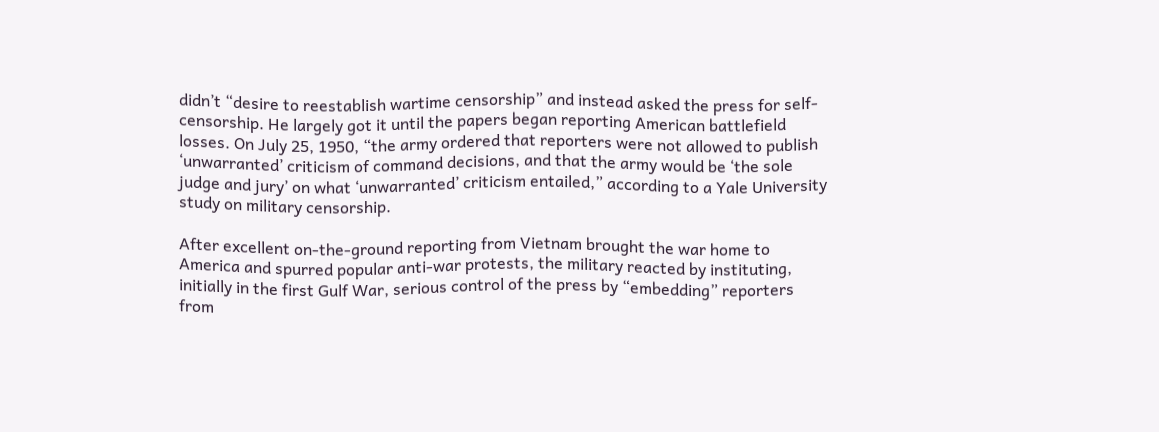didn’t “desire to reestablish wartime censorship” and instead asked the press for self-censorship. He largely got it until the papers began reporting American battlefield losses. On July 25, 1950, “the army ordered that reporters were not allowed to publish ‘unwarranted’ criticism of command decisions, and that the army would be ‘the sole judge and jury’ on what ‘unwarranted’ criticism entailed,” according to a Yale University study on military censorship.

After excellent on-the-ground reporting from Vietnam brought the war home to America and spurred popular anti-war protests, the military reacted by instituting, initially in the first Gulf War, serious control of the press by “embedding” reporters from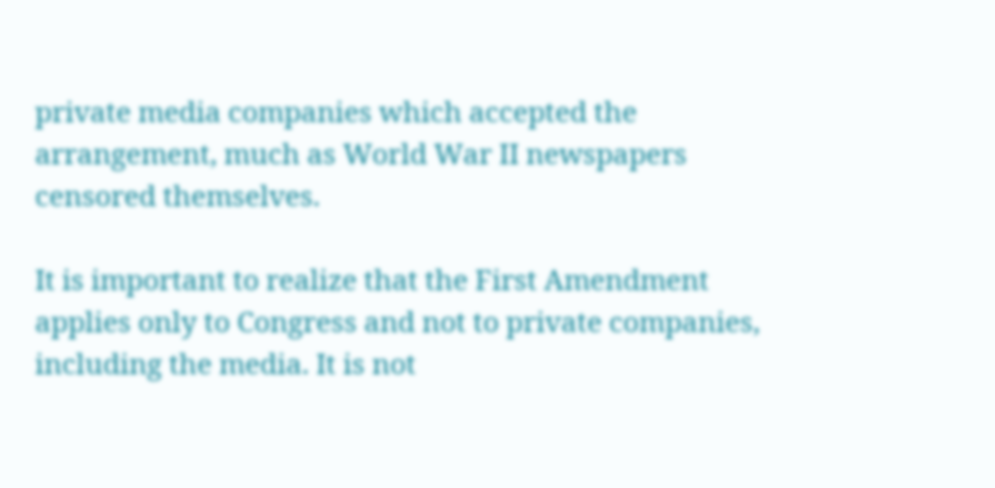private media companies which accepted the arrangement, much as World War II newspapers censored themselves.

It is important to realize that the First Amendment applies only to Congress and not to private companies, including the media. It is not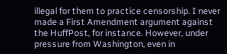illegal for them to practice censorship. I never made a First Amendment argument against the HuffPost, for instance. However, under pressure from Washington, even in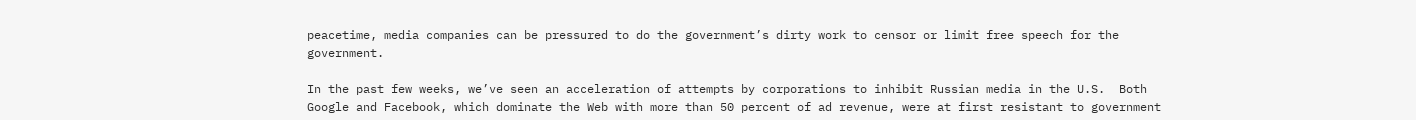peacetime, media companies can be pressured to do the government’s dirty work to censor or limit free speech for the government.

In the past few weeks, we’ve seen an acceleration of attempts by corporations to inhibit Russian media in the U.S.  Both Google and Facebook, which dominate the Web with more than 50 percent of ad revenue, were at first resistant to government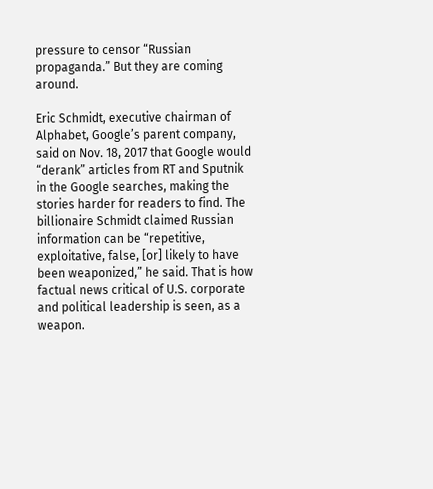pressure to censor “Russian propaganda.” But they are coming around.

Eric Schmidt, executive chairman of Alphabet, Google’s parent company, said on Nov. 18, 2017 that Google would “derank” articles from RT and Sputnik in the Google searches, making the stories harder for readers to find. The billionaire Schmidt claimed Russian information can be “repetitive, exploitative, false, [or] likely to have been weaponized,” he said. That is how factual news critical of U.S. corporate and political leadership is seen, as a weapon.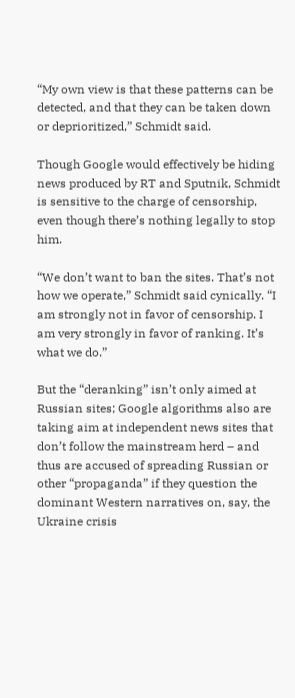“My own view is that these patterns can be detected, and that they can be taken down or deprioritized,” Schmidt said.

Though Google would effectively be hiding news produced by RT and Sputnik, Schmidt is sensitive to the charge of censorship, even though there’s nothing legally to stop him.

“We don’t want to ban the sites. That’s not how we operate,” Schmidt said cynically. “I am strongly not in favor of censorship. I am very strongly in favor of ranking. It’s what we do.”

But the “deranking” isn’t only aimed at Russian sites; Google algorithms also are taking aim at independent news sites that don’t follow the mainstream herd – and thus are accused of spreading Russian or other “propaganda” if they question the dominant Western narratives on, say, the Ukraine crisis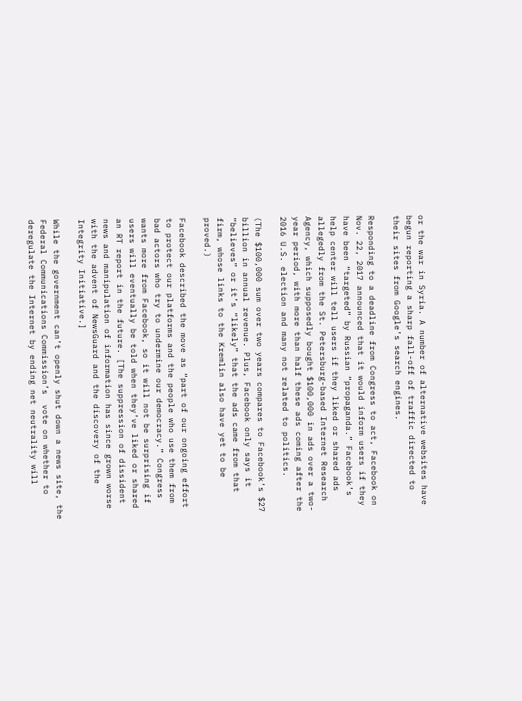or the war in Syria. A number of alternative websites have begun reporting a sharp fall-off of traffic directed to their sites from Google’s search engines.

Responding to a deadline from Congress to act, Facebook on Nov. 22, 2017 announced that it would inform users if they have been “targeted” by Russian “propaganda.” Facebook’s help center will tell users if they liked or shared ads allegedly from the St. Petersburg-based Internet Research Agency, which supposedly bought $100,000 in ads over a two-year period, with more than half these ads coming after the 2016 U.S. election and many not related to politics.

(The $100,000 sum over two years compares to Facebook’s $27 billion in annual revenue. Plus, Facebook only says it “believes” or it’s “likely” that the ads came from that firm, whose links to the Kremlin also have yet to be proved.)

Facebook described the move as “part of our ongoing effort to protect our platforms and the people who use them from bad actors who try to undermine our democracy.” Congress wants more from Facebook, so it will not be surprising if users will eventually be told when they’ve liked or shared an RT report in the future. [The suppression of dissident news and manipulation of information has since grown worse with the advent of NewsGuard and the discovery of the Integrity Initiative.]

While the government can’t openly shut down a news site, the Federal Communications Commission’s  vote on whether to deregulate the Internet by ending net neutrality will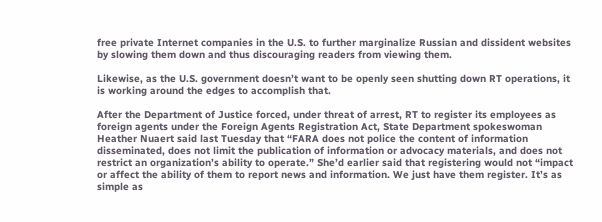free private Internet companies in the U.S. to further marginalize Russian and dissident websites by slowing them down and thus discouraging readers from viewing them.

Likewise, as the U.S. government doesn’t want to be openly seen shutting down RT operations, it is working around the edges to accomplish that.

After the Department of Justice forced, under threat of arrest, RT to register its employees as foreign agents under the Foreign Agents Registration Act, State Department spokeswoman Heather Nuaert said last Tuesday that “FARA does not police the content of information disseminated, does not limit the publication of information or advocacy materials, and does not restrict an organization’s ability to operate.” She’d earlier said that registering would not “impact or affect the ability of them to report news and information. We just have them register. It’s as simple as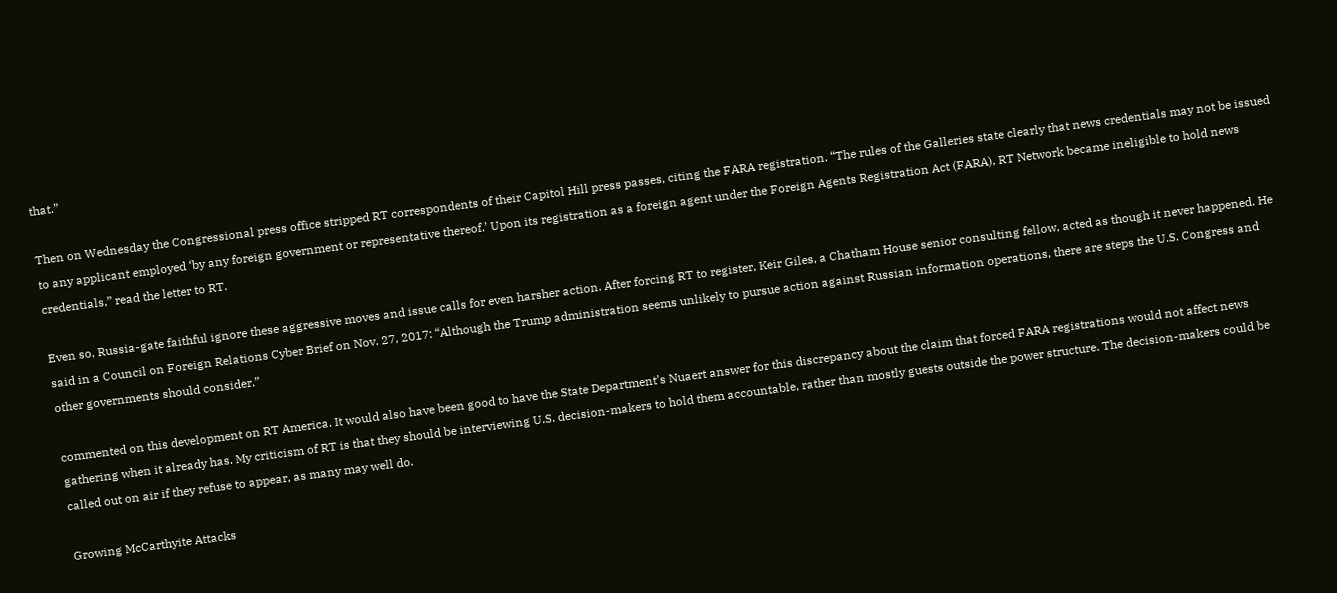that.”

Then on Wednesday the Congressional press office stripped RT correspondents of their Capitol Hill press passes, citing the FARA registration. “The rules of the Galleries state clearly that news credentials may not be issued to any applicant employed ‘by any foreign government or representative thereof.’ Upon its registration as a foreign agent under the Foreign Agents Registration Act (FARA), RT Network became ineligible to hold news credentials,” read the letter to RT.

Even so, Russia-gate faithful ignore these aggressive moves and issue calls for even harsher action. After forcing RT to register, Keir Giles, a Chatham House senior consulting fellow, acted as though it never happened. He said in a Council on Foreign Relations Cyber Brief on Nov. 27, 2017: “Although the Trump administration seems unlikely to pursue action against Russian information operations, there are steps the U.S. Congress and other governments should consider.”

commented on this development on RT America. It would also have been good to have the State Department’s Nuaert answer for this discrepancy about the claim that forced FARA registrations would not affect news gathering when it already has. My criticism of RT is that they should be interviewing U.S. decision-makers to hold them accountable, rather than mostly guests outside the power structure. The decision-makers could be called out on air if they refuse to appear, as many may well do.

Growing McCarthyite Attacks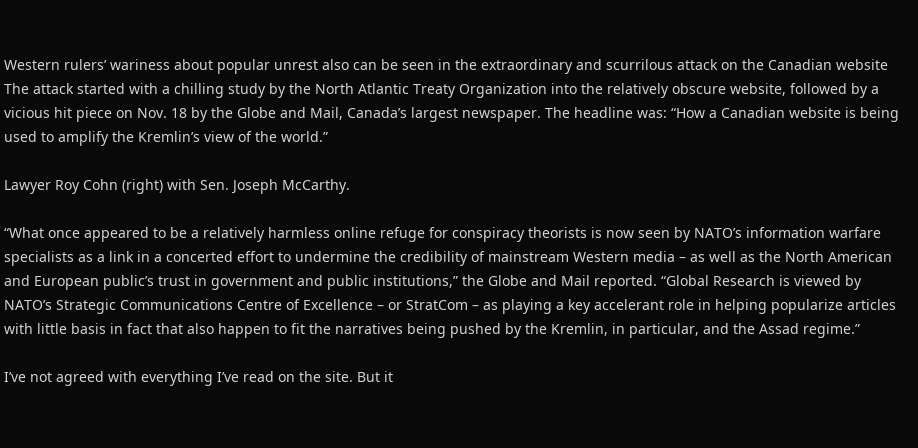Western rulers’ wariness about popular unrest also can be seen in the extraordinary and scurrilous attack on the Canadian website The attack started with a chilling study by the North Atlantic Treaty Organization into the relatively obscure website, followed by a vicious hit piece on Nov. 18 by the Globe and Mail, Canada’s largest newspaper. The headline was: “How a Canadian website is being used to amplify the Kremlin’s view of the world.”

Lawyer Roy Cohn (right) with Sen. Joseph McCarthy.

“What once appeared to be a relatively harmless online refuge for conspiracy theorists is now seen by NATO’s information warfare specialists as a link in a concerted effort to undermine the credibility of mainstream Western media – as well as the North American and European public’s trust in government and public institutions,” the Globe and Mail reported. “Global Research is viewed by NATO’s Strategic Communications Centre of Excellence – or StratCom – as playing a key accelerant role in helping popularize articles with little basis in fact that also happen to fit the narratives being pushed by the Kremlin, in particular, and the Assad regime.”

I’ve not agreed with everything I’ve read on the site. But it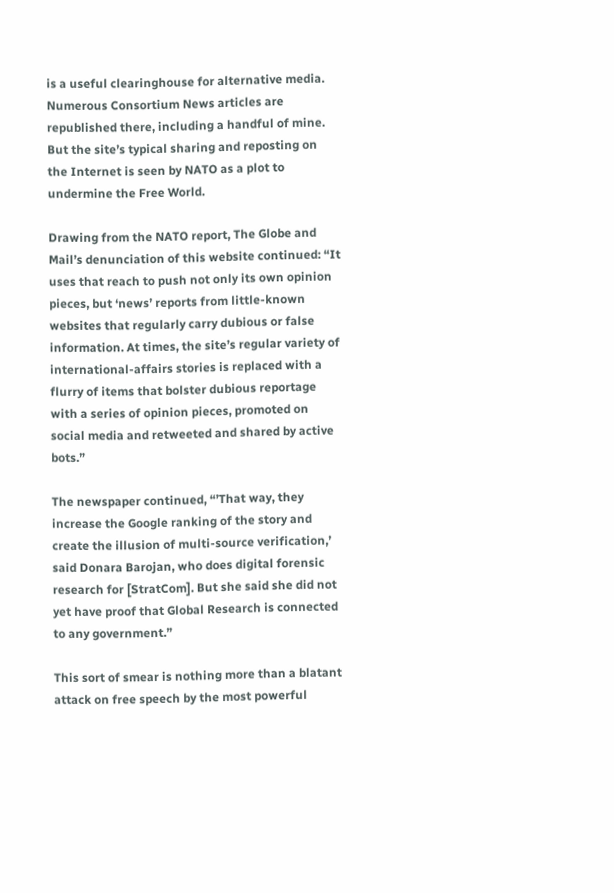is a useful clearinghouse for alternative media. Numerous Consortium News articles are republished there, including a handful of mine. But the site’s typical sharing and reposting on the Internet is seen by NATO as a plot to undermine the Free World.

Drawing from the NATO report, The Globe and Mail’s denunciation of this website continued: “It uses that reach to push not only its own opinion pieces, but ‘news’ reports from little-known websites that regularly carry dubious or false information. At times, the site’s regular variety of international-affairs stories is replaced with a flurry of items that bolster dubious reportage with a series of opinion pieces, promoted on social media and retweeted and shared by active bots.”

The newspaper continued, “’That way, they increase the Google ranking of the story and create the illusion of multi-source verification,’ said Donara Barojan, who does digital forensic research for [StratCom]. But she said she did not yet have proof that Global Research is connected to any government.”

This sort of smear is nothing more than a blatant attack on free speech by the most powerful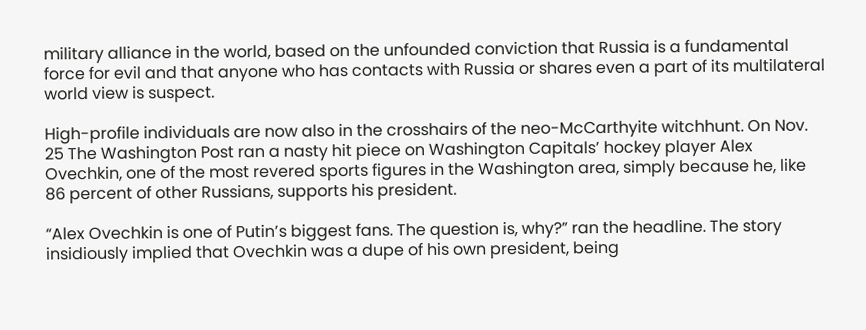military alliance in the world, based on the unfounded conviction that Russia is a fundamental force for evil and that anyone who has contacts with Russia or shares even a part of its multilateral world view is suspect.

High-profile individuals are now also in the crosshairs of the neo-McCarthyite witchhunt. On Nov. 25 The Washington Post ran a nasty hit piece on Washington Capitals’ hockey player Alex Ovechkin, one of the most revered sports figures in the Washington area, simply because he, like 86 percent of other Russians, supports his president.

“Alex Ovechkin is one of Putin’s biggest fans. The question is, why?” ran the headline. The story insidiously implied that Ovechkin was a dupe of his own president, being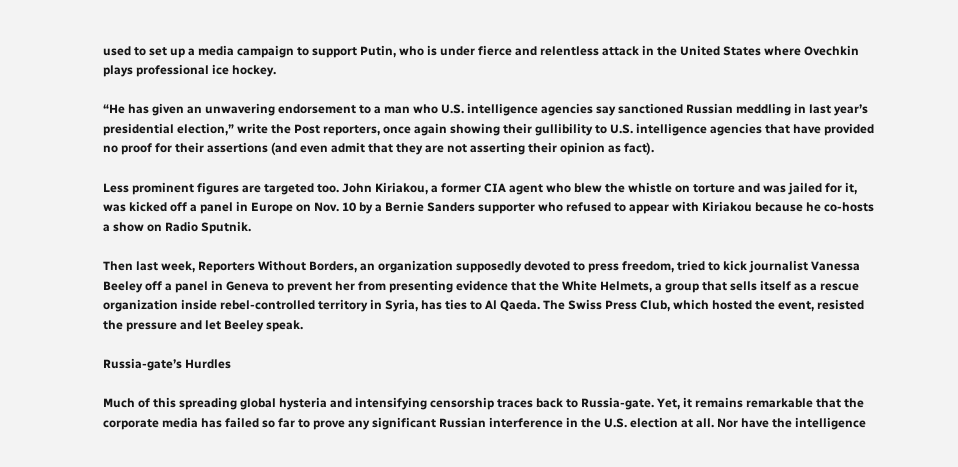used to set up a media campaign to support Putin, who is under fierce and relentless attack in the United States where Ovechkin plays professional ice hockey.

“He has given an unwavering endorsement to a man who U.S. intelligence agencies say sanctioned Russian meddling in last year’s presidential election,” write the Post reporters, once again showing their gullibility to U.S. intelligence agencies that have provided no proof for their assertions (and even admit that they are not asserting their opinion as fact).

Less prominent figures are targeted too. John Kiriakou, a former CIA agent who blew the whistle on torture and was jailed for it, was kicked off a panel in Europe on Nov. 10 by a Bernie Sanders supporter who refused to appear with Kiriakou because he co-hosts a show on Radio Sputnik.

Then last week, Reporters Without Borders, an organization supposedly devoted to press freedom, tried to kick journalist Vanessa Beeley off a panel in Geneva to prevent her from presenting evidence that the White Helmets, a group that sells itself as a rescue organization inside rebel-controlled territory in Syria, has ties to Al Qaeda. The Swiss Press Club, which hosted the event, resisted the pressure and let Beeley speak.

Russia-gate’s Hurdles

Much of this spreading global hysteria and intensifying censorship traces back to Russia-gate. Yet, it remains remarkable that the corporate media has failed so far to prove any significant Russian interference in the U.S. election at all. Nor have the intelligence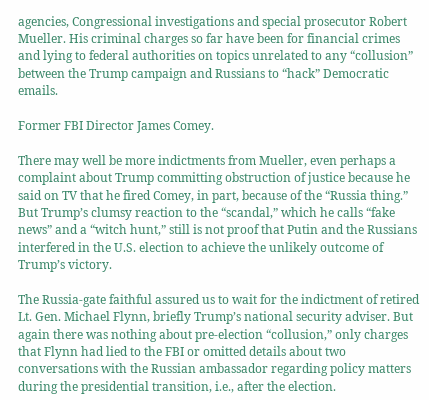agencies, Congressional investigations and special prosecutor Robert Mueller. His criminal charges so far have been for financial crimes and lying to federal authorities on topics unrelated to any “collusion” between the Trump campaign and Russians to “hack” Democratic emails.

Former FBI Director James Comey.

There may well be more indictments from Mueller, even perhaps a complaint about Trump committing obstruction of justice because he said on TV that he fired Comey, in part, because of the “Russia thing.” But Trump’s clumsy reaction to the “scandal,” which he calls “fake news” and a “witch hunt,” still is not proof that Putin and the Russians interfered in the U.S. election to achieve the unlikely outcome of Trump’s victory.

The Russia-gate faithful assured us to wait for the indictment of retired Lt. Gen. Michael Flynn, briefly Trump’s national security adviser. But again there was nothing about pre-election “collusion,” only charges that Flynn had lied to the FBI or omitted details about two conversations with the Russian ambassador regarding policy matters during the presidential transition, i.e., after the election.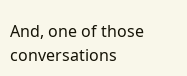And, one of those conversations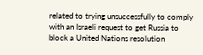related to trying unsuccessfully to comply with an Israeli request to get Russia to block a United Nations resolution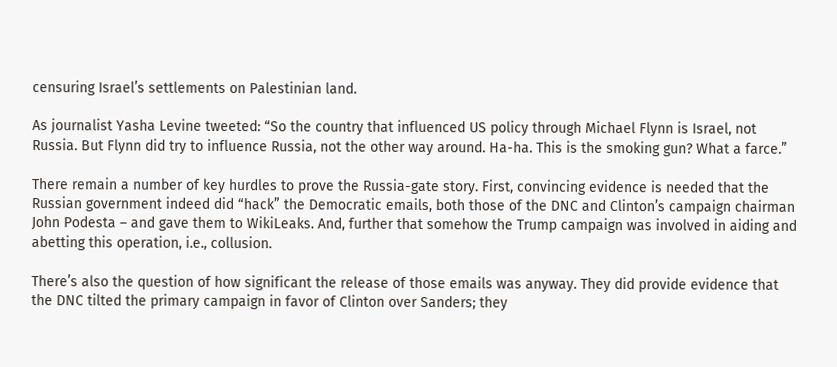censuring Israel’s settlements on Palestinian land.

As journalist Yasha Levine tweeted: “So the country that influenced US policy through Michael Flynn is Israel, not Russia. But Flynn did try to influence Russia, not the other way around. Ha-ha. This is the smoking gun? What a farce.”

There remain a number of key hurdles to prove the Russia-gate story. First, convincing evidence is needed that the Russian government indeed did “hack” the Democratic emails, both those of the DNC and Clinton’s campaign chairman John Podesta – and gave them to WikiLeaks. And, further that somehow the Trump campaign was involved in aiding and abetting this operation, i.e., collusion.

There’s also the question of how significant the release of those emails was anyway. They did provide evidence that the DNC tilted the primary campaign in favor of Clinton over Sanders; they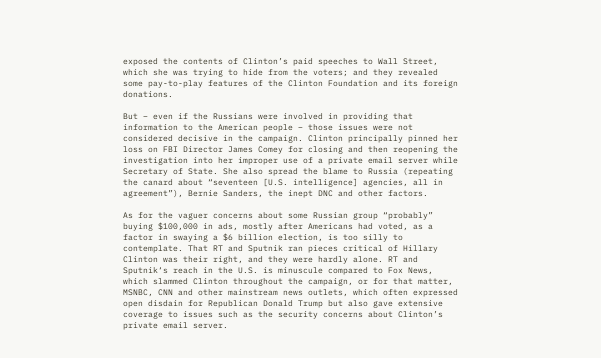exposed the contents of Clinton’s paid speeches to Wall Street, which she was trying to hide from the voters; and they revealed some pay-to-play features of the Clinton Foundation and its foreign donations.

But – even if the Russians were involved in providing that information to the American people – those issues were not considered decisive in the campaign. Clinton principally pinned her loss on FBI Director James Comey for closing and then reopening the investigation into her improper use of a private email server while Secretary of State. She also spread the blame to Russia (repeating the canard about “seventeen [U.S. intelligence] agencies, all in agreement”), Bernie Sanders, the inept DNC and other factors.

As for the vaguer concerns about some Russian group “probably” buying $100,000 in ads, mostly after Americans had voted, as a factor in swaying a $6 billion election, is too silly to contemplate. That RT and Sputnik ran pieces critical of Hillary Clinton was their right, and they were hardly alone. RT and Sputnik‘s reach in the U.S. is minuscule compared to Fox News, which slammed Clinton throughout the campaign, or for that matter, MSNBC, CNN and other mainstream news outlets, which often expressed open disdain for Republican Donald Trump but also gave extensive coverage to issues such as the security concerns about Clinton’s private email server.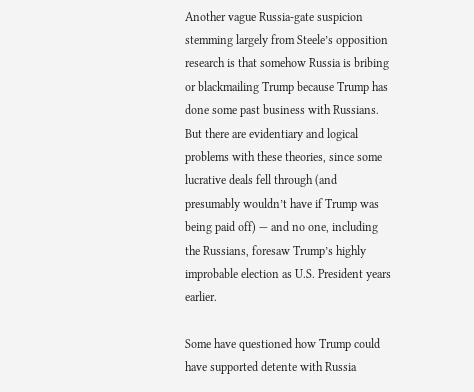Another vague Russia-gate suspicion stemming largely from Steele’s opposition research is that somehow Russia is bribing or blackmailing Trump because Trump has done some past business with Russians. But there are evidentiary and logical problems with these theories, since some lucrative deals fell through (and presumably wouldn’t have if Trump was being paid off) — and no one, including the Russians, foresaw Trump’s highly improbable election as U.S. President years earlier.

Some have questioned how Trump could have supported detente with Russia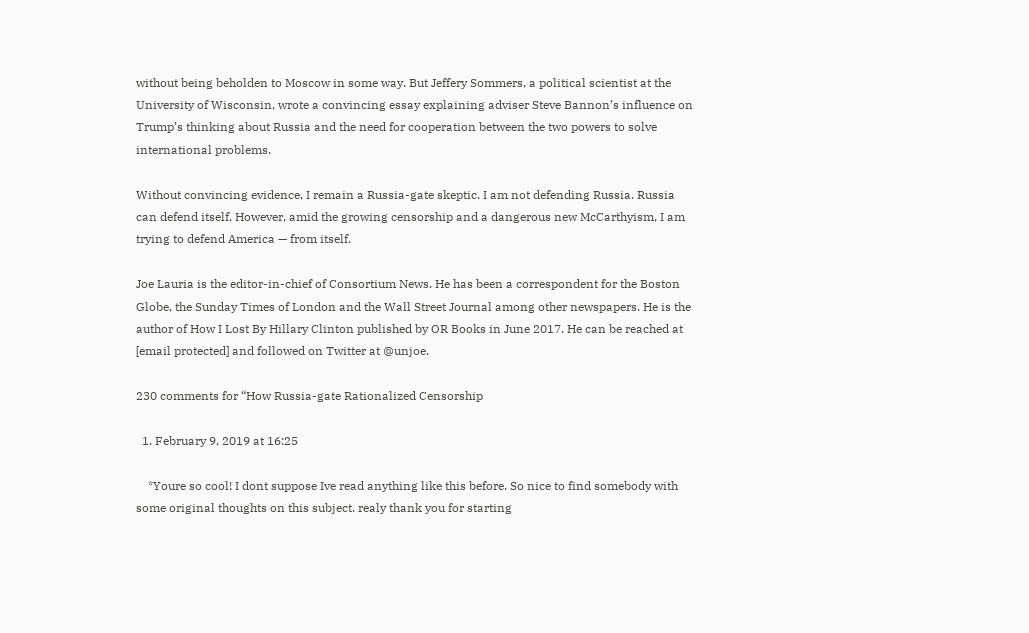without being beholden to Moscow in some way. But Jeffery Sommers, a political scientist at the University of Wisconsin, wrote a convincing essay explaining adviser Steve Bannon’s influence on Trump’s thinking about Russia and the need for cooperation between the two powers to solve international problems.

Without convincing evidence, I remain a Russia-gate skeptic. I am not defending Russia. Russia can defend itself. However, amid the growing censorship and a dangerous new McCarthyism, I am trying to defend America — from itself.

Joe Lauria is the editor-in-chief of Consortium News. He has been a correspondent for the Boston Globe, the Sunday Times of London and the Wall Street Journal among other newspapers. He is the author of How I Lost By Hillary Clinton published by OR Books in June 2017. He can be reached at [email protected] and followed on Twitter at @unjoe.

230 comments for “How Russia-gate Rationalized Censorship

  1. February 9, 2019 at 16:25

    *Youre so cool! I dont suppose Ive read anything like this before. So nice to find somebody with some original thoughts on this subject. realy thank you for starting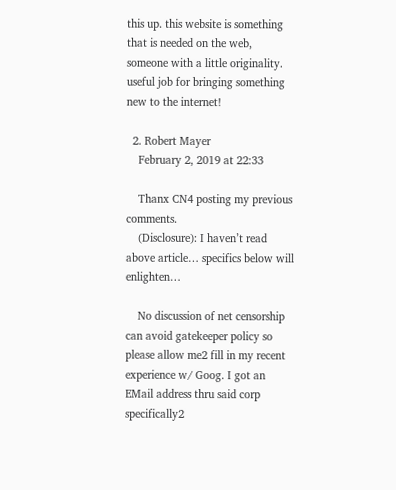this up. this website is something that is needed on the web, someone with a little originality. useful job for bringing something new to the internet!

  2. Robert Mayer
    February 2, 2019 at 22:33

    Thanx CN4 posting my previous comments.
    (Disclosure): I haven’t read above article… specifics below will enlighten…

    No discussion of net censorship can avoid gatekeeper policy so please allow me2 fill in my recent experience w/ Goog. I got an EMail address thru said corp specifically2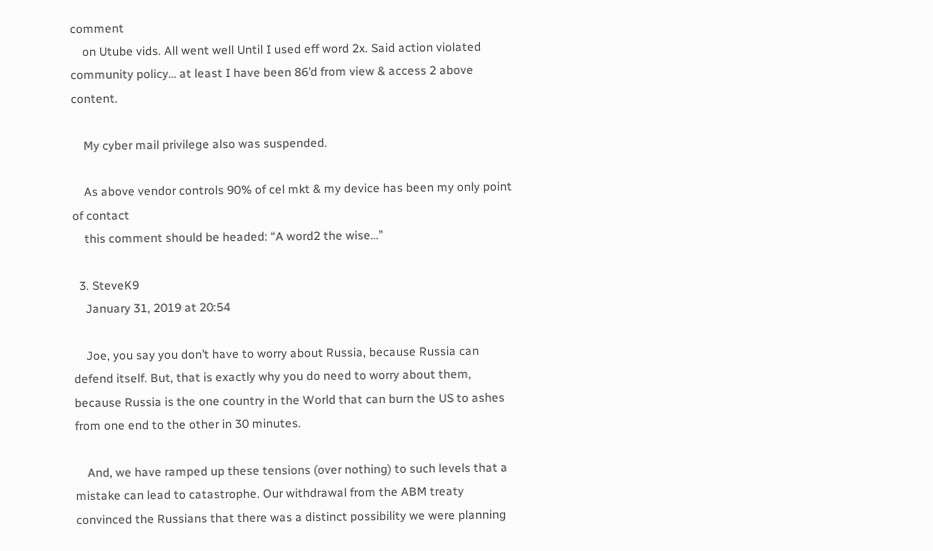comment
    on Utube vids. All went well Until I used eff word 2x. Said action violated community policy… at least I have been 86’d from view & access 2 above content.

    My cyber mail privilege also was suspended.

    As above vendor controls 90% of cel mkt & my device has been my only point of contact
    this comment should be headed: “A word2 the wise…”

  3. SteveK9
    January 31, 2019 at 20:54

    Joe, you say you don’t have to worry about Russia, because Russia can defend itself. But, that is exactly why you do need to worry about them, because Russia is the one country in the World that can burn the US to ashes from one end to the other in 30 minutes.

    And, we have ramped up these tensions (over nothing) to such levels that a mistake can lead to catastrophe. Our withdrawal from the ABM treaty convinced the Russians that there was a distinct possibility we were planning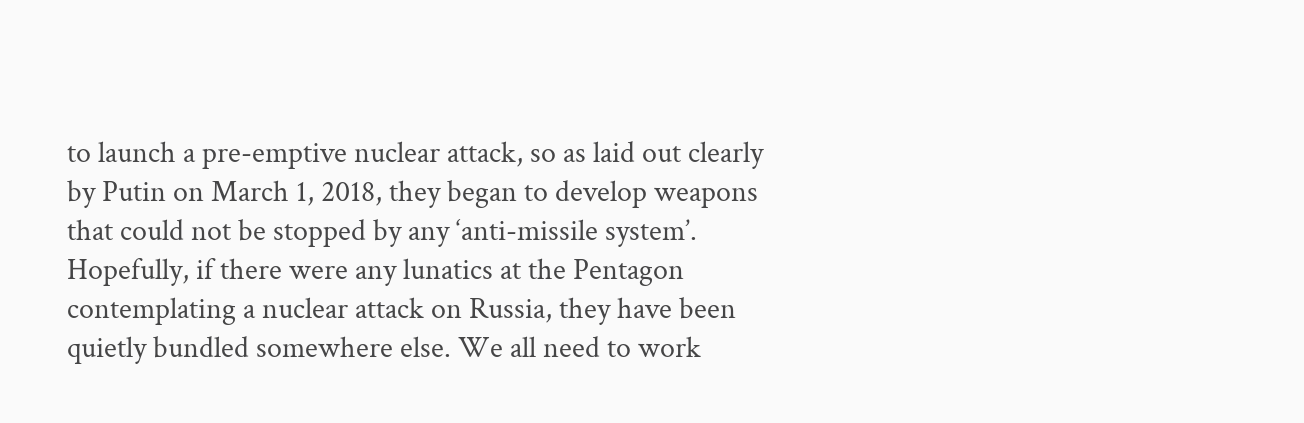to launch a pre-emptive nuclear attack, so as laid out clearly by Putin on March 1, 2018, they began to develop weapons that could not be stopped by any ‘anti-missile system’. Hopefully, if there were any lunatics at the Pentagon contemplating a nuclear attack on Russia, they have been quietly bundled somewhere else. We all need to work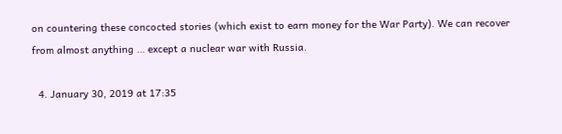on countering these concocted stories (which exist to earn money for the War Party). We can recover from almost anything … except a nuclear war with Russia.

  4. January 30, 2019 at 17:35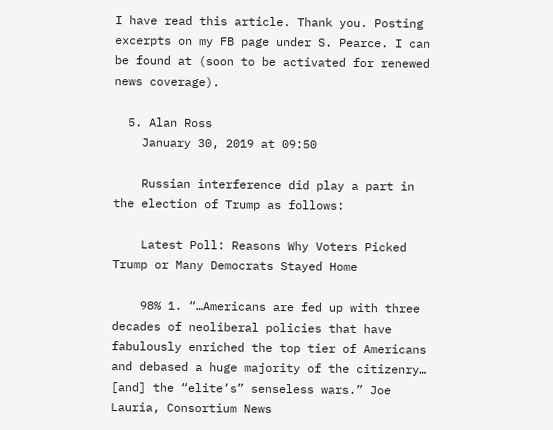I have read this article. Thank you. Posting excerpts on my FB page under S. Pearce. I can be found at (soon to be activated for renewed news coverage).

  5. Alan Ross
    January 30, 2019 at 09:50

    Russian interference did play a part in the election of Trump as follows:

    Latest Poll: Reasons Why Voters Picked Trump or Many Democrats Stayed Home

    98% 1. “…Americans are fed up with three decades of neoliberal policies that have fabulously enriched the top tier of Americans and debased a huge majority of the citizenry… [and] the “elite’s” senseless wars.” Joe Lauria, Consortium News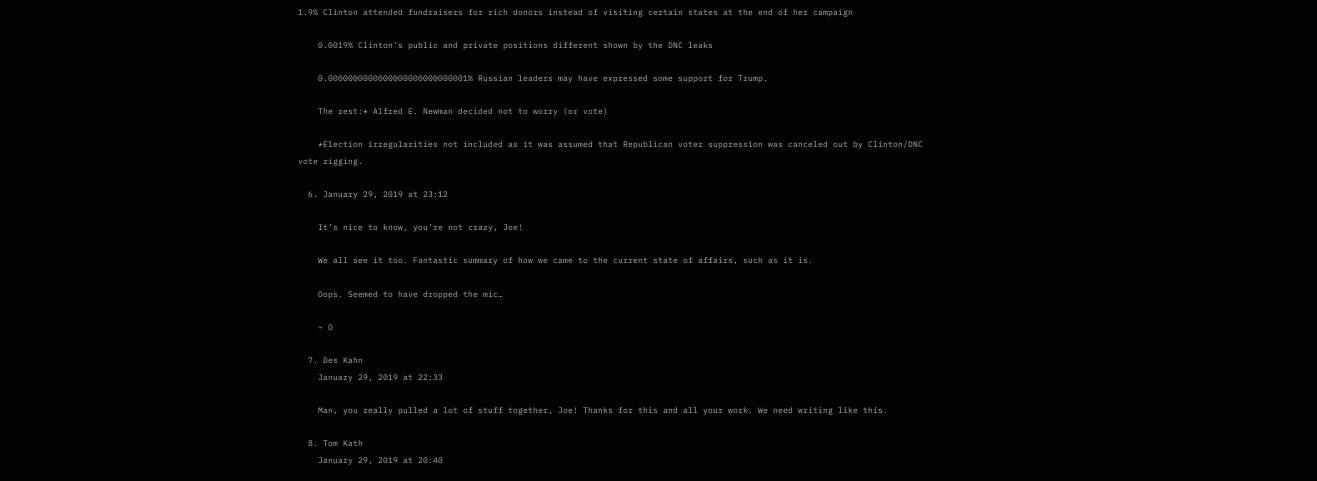1.9% Clinton attended fundraisers for rich donors instead of visiting certain states at the end of her campaign

    0.0019% Clinton’s public and private positions different shown by the DNC leaks

    0.0000000000000000000000000001% Russian leaders may have expressed some support for Trump.

    The rest:* Alfred E. Newman decided not to worry (or vote)

    *Election irregularities not included as it was assumed that Republican voter suppression was canceled out by Clinton/DNC vote rigging.

  6. January 29, 2019 at 23:12

    It’s nice to know, you’re not crazy, Joe!

    We all see it too. Fantastic summary of how we came to the current state of affairs, such as it is.

    Oops. Seemed to have dropped the mic…

    ~ O

  7. Des Kahn
    January 29, 2019 at 22:33

    Man, you really pulled a lot of stuff together, Joe! Thanks for this and all your work. We need writing like this.

  8. Tom Kath
    January 29, 2019 at 20:40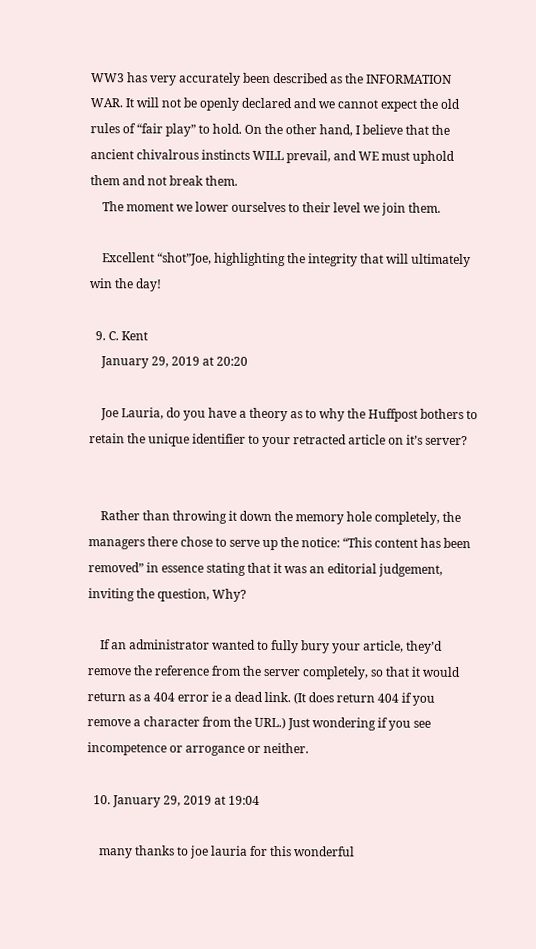WW3 has very accurately been described as the INFORMATION WAR. It will not be openly declared and we cannot expect the old rules of “fair play” to hold. On the other hand, I believe that the ancient chivalrous instincts WILL prevail, and WE must uphold them and not break them.
    The moment we lower ourselves to their level we join them.

    Excellent “shot”Joe, highlighting the integrity that will ultimately win the day!

  9. C. Kent
    January 29, 2019 at 20:20

    Joe Lauria, do you have a theory as to why the Huffpost bothers to retain the unique identifier to your retracted article on it’s server?


    Rather than throwing it down the memory hole completely, the managers there chose to serve up the notice: “This content has been removed” in essence stating that it was an editorial judgement, inviting the question, Why?

    If an administrator wanted to fully bury your article, they’d remove the reference from the server completely, so that it would return as a 404 error ie a dead link. (It does return 404 if you remove a character from the URL.) Just wondering if you see incompetence or arrogance or neither.

  10. January 29, 2019 at 19:04

    many thanks to joe lauria for this wonderful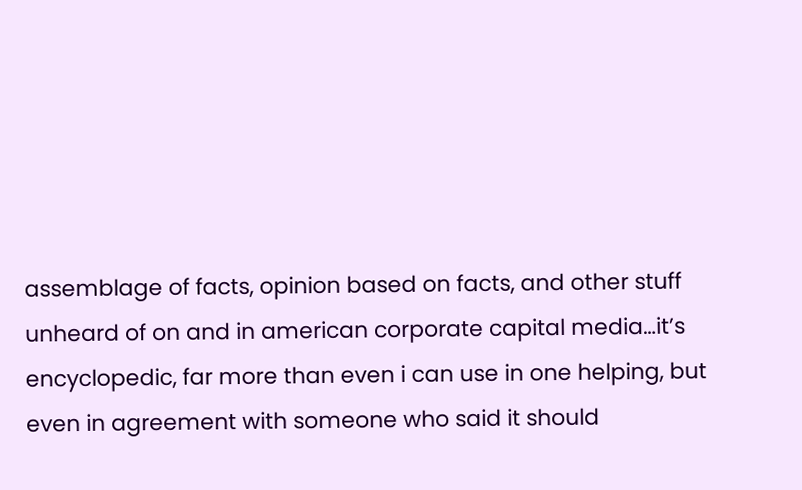assemblage of facts, opinion based on facts, and other stuff unheard of on and in american corporate capital media…it’s encyclopedic, far more than even i can use in one helping, but even in agreement with someone who said it should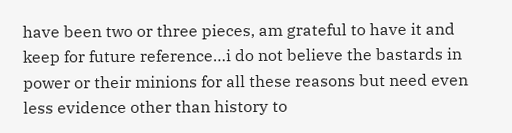have been two or three pieces, am grateful to have it and keep for future reference…i do not believe the bastards in power or their minions for all these reasons but need even less evidence other than history to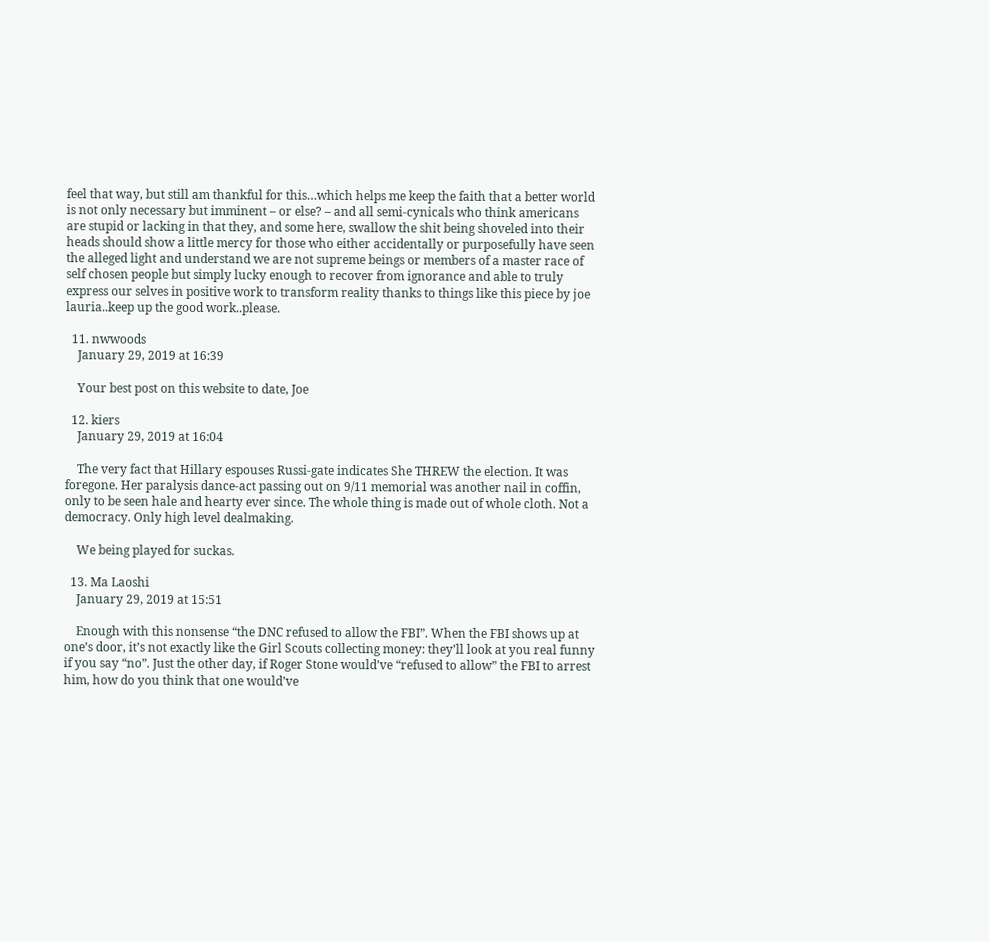feel that way, but still am thankful for this…which helps me keep the faith that a better world is not only necessary but imminent – or else? – and all semi-cynicals who think americans are stupid or lacking in that they, and some here, swallow the shit being shoveled into their heads should show a little mercy for those who either accidentally or purposefully have seen the alleged light and understand we are not supreme beings or members of a master race of self chosen people but simply lucky enough to recover from ignorance and able to truly express our selves in positive work to transform reality thanks to things like this piece by joe lauria..keep up the good work..please.

  11. nwwoods
    January 29, 2019 at 16:39

    Your best post on this website to date, Joe

  12. kiers
    January 29, 2019 at 16:04

    The very fact that Hillary espouses Russi-gate indicates She THREW the election. It was foregone. Her paralysis dance-act passing out on 9/11 memorial was another nail in coffin, only to be seen hale and hearty ever since. The whole thing is made out of whole cloth. Not a democracy. Only high level dealmaking.

    We being played for suckas.

  13. Ma Laoshi
    January 29, 2019 at 15:51

    Enough with this nonsense “the DNC refused to allow the FBI”. When the FBI shows up at one’s door, it’s not exactly like the Girl Scouts collecting money: they’ll look at you real funny if you say “no”. Just the other day, if Roger Stone would’ve “refused to allow” the FBI to arrest him, how do you think that one would’ve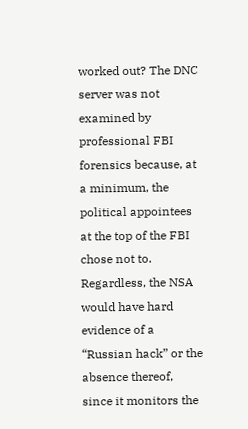worked out? The DNC server was not examined by professional FBI forensics because, at a minimum, the political appointees at the top of the FBI chose not to. Regardless, the NSA would have hard evidence of a “Russian hack” or the absence thereof, since it monitors the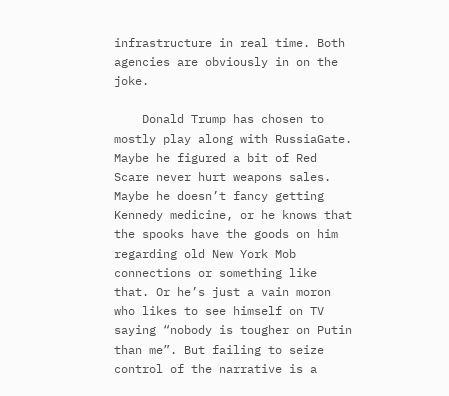infrastructure in real time. Both agencies are obviously in on the joke.

    Donald Trump has chosen to mostly play along with RussiaGate. Maybe he figured a bit of Red Scare never hurt weapons sales. Maybe he doesn’t fancy getting Kennedy medicine, or he knows that the spooks have the goods on him regarding old New York Mob connections or something like that. Or he’s just a vain moron who likes to see himself on TV saying “nobody is tougher on Putin than me”. But failing to seize control of the narrative is a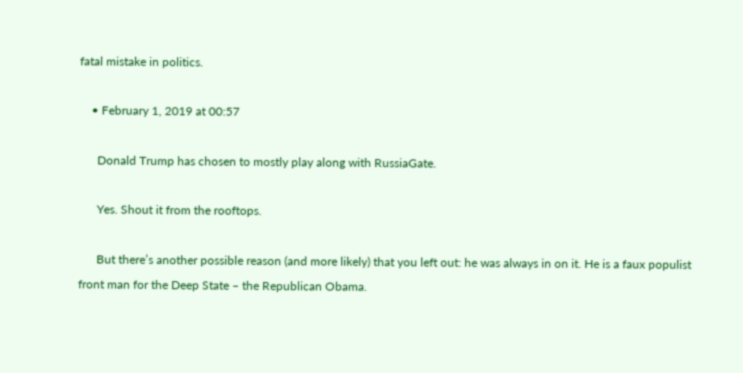fatal mistake in politics.

    • February 1, 2019 at 00:57

      Donald Trump has chosen to mostly play along with RussiaGate.

      Yes. Shout it from the rooftops.

      But there’s another possible reason (and more likely) that you left out: he was always in on it. He is a faux populist front man for the Deep State – the Republican Obama.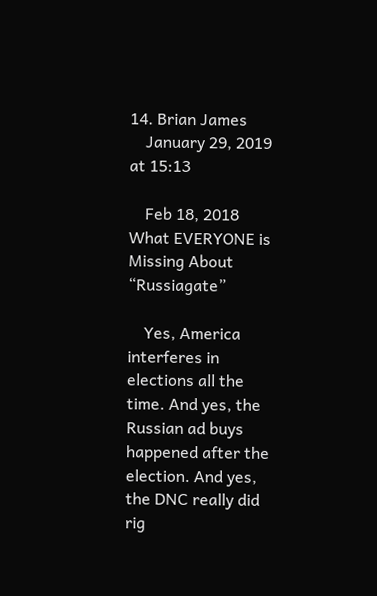14. Brian James
    January 29, 2019 at 15:13

    Feb 18, 2018 What EVERYONE is Missing About “Russiagate”

    Yes, America interferes in elections all the time. And yes, the Russian ad buys happened after the election. And yes, the DNC really did rig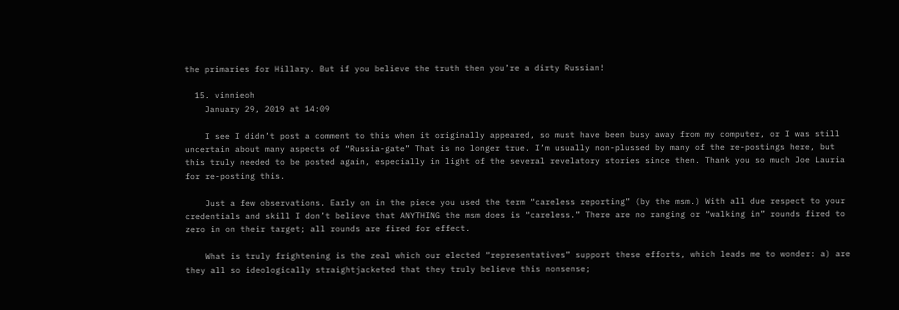the primaries for Hillary. But if you believe the truth then you’re a dirty Russian!

  15. vinnieoh
    January 29, 2019 at 14:09

    I see I didn’t post a comment to this when it originally appeared, so must have been busy away from my computer, or I was still uncertain about many aspects of “Russia-gate” That is no longer true. I’m usually non-plussed by many of the re-postings here, but this truly needed to be posted again, especially in light of the several revelatory stories since then. Thank you so much Joe Lauria for re-posting this.

    Just a few observations. Early on in the piece you used the term “careless reporting” (by the msm.) With all due respect to your credentials and skill I don’t believe that ANYTHING the msm does is “careless.” There are no ranging or “walking in” rounds fired to zero in on their target; all rounds are fired for effect.

    What is truly frightening is the zeal which our elected “representatives” support these efforts, which leads me to wonder: a) are they all so ideologically straightjacketed that they truly believe this nonsense;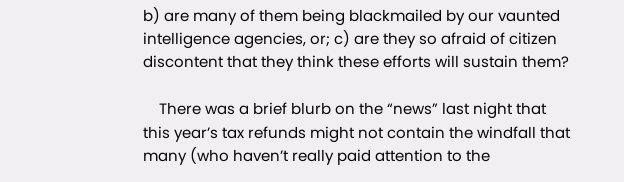b) are many of them being blackmailed by our vaunted intelligence agencies, or; c) are they so afraid of citizen discontent that they think these efforts will sustain them?

    There was a brief blurb on the “news” last night that this year’s tax refunds might not contain the windfall that many (who haven’t really paid attention to the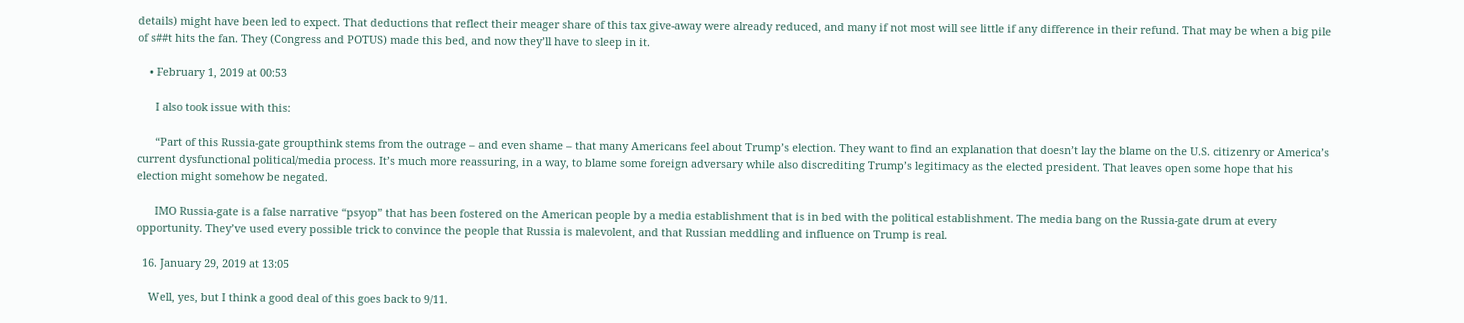details) might have been led to expect. That deductions that reflect their meager share of this tax give-away were already reduced, and many if not most will see little if any difference in their refund. That may be when a big pile of s##t hits the fan. They (Congress and POTUS) made this bed, and now they’ll have to sleep in it.

    • February 1, 2019 at 00:53

      I also took issue with this:

      “Part of this Russia-gate groupthink stems from the outrage – and even shame – that many Americans feel about Trump’s election. They want to find an explanation that doesn’t lay the blame on the U.S. citizenry or America’s current dysfunctional political/media process. It’s much more reassuring, in a way, to blame some foreign adversary while also discrediting Trump’s legitimacy as the elected president. That leaves open some hope that his election might somehow be negated.

      IMO Russia-gate is a false narrative “psyop” that has been fostered on the American people by a media establishment that is in bed with the political establishment. The media bang on the Russia-gate drum at every opportunity. They’ve used every possible trick to convince the people that Russia is malevolent, and that Russian meddling and influence on Trump is real.

  16. January 29, 2019 at 13:05

    Well, yes, but I think a good deal of this goes back to 9/11.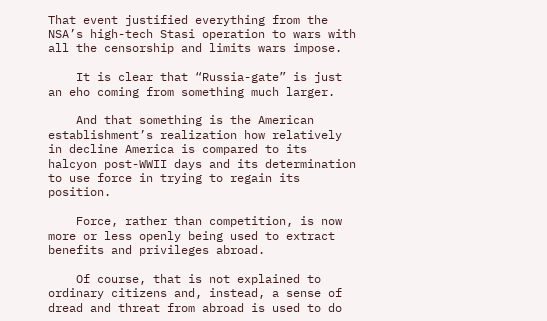That event justified everything from the NSA’s high-tech Stasi operation to wars with all the censorship and limits wars impose.

    It is clear that “Russia-gate” is just an eho coming from something much larger.

    And that something is the American establishment’s realization how relatively in decline America is compared to its halcyon post-WWII days and its determination to use force in trying to regain its position.

    Force, rather than competition, is now more or less openly being used to extract benefits and privileges abroad.

    Of course, that is not explained to ordinary citizens and, instead, a sense of dread and threat from abroad is used to do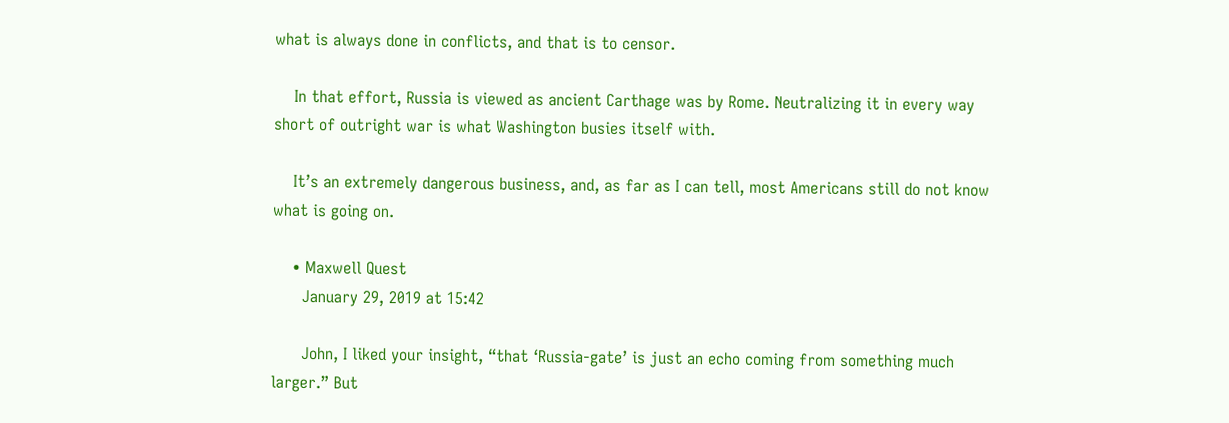what is always done in conflicts, and that is to censor.

    In that effort, Russia is viewed as ancient Carthage was by Rome. Neutralizing it in every way short of outright war is what Washington busies itself with.

    It’s an extremely dangerous business, and, as far as I can tell, most Americans still do not know what is going on.

    • Maxwell Quest
      January 29, 2019 at 15:42

      John, I liked your insight, “that ‘Russia-gate’ is just an echo coming from something much larger.” But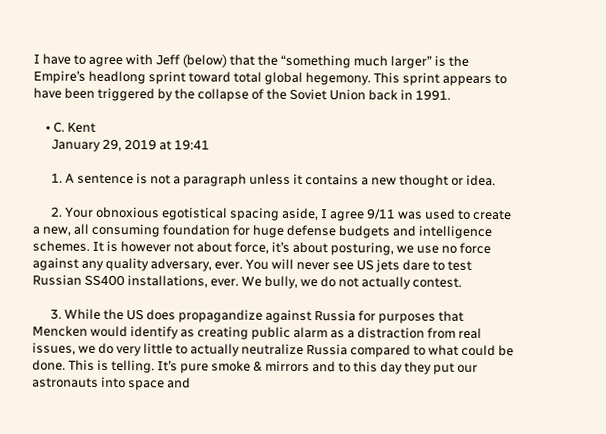I have to agree with Jeff (below) that the “something much larger” is the Empire’s headlong sprint toward total global hegemony. This sprint appears to have been triggered by the collapse of the Soviet Union back in 1991.

    • C. Kent
      January 29, 2019 at 19:41

      1. A sentence is not a paragraph unless it contains a new thought or idea.

      2. Your obnoxious egotistical spacing aside, I agree 9/11 was used to create a new, all consuming foundation for huge defense budgets and intelligence schemes. It is however not about force, it’s about posturing, we use no force against any quality adversary, ever. You will never see US jets dare to test Russian SS400 installations, ever. We bully, we do not actually contest.

      3. While the US does propagandize against Russia for purposes that Mencken would identify as creating public alarm as a distraction from real issues, we do very little to actually neutralize Russia compared to what could be done. This is telling. It’s pure smoke & mirrors and to this day they put our astronauts into space and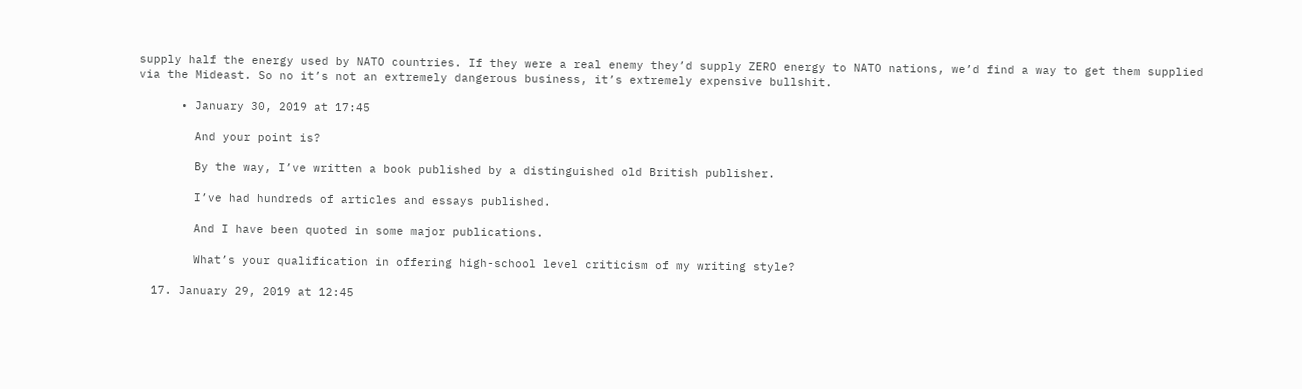supply half the energy used by NATO countries. If they were a real enemy they’d supply ZERO energy to NATO nations, we’d find a way to get them supplied via the Mideast. So no it’s not an extremely dangerous business, it’s extremely expensive bullshit.

      • January 30, 2019 at 17:45

        And your point is?

        By the way, I’ve written a book published by a distinguished old British publisher.

        I’ve had hundreds of articles and essays published.

        And I have been quoted in some major publications.

        What’s your qualification in offering high-school level criticism of my writing style?

  17. January 29, 2019 at 12:45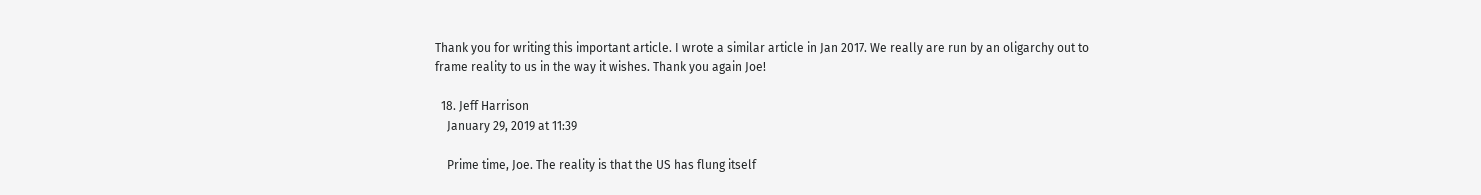Thank you for writing this important article. I wrote a similar article in Jan 2017. We really are run by an oligarchy out to frame reality to us in the way it wishes. Thank you again Joe!

  18. Jeff Harrison
    January 29, 2019 at 11:39

    Prime time, Joe. The reality is that the US has flung itself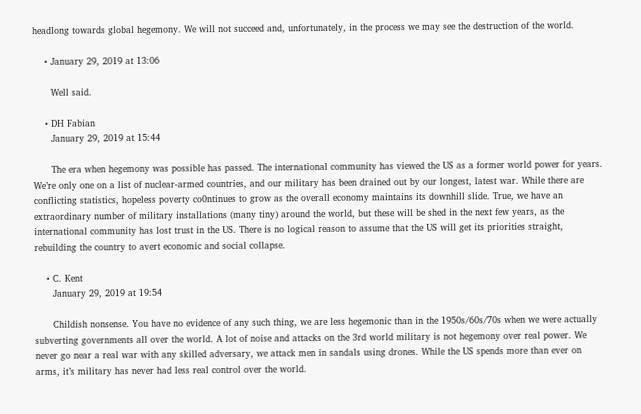headlong towards global hegemony. We will not succeed and, unfortunately, in the process we may see the destruction of the world.

    • January 29, 2019 at 13:06

      Well said.

    • DH Fabian
      January 29, 2019 at 15:44

      The era when hegemony was possible has passed. The international community has viewed the US as a former world power for years. We’re only one on a list of nuclear-armed countries, and our military has been drained out by our longest, latest war. While there are conflicting statistics, hopeless poverty co0ntinues to grow as the overall economy maintains its downhill slide. True, we have an extraordinary number of military installations (many tiny) around the world, but these will be shed in the next few years, as the international community has lost trust in the US. There is no logical reason to assume that the US will get its priorities straight, rebuilding the country to avert economic and social collapse.

    • C. Kent
      January 29, 2019 at 19:54

      Childish nonsense. You have no evidence of any such thing, we are less hegemonic than in the 1950s/60s/70s when we were actually subverting governments all over the world. A lot of noise and attacks on the 3rd world military is not hegemony over real power. We never go near a real war with any skilled adversary, we attack men in sandals using drones. While the US spends more than ever on arms, it’s military has never had less real control over the world.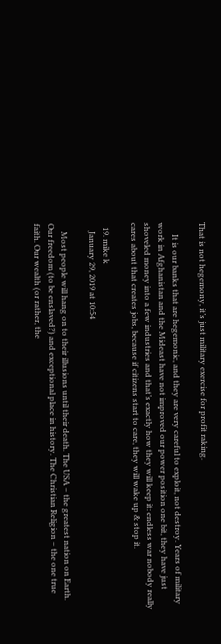That is not hegemony, it’s just military exercise for profit raking.

      It is our banks that are hegemonic, and they are very careful to exploit, not destroy. Years of military work in Afghanistan and the Mideast have not improved our power position one bit, they have just shoveled money into a few industries and that’s exactly how they will keep it: endless war nobody really cares about that creates jobs, because if citizens start to care, they will wake up & stop it.

  19. mike k
    January 29, 2019 at 10:54

    Most people will hang on to their illusions until their death. The USA – the greatest nation on Earth. Our freedom (to be enslaved?) and exceptional place in history. The Christian Religion – the one true faith. Our wealth (or rather, the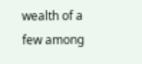wealth of a few among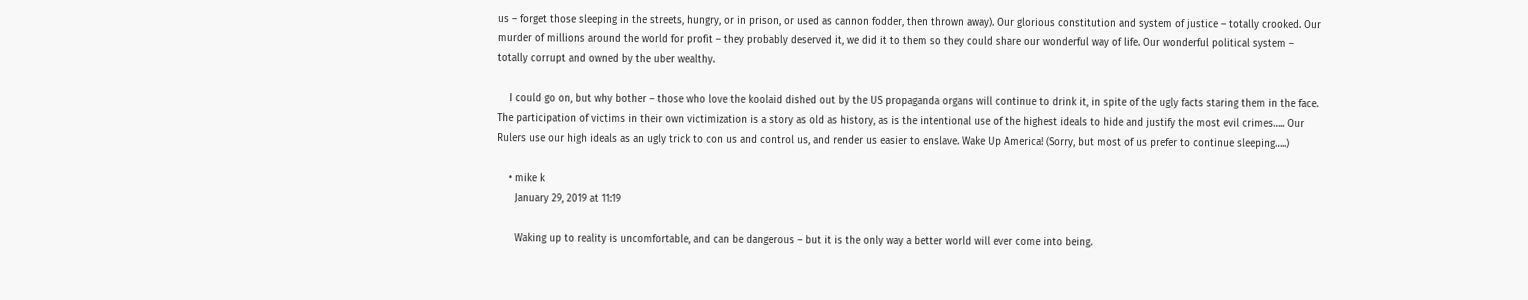us – forget those sleeping in the streets, hungry, or in prison, or used as cannon fodder, then thrown away). Our glorious constitution and system of justice – totally crooked. Our murder of millions around the world for profit – they probably deserved it, we did it to them so they could share our wonderful way of life. Our wonderful political system – totally corrupt and owned by the uber wealthy.

    I could go on, but why bother – those who love the koolaid dished out by the US propaganda organs will continue to drink it, in spite of the ugly facts staring them in the face. The participation of victims in their own victimization is a story as old as history, as is the intentional use of the highest ideals to hide and justify the most evil crimes….. Our Rulers use our high ideals as an ugly trick to con us and control us, and render us easier to enslave. Wake Up America! (Sorry, but most of us prefer to continue sleeping…..)

    • mike k
      January 29, 2019 at 11:19

      Waking up to reality is uncomfortable, and can be dangerous – but it is the only way a better world will ever come into being.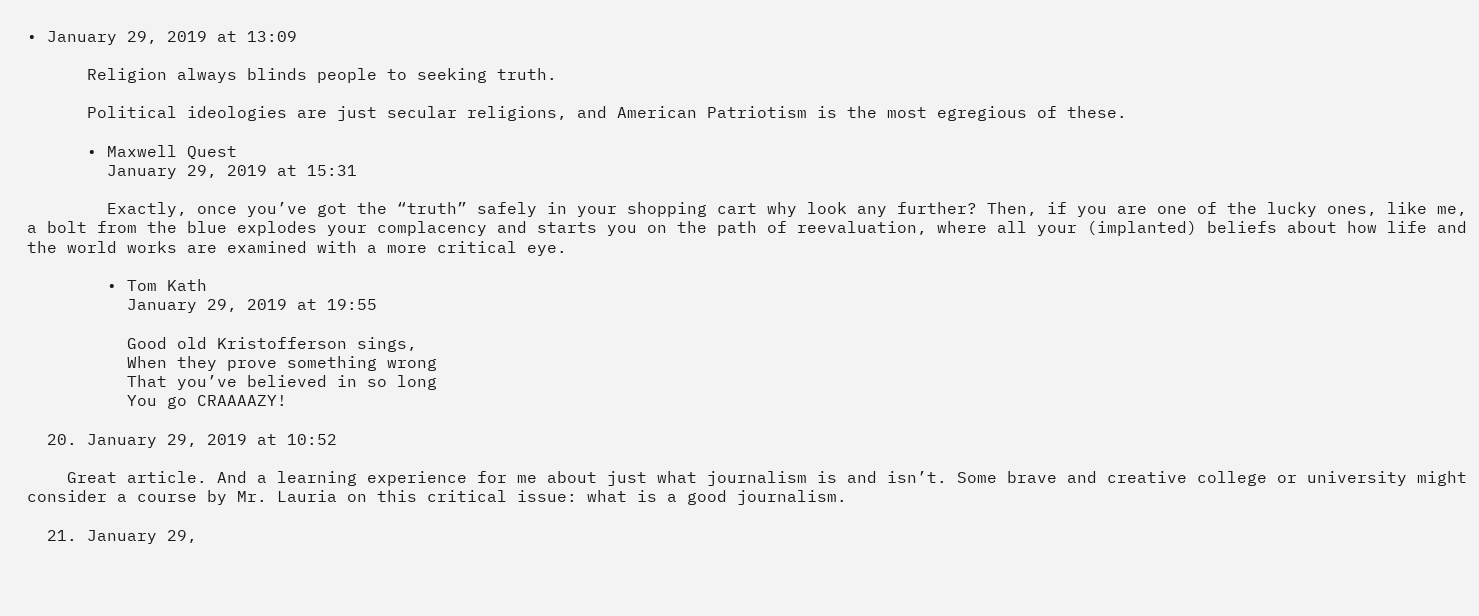• January 29, 2019 at 13:09

      Religion always blinds people to seeking truth.

      Political ideologies are just secular religions, and American Patriotism is the most egregious of these.

      • Maxwell Quest
        January 29, 2019 at 15:31

        Exactly, once you’ve got the “truth” safely in your shopping cart why look any further? Then, if you are one of the lucky ones, like me, a bolt from the blue explodes your complacency and starts you on the path of reevaluation, where all your (implanted) beliefs about how life and the world works are examined with a more critical eye.

        • Tom Kath
          January 29, 2019 at 19:55

          Good old Kristofferson sings,
          When they prove something wrong
          That you’ve believed in so long
          You go CRAAAAZY!

  20. January 29, 2019 at 10:52

    Great article. And a learning experience for me about just what journalism is and isn’t. Some brave and creative college or university might consider a course by Mr. Lauria on this critical issue: what is a good journalism.

  21. January 29,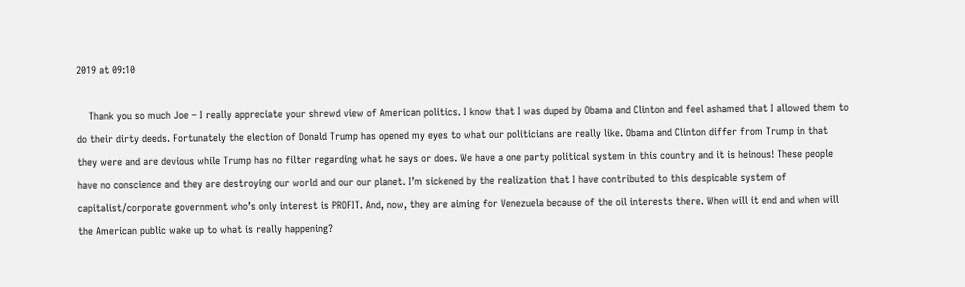2019 at 09:10

    Thank you so much Joe – I really appreciate your shrewd view of American politics. I know that I was duped by Obama and Clinton and feel ashamed that I allowed them to do their dirty deeds. Fortunately the election of Donald Trump has opened my eyes to what our politicians are really like. Obama and Clinton differ from Trump in that they were and are devious while Trump has no filter regarding what he says or does. We have a one party political system in this country and it is heinous! These people have no conscience and they are destroying our world and our our planet. I’m sickened by the realization that I have contributed to this despicable system of capitalist/corporate government who’s only interest is PROFIT. And, now, they are aiming for Venezuela because of the oil interests there. When will it end and when will the American public wake up to what is really happening?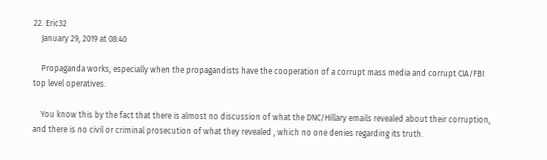22. Eric32
    January 29, 2019 at 08:40

    Propaganda works, especially when the propagandists have the cooperation of a corrupt mass media and corrupt CIA/FBI top level operatives.

    You know this by the fact that there is almost no discussion of what the DNC/Hillary emails revealed about their corruption, and there is no civil or criminal prosecution of what they revealed , which no one denies regarding its truth.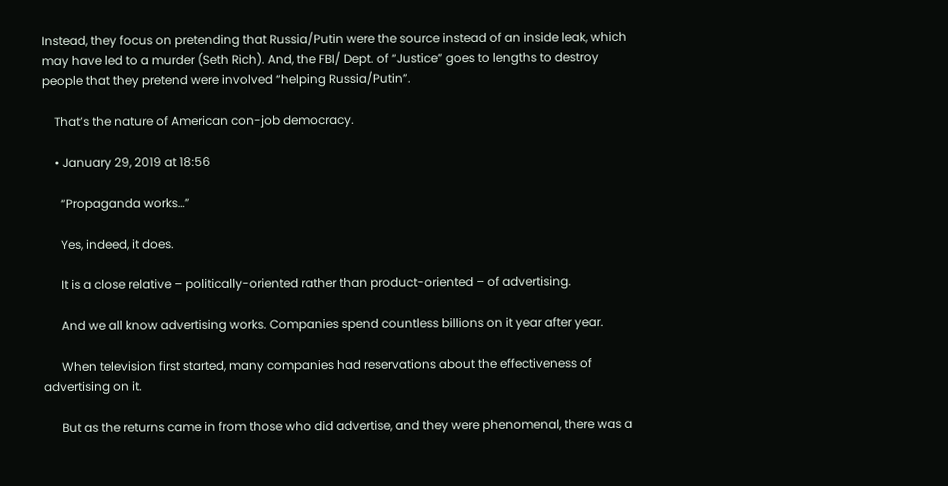Instead, they focus on pretending that Russia/Putin were the source instead of an inside leak, which may have led to a murder (Seth Rich). And, the FBI/ Dept. of “Justice” goes to lengths to destroy people that they pretend were involved “helping Russia/Putin”.

    That’s the nature of American con-job democracy.

    • January 29, 2019 at 18:56

      “Propaganda works…”

      Yes, indeed, it does.

      It is a close relative – politically-oriented rather than product-oriented – of advertising.

      And we all know advertising works. Companies spend countless billions on it year after year.

      When television first started, many companies had reservations about the effectiveness of advertising on it.

      But as the returns came in from those who did advertise, and they were phenomenal, there was a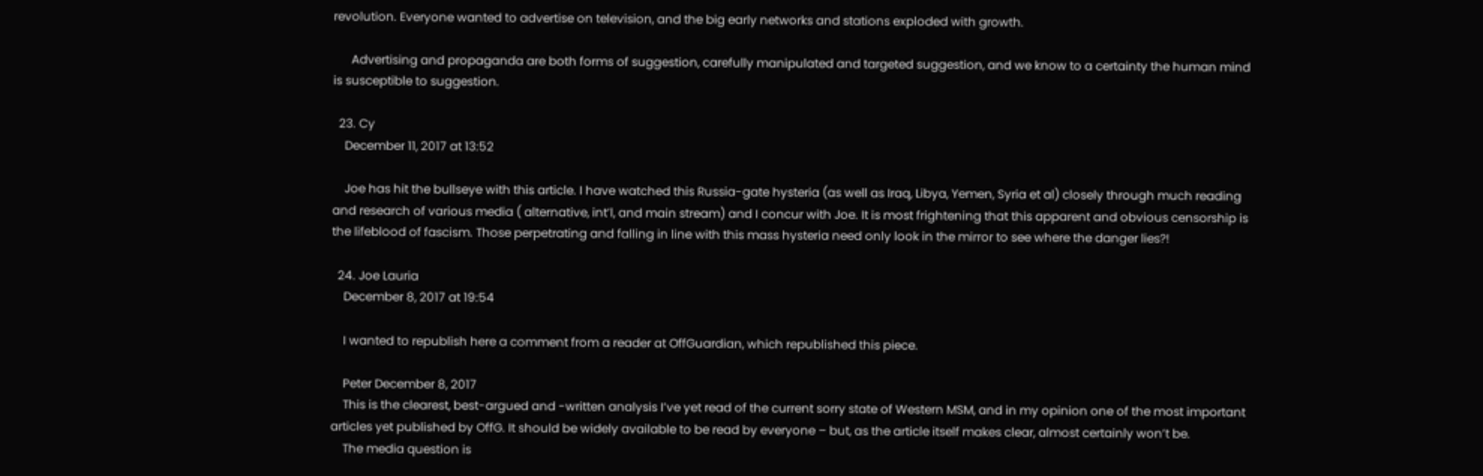revolution. Everyone wanted to advertise on television, and the big early networks and stations exploded with growth.

      Advertising and propaganda are both forms of suggestion, carefully manipulated and targeted suggestion, and we know to a certainty the human mind is susceptible to suggestion.

  23. Cy
    December 11, 2017 at 13:52

    Joe has hit the bullseye with this article. I have watched this Russia-gate hysteria (as well as Iraq, Libya, Yemen, Syria et al) closely through much reading and research of various media ( alternative, int’l, and main stream) and I concur with Joe. It is most frightening that this apparent and obvious censorship is the lifeblood of fascism. Those perpetrating and falling in line with this mass hysteria need only look in the mirror to see where the danger lies?!

  24. Joe Lauria
    December 8, 2017 at 19:54

    I wanted to republish here a comment from a reader at OffGuardian, which republished this piece.

    Peter December 8, 2017
    This is the clearest, best-argued and -written analysis I’ve yet read of the current sorry state of Western MSM, and in my opinion one of the most important articles yet published by OffG. It should be widely available to be read by everyone – but, as the article itself makes clear, almost certainly won’t be.
    The media question is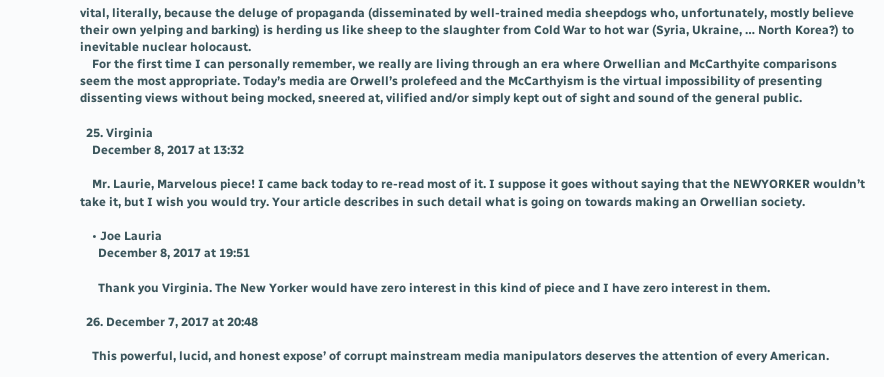vital, literally, because the deluge of propaganda (disseminated by well-trained media sheepdogs who, unfortunately, mostly believe their own yelping and barking) is herding us like sheep to the slaughter from Cold War to hot war (Syria, Ukraine, … North Korea?) to inevitable nuclear holocaust.
    For the first time I can personally remember, we really are living through an era where Orwellian and McCarthyite comparisons seem the most appropriate. Today’s media are Orwell’s prolefeed and the McCarthyism is the virtual impossibility of presenting dissenting views without being mocked, sneered at, vilified and/or simply kept out of sight and sound of the general public.

  25. Virginia
    December 8, 2017 at 13:32

    Mr. Laurie, Marvelous piece! I came back today to re-read most of it. I suppose it goes without saying that the NEWYORKER wouldn’t take it, but I wish you would try. Your article describes in such detail what is going on towards making an Orwellian society.

    • Joe Lauria
      December 8, 2017 at 19:51

      Thank you Virginia. The New Yorker would have zero interest in this kind of piece and I have zero interest in them.

  26. December 7, 2017 at 20:48

    This powerful, lucid, and honest expose’ of corrupt mainstream media manipulators deserves the attention of every American.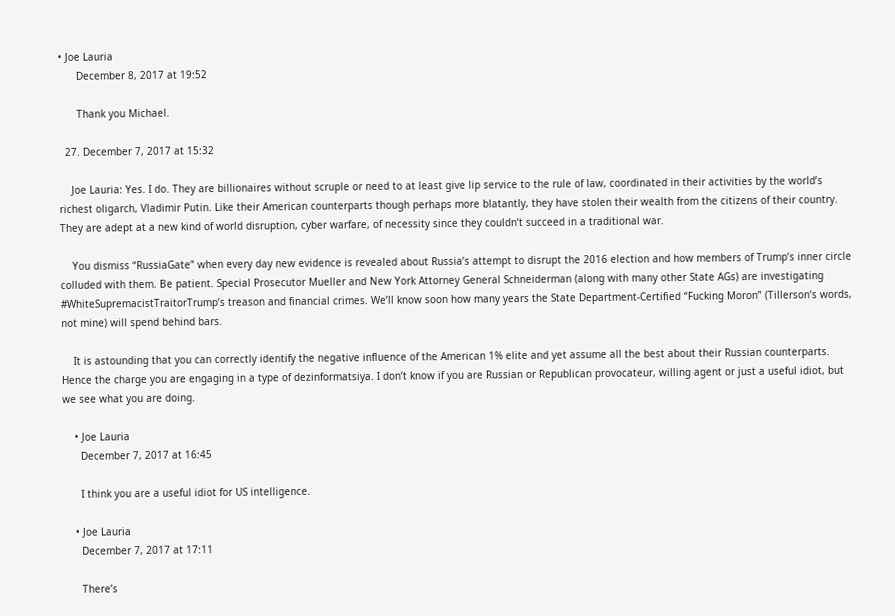• Joe Lauria
      December 8, 2017 at 19:52

      Thank you Michael.

  27. December 7, 2017 at 15:32

    Joe Lauria: Yes. I do. They are billionaires without scruple or need to at least give lip service to the rule of law, coordinated in their activities by the world’s richest oligarch, Vladimir Putin. Like their American counterparts though perhaps more blatantly, they have stolen their wealth from the citizens of their country. They are adept at a new kind of world disruption, cyber warfare, of necessity since they couldn’t succeed in a traditional war.

    You dismiss “RussiaGate” when every day new evidence is revealed about Russia’s attempt to disrupt the 2016 election and how members of Trump’s inner circle colluded with them. Be patient. Special Prosecutor Mueller and New York Attorney General Schneiderman (along with many other State AGs) are investigating #WhiteSupremacistTraitorTrump’s treason and financial crimes. We’ll know soon how many years the State Department-Certified “Fucking Moron” (Tillerson’s words, not mine) will spend behind bars.

    It is astounding that you can correctly identify the negative influence of the American 1% elite and yet assume all the best about their Russian counterparts. Hence the charge you are engaging in a type of dezinformatsiya. I don’t know if you are Russian or Republican provocateur, willing agent or just a useful idiot, but we see what you are doing.

    • Joe Lauria
      December 7, 2017 at 16:45

      I think you are a useful idiot for US intelligence.

    • Joe Lauria
      December 7, 2017 at 17:11

      There’s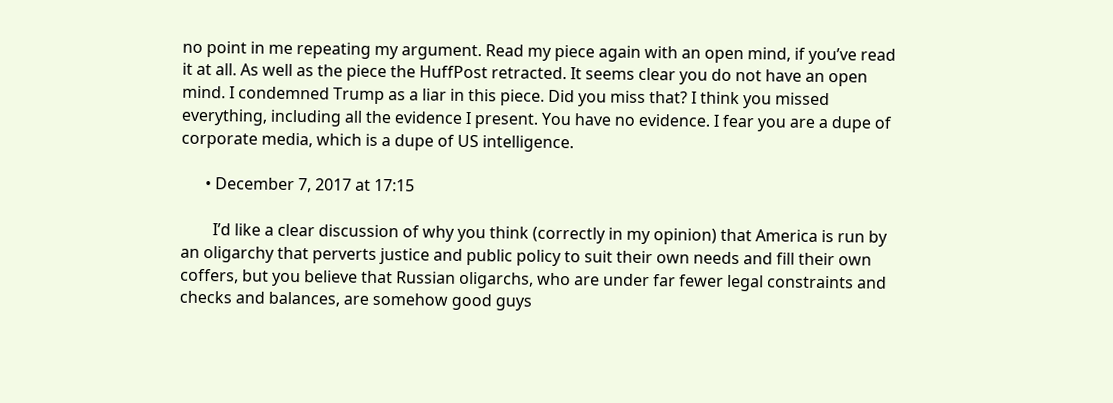no point in me repeating my argument. Read my piece again with an open mind, if you’ve read it at all. As well as the piece the HuffPost retracted. It seems clear you do not have an open mind. I condemned Trump as a liar in this piece. Did you miss that? I think you missed everything, including all the evidence I present. You have no evidence. I fear you are a dupe of corporate media, which is a dupe of US intelligence.

      • December 7, 2017 at 17:15

        I’d like a clear discussion of why you think (correctly in my opinion) that America is run by an oligarchy that perverts justice and public policy to suit their own needs and fill their own coffers, but you believe that Russian oligarchs, who are under far fewer legal constraints and checks and balances, are somehow good guys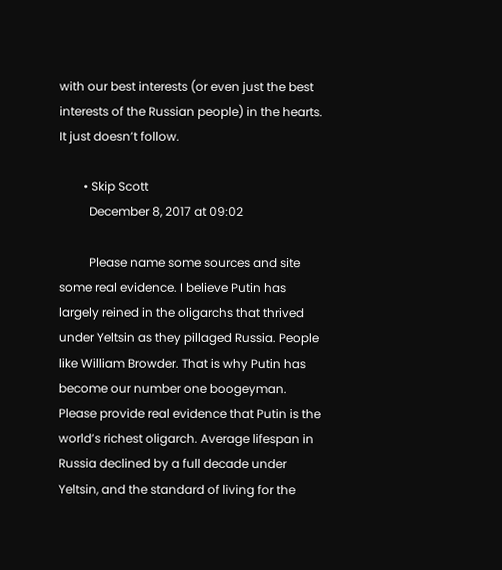with our best interests (or even just the best interests of the Russian people) in the hearts. It just doesn’t follow.

        • Skip Scott
          December 8, 2017 at 09:02

          Please name some sources and site some real evidence. I believe Putin has largely reined in the oligarchs that thrived under Yeltsin as they pillaged Russia. People like William Browder. That is why Putin has become our number one boogeyman. Please provide real evidence that Putin is the world’s richest oligarch. Average lifespan in Russia declined by a full decade under Yeltsin, and the standard of living for the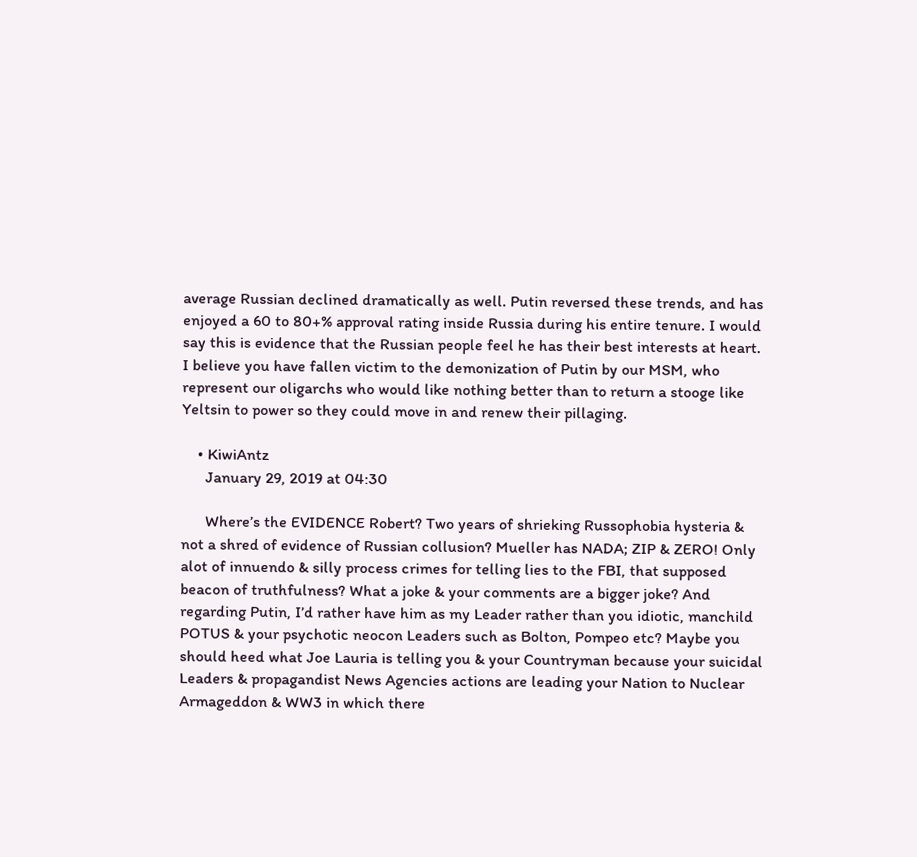average Russian declined dramatically as well. Putin reversed these trends, and has enjoyed a 60 to 80+% approval rating inside Russia during his entire tenure. I would say this is evidence that the Russian people feel he has their best interests at heart. I believe you have fallen victim to the demonization of Putin by our MSM, who represent our oligarchs who would like nothing better than to return a stooge like Yeltsin to power so they could move in and renew their pillaging.

    • KiwiAntz
      January 29, 2019 at 04:30

      Where’s the EVIDENCE Robert? Two years of shrieking Russophobia hysteria & not a shred of evidence of Russian collusion? Mueller has NADA; ZIP & ZERO! Only alot of innuendo & silly process crimes for telling lies to the FBI, that supposed beacon of truthfulness? What a joke & your comments are a bigger joke? And regarding Putin, I’d rather have him as my Leader rather than you idiotic, manchild POTUS & your psychotic neocon Leaders such as Bolton, Pompeo etc? Maybe you should heed what Joe Lauria is telling you & your Countryman because your suicidal Leaders & propagandist News Agencies actions are leading your Nation to Nuclear Armageddon & WW3 in which there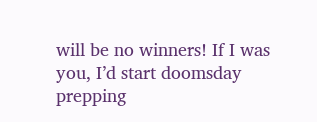will be no winners! If I was you, I’d start doomsday prepping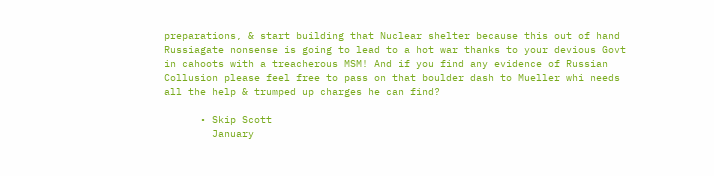preparations, & start building that Nuclear shelter because this out of hand Russiagate nonsense is going to lead to a hot war thanks to your devious Govt in cahoots with a treacherous MSM! And if you find any evidence of Russian Collusion please feel free to pass on that boulder dash to Mueller whi needs all the help & trumped up charges he can find?

      • Skip Scott
        January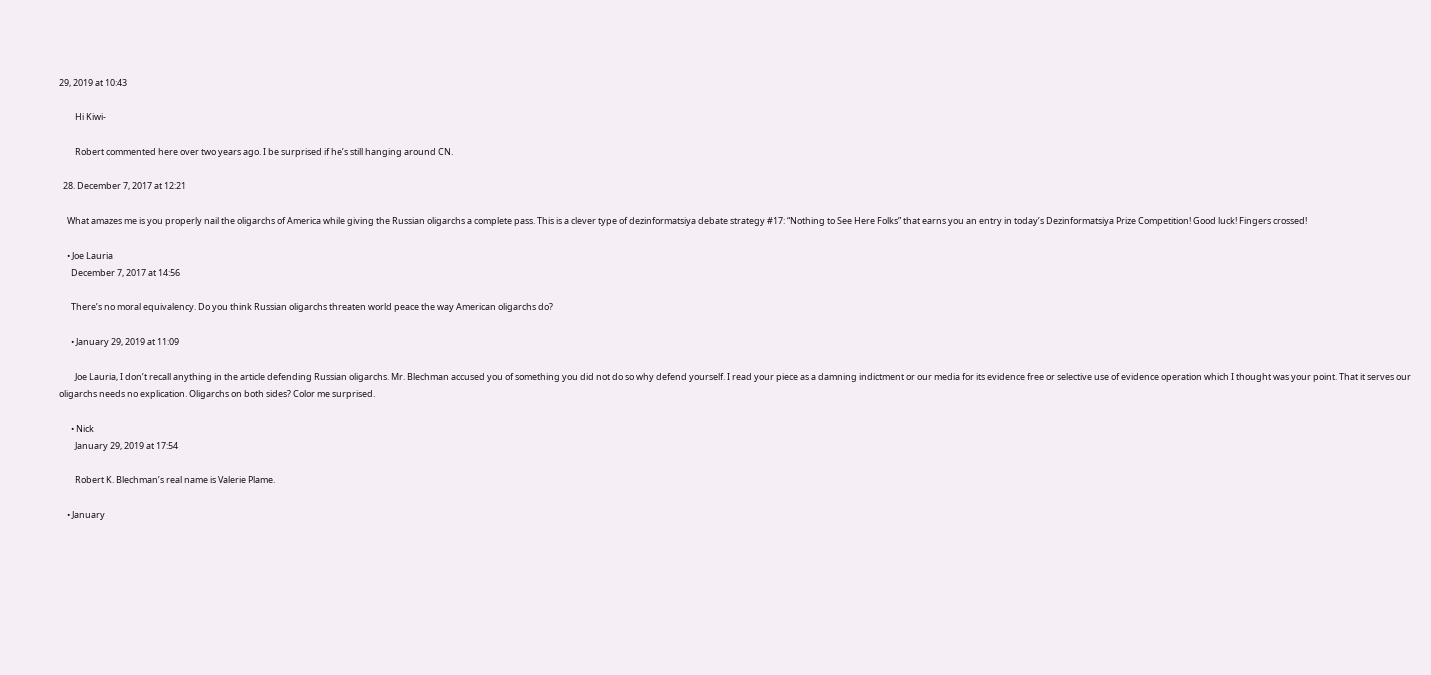29, 2019 at 10:43

        Hi Kiwi-

        Robert commented here over two years ago. I be surprised if he’s still hanging around CN.

  28. December 7, 2017 at 12:21

    What amazes me is you properly nail the oligarchs of America while giving the Russian oligarchs a complete pass. This is a clever type of dezinformatsiya debate strategy #17: “Nothing to See Here Folks” that earns you an entry in today’s Dezinformatsiya Prize Competition! Good luck! Fingers crossed!

    • Joe Lauria
      December 7, 2017 at 14:56

      There’s no moral equivalency. Do you think Russian oligarchs threaten world peace the way American oligarchs do?

      • January 29, 2019 at 11:09

        Joe Lauria, I don’t recall anything in the article defending Russian oligarchs. Mr. Blechman accused you of something you did not do so why defend yourself. I read your piece as a damning indictment or our media for its evidence free or selective use of evidence operation which I thought was your point. That it serves our oligarchs needs no explication. Oligarchs on both sides? Color me surprised.

      • Nick
        January 29, 2019 at 17:54

        Robert K. Blechman’s real name is Valerie Plame.

    • January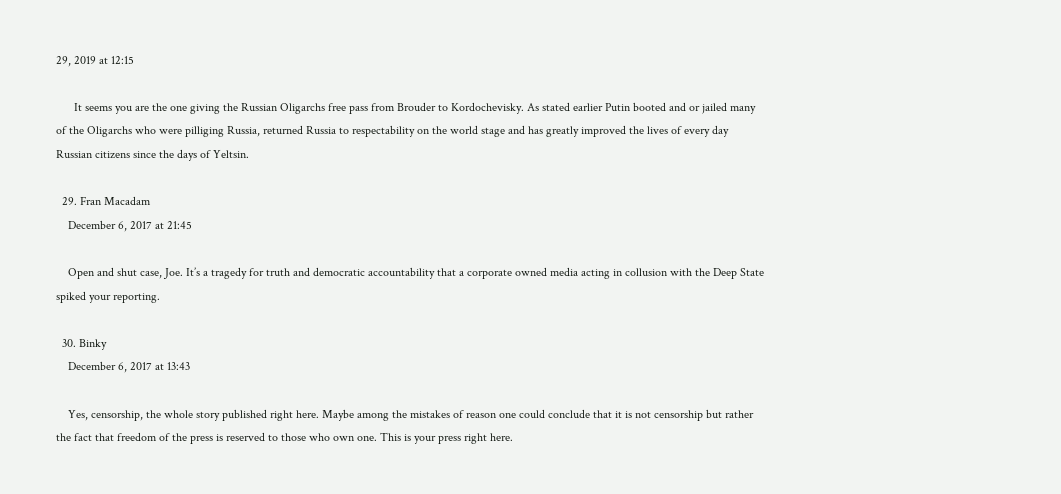29, 2019 at 12:15

      It seems you are the one giving the Russian Oligarchs free pass from Brouder to Kordochevisky. As stated earlier Putin booted and or jailed many of the Oligarchs who were pilliging Russia, returned Russia to respectability on the world stage and has greatly improved the lives of every day Russian citizens since the days of Yeltsin.

  29. Fran Macadam
    December 6, 2017 at 21:45

    Open and shut case, Joe. It’s a tragedy for truth and democratic accountability that a corporate owned media acting in collusion with the Deep State spiked your reporting.

  30. Binky
    December 6, 2017 at 13:43

    Yes, censorship, the whole story published right here. Maybe among the mistakes of reason one could conclude that it is not censorship but rather the fact that freedom of the press is reserved to those who own one. This is your press right here.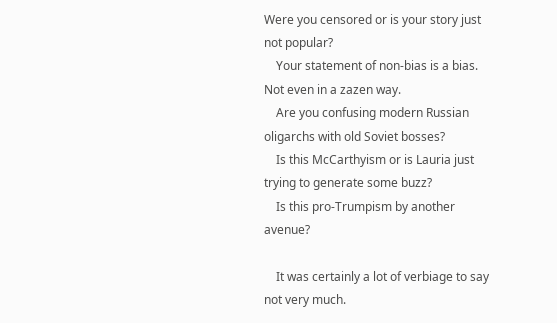Were you censored or is your story just not popular?
    Your statement of non-bias is a bias. Not even in a zazen way.
    Are you confusing modern Russian oligarchs with old Soviet bosses?
    Is this McCarthyism or is Lauria just trying to generate some buzz?
    Is this pro-Trumpism by another avenue?

    It was certainly a lot of verbiage to say not very much.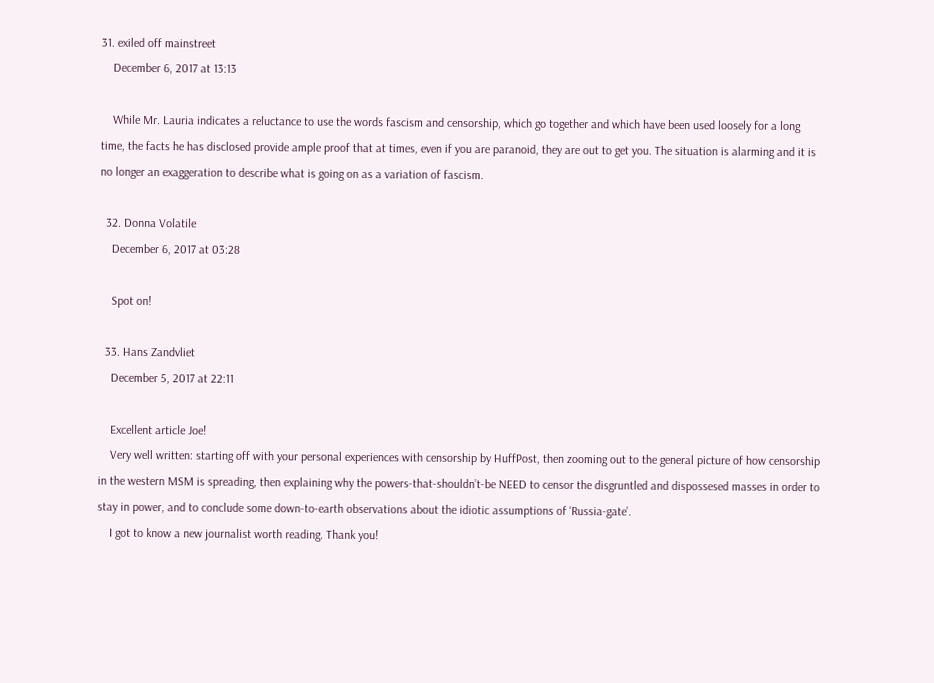31. exiled off mainstreet
    December 6, 2017 at 13:13

    While Mr. Lauria indicates a reluctance to use the words fascism and censorship, which go together and which have been used loosely for a long time, the facts he has disclosed provide ample proof that at times, even if you are paranoid, they are out to get you. The situation is alarming and it is no longer an exaggeration to describe what is going on as a variation of fascism.

  32. Donna Volatile
    December 6, 2017 at 03:28

    Spot on!

  33. Hans Zandvliet
    December 5, 2017 at 22:11

    Excellent article Joe!
    Very well written: starting off with your personal experiences with censorship by HuffPost, then zooming out to the general picture of how censorship in the western MSM is spreading, then explaining why the powers-that-shouldn’t-be NEED to censor the disgruntled and dispossesed masses in order to stay in power, and to conclude some down-to-earth observations about the idiotic assumptions of ‘Russia-gate’.
    I got to know a new journalist worth reading. Thank you!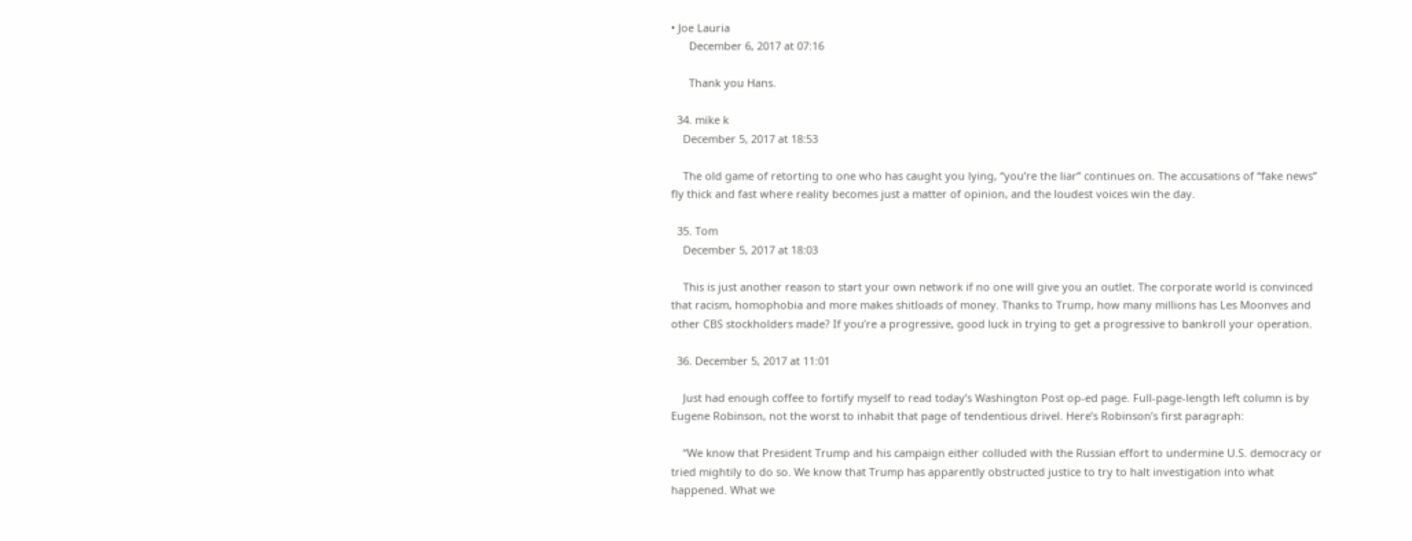• Joe Lauria
      December 6, 2017 at 07:16

      Thank you Hans.

  34. mike k
    December 5, 2017 at 18:53

    The old game of retorting to one who has caught you lying, “you’re the liar” continues on. The accusations of “fake news” fly thick and fast where reality becomes just a matter of opinion, and the loudest voices win the day.

  35. Tom
    December 5, 2017 at 18:03

    This is just another reason to start your own network if no one will give you an outlet. The corporate world is convinced that racism, homophobia and more makes shitloads of money. Thanks to Trump, how many millions has Les Moonves and other CBS stockholders made? If you’re a progressive, good luck in trying to get a progressive to bankroll your operation.

  36. December 5, 2017 at 11:01

    Just had enough coffee to fortify myself to read today’s Washington Post op-ed page. Full-page-length left column is by Eugene Robinson, not the worst to inhabit that page of tendentious drivel. Here’s Robinson’s first paragraph:

    “We know that President Trump and his campaign either colluded with the Russian effort to undermine U.S. democracy or tried mightily to do so. We know that Trump has apparently obstructed justice to try to halt investigation into what happened. What we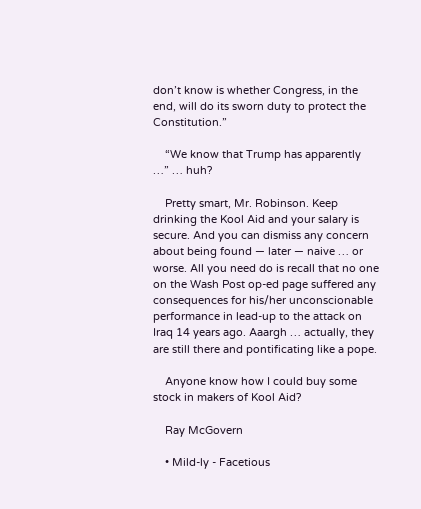don’t know is whether Congress, in the end, will do its sworn duty to protect the Constitution.”

    “We know that Trump has apparently …” … huh?

    Pretty smart, Mr. Robinson. Keep drinking the Kool Aid and your salary is secure. And you can dismiss any concern about being found — later — naive … or worse. All you need do is recall that no one on the Wash Post op-ed page suffered any consequences for his/her unconscionable performance in lead-up to the attack on Iraq 14 years ago. Aaargh … actually, they are still there and pontificating like a pope.

    Anyone know how I could buy some stock in makers of Kool Aid?

    Ray McGovern

    • Mild-ly - Facetious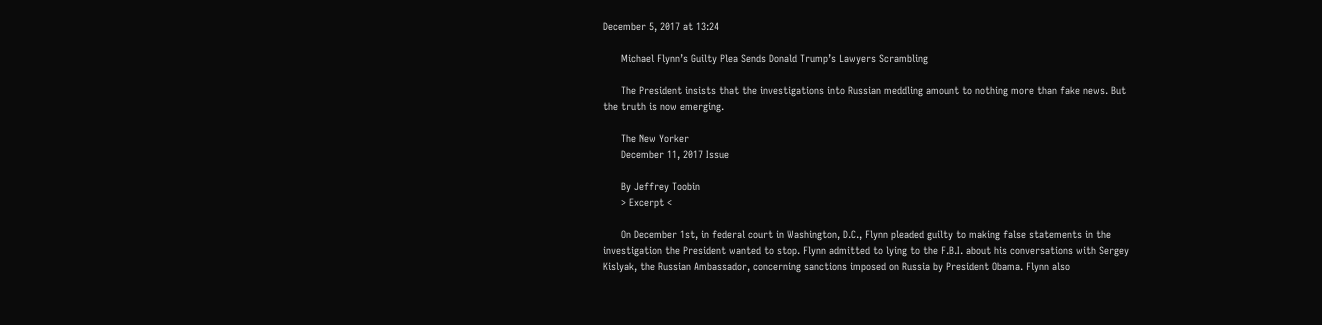December 5, 2017 at 13:24

      Michael Flynn’s Guilty Plea Sends Donald Trump’s Lawyers Scrambling

      The President insists that the investigations into Russian meddling amount to nothing more than fake news. But the truth is now emerging.

      The New Yorker
      December 11, 2017 Issue

      By Jeffrey Toobin
      > Excerpt <

      On December 1st, in federal court in Washington, D.C., Flynn pleaded guilty to making false statements in the investigation the President wanted to stop. Flynn admitted to lying to the F.B.I. about his conversations with Sergey Kislyak, the Russian Ambassador, concerning sanctions imposed on Russia by President Obama. Flynn also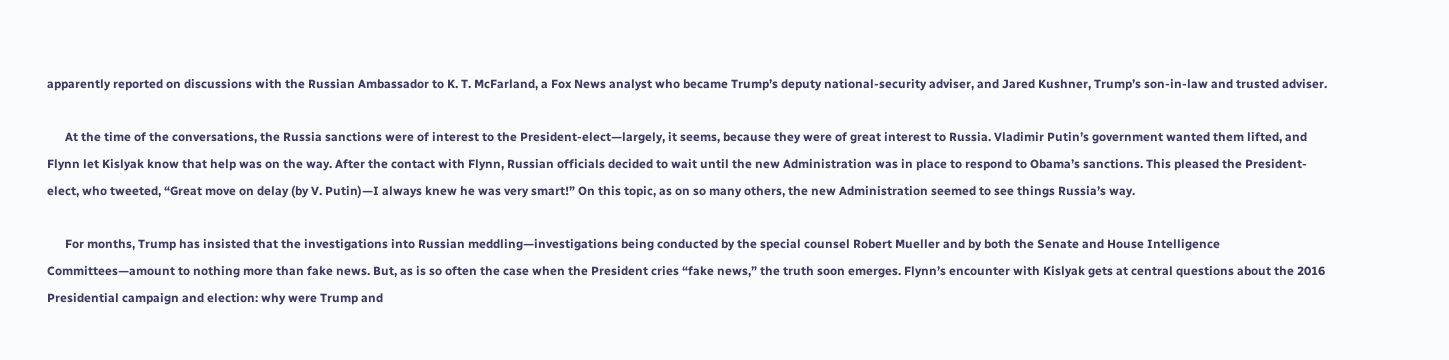apparently reported on discussions with the Russian Ambassador to K. T. McFarland, a Fox News analyst who became Trump’s deputy national-security adviser, and Jared Kushner, Trump’s son-in-law and trusted adviser.

      At the time of the conversations, the Russia sanctions were of interest to the President-elect—largely, it seems, because they were of great interest to Russia. Vladimir Putin’s government wanted them lifted, and Flynn let Kislyak know that help was on the way. After the contact with Flynn, Russian officials decided to wait until the new Administration was in place to respond to Obama’s sanctions. This pleased the President-elect, who tweeted, “Great move on delay (by V. Putin)—I always knew he was very smart!” On this topic, as on so many others, the new Administration seemed to see things Russia’s way.

      For months, Trump has insisted that the investigations into Russian meddling—investigations being conducted by the special counsel Robert Mueller and by both the Senate and House Intelligence Committees—amount to nothing more than fake news. But, as is so often the case when the President cries “fake news,” the truth soon emerges. Flynn’s encounter with Kislyak gets at central questions about the 2016 Presidential campaign and election: why were Trump and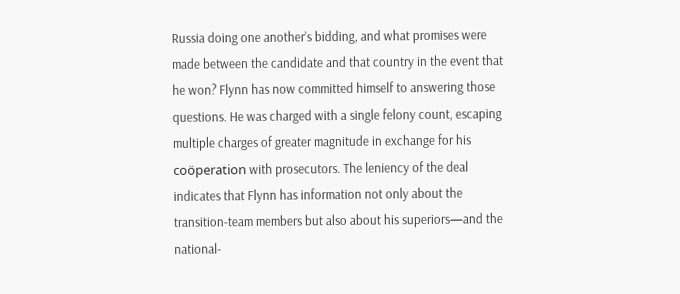Russia doing one another’s bidding, and what promises were made between the candidate and that country in the event that he won? Flynn has now committed himself to answering those questions. He was charged with a single felony count, escaping multiple charges of greater magnitude in exchange for his coöperation with prosecutors. The leniency of the deal indicates that Flynn has information not only about the transition-team members but also about his superiors—and the national-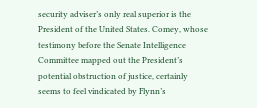security adviser’s only real superior is the President of the United States. Comey, whose testimony before the Senate Intelligence Committee mapped out the President’s potential obstruction of justice, certainly seems to feel vindicated by Flynn’s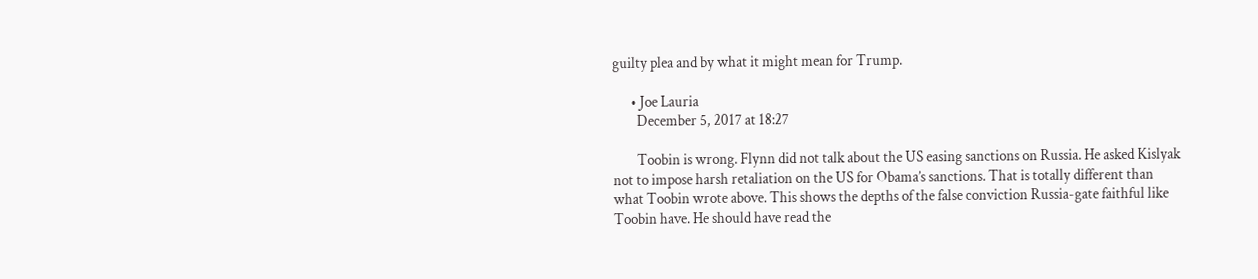guilty plea and by what it might mean for Trump.

      • Joe Lauria
        December 5, 2017 at 18:27

        Toobin is wrong. Flynn did not talk about the US easing sanctions on Russia. He asked Kislyak not to impose harsh retaliation on the US for Obama’s sanctions. That is totally different than what Toobin wrote above. This shows the depths of the false conviction Russia-gate faithful like Toobin have. He should have read the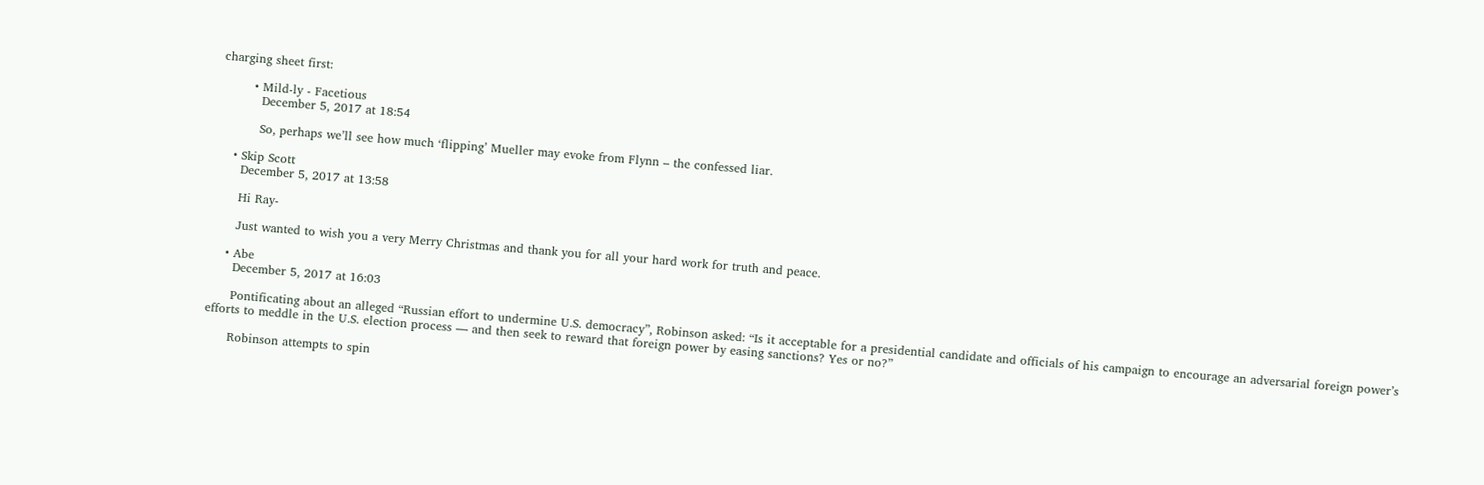charging sheet first:

        • Mild-ly - Facetious
          December 5, 2017 at 18:54

          So, perhaps we’ll see how much ‘flipping’ Mueller may evoke from Flynn – the confessed liar.

    • Skip Scott
      December 5, 2017 at 13:58

      Hi Ray-

      Just wanted to wish you a very Merry Christmas and thank you for all your hard work for truth and peace.

    • Abe
      December 5, 2017 at 16:03

      Pontificating about an alleged “Russian effort to undermine U.S. democracy”, Robinson asked: “Is it acceptable for a presidential candidate and officials of his campaign to encourage an adversarial foreign power’s efforts to meddle in the U.S. election process — and then seek to reward that foreign power by easing sanctions? Yes or no?”

      Robinson attempts to spin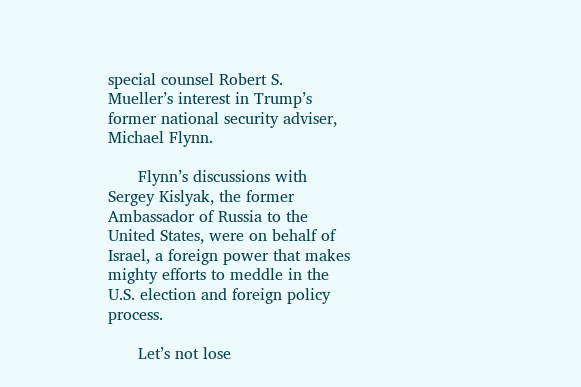special counsel Robert S. Mueller’s interest in Trump’s former national security adviser, Michael Flynn.

      Flynn’s discussions with Sergey Kislyak, the former Ambassador of Russia to the United States, were on behalf of Israel, a foreign power that makes mighty efforts to meddle in the U.S. election and foreign policy process.

      Let’s not lose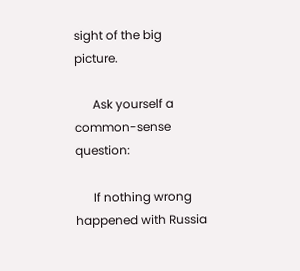sight of the big picture.

      Ask yourself a common-sense question:

      If nothing wrong happened with Russia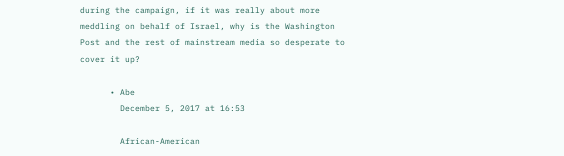during the campaign, if it was really about more meddling on behalf of Israel, why is the Washington Post and the rest of mainstream media so desperate to cover it up?

      • Abe
        December 5, 2017 at 16:53

        African-American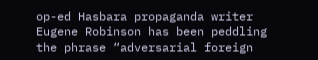op-ed Hasbara propaganda writer Eugene Robinson has been peddling the phrase “adversarial foreign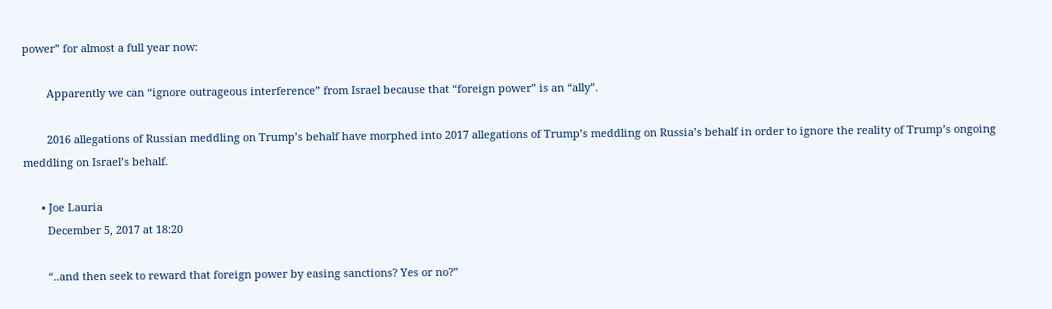power” for almost a full year now:

        Apparently we can “ignore outrageous interference” from Israel because that “foreign power” is an “ally”.

        2016 allegations of Russian meddling on Trump’s behalf have morphed into 2017 allegations of Trump’s meddling on Russia’s behalf in order to ignore the reality of Trump’s ongoing meddling on Israel’s behalf.

      • Joe Lauria
        December 5, 2017 at 18:20

        “..and then seek to reward that foreign power by easing sanctions? Yes or no?”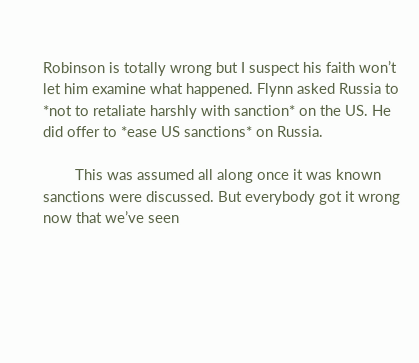Robinson is totally wrong but I suspect his faith won’t let him examine what happened. Flynn asked Russia to *not to retaliate harshly with sanction* on the US. He did offer to *ease US sanctions* on Russia.

        This was assumed all along once it was known sanctions were discussed. But everybody got it wrong now that we’ve seen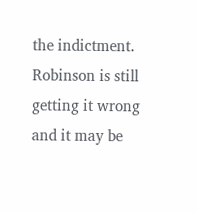the indictment. Robinson is still getting it wrong and it may be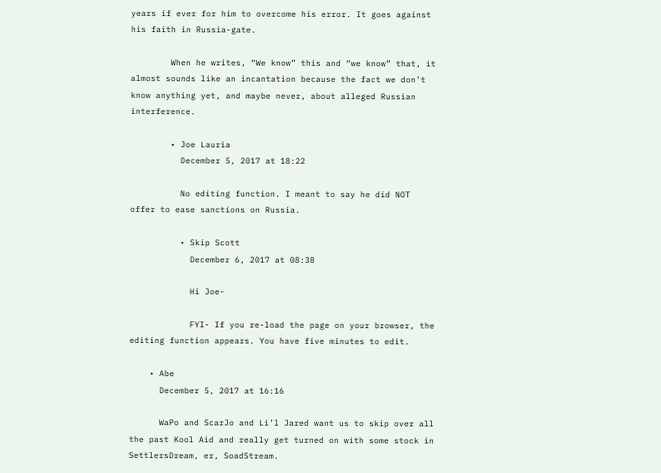years if ever for him to overcome his error. It goes against his faith in Russia-gate.

        When he writes, “We know” this and “we know” that, it almost sounds like an incantation because the fact we don’t know anything yet, and maybe never, about alleged Russian interference.

        • Joe Lauria
          December 5, 2017 at 18:22

          No editing function. I meant to say he did NOT offer to ease sanctions on Russia.

          • Skip Scott
            December 6, 2017 at 08:38

            Hi Joe-

            FYI- If you re-load the page on your browser, the editing function appears. You have five minutes to edit.

    • Abe
      December 5, 2017 at 16:16

      WaPo and ScarJo and Li’l Jared want us to skip over all the past Kool Aid and really get turned on with some stock in SettlersDream, er, SoadStream.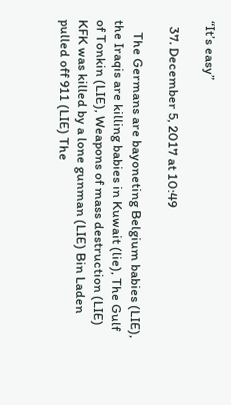“It’s easy”

  37. December 5, 2017 at 10:49

    The Germans are bayoneting Belgium babies (LIE), the Iraqis are killing babies in Kuwait (lie), The Gulf of Tonkin (LIE), Weapons of mass destruction (LIE) KFK was killed by a lone gunman (LIE) Bin Laden pulled off 911 (LIE) The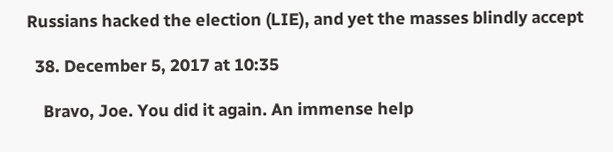Russians hacked the election (LIE), and yet the masses blindly accept

  38. December 5, 2017 at 10:35

    Bravo, Joe. You did it again. An immense help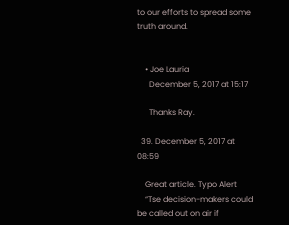to our efforts to spread some truth around.


    • Joe Lauria
      December 5, 2017 at 15:17

      Thanks Ray.

  39. December 5, 2017 at 08:59

    Great article. Typo Alert
    “Tse decision-makers could be called out on air if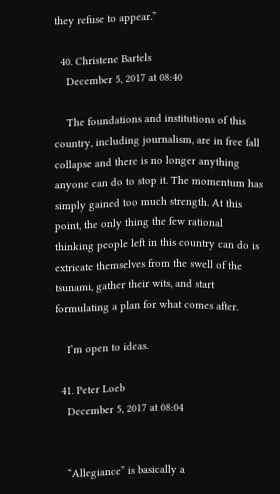they refuse to appear.”

  40. Christene Bartels
    December 5, 2017 at 08:40

    The foundations and institutions of this country, including journalism, are in free fall collapse and there is no longer anything anyone can do to stop it. The momentum has simply gained too much strength. At this point, the only thing the few rational thinking people left in this country can do is extricate themselves from the swell of the tsunami, gather their wits, and start formulating a plan for what comes after.

    I’m open to ideas.

  41. Peter Loeb
    December 5, 2017 at 08:04


    “Allegiance” is basically a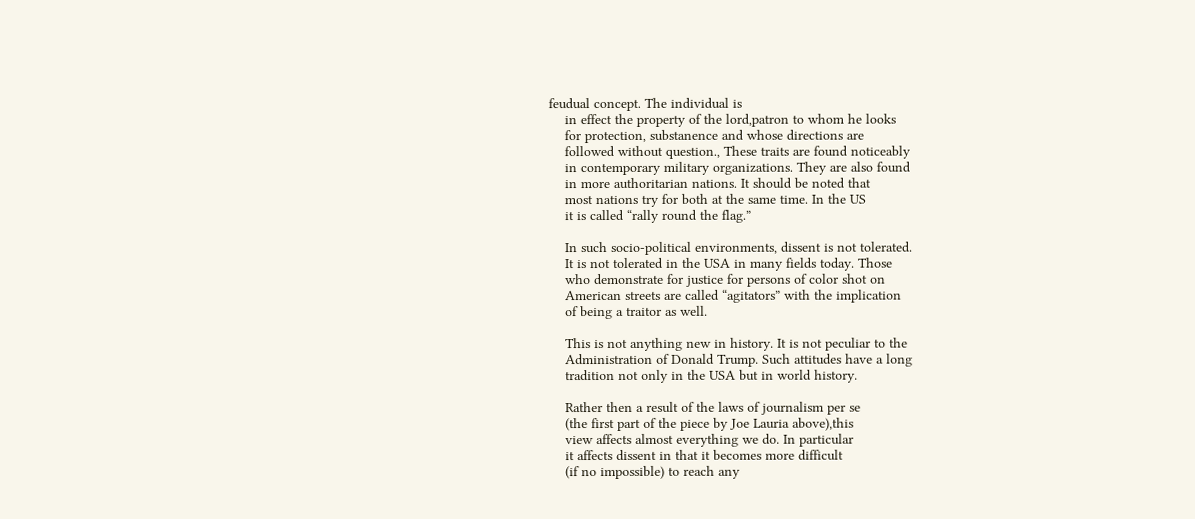feudual concept. The individual is
    in effect the property of the lord,patron to whom he looks
    for protection, substanence and whose directions are
    followed without question., These traits are found noticeably
    in contemporary military organizations. They are also found
    in more authoritarian nations. It should be noted that
    most nations try for both at the same time. In the US
    it is called “rally round the flag.”

    In such socio-political environments, dissent is not tolerated.
    It is not tolerated in the USA in many fields today. Those
    who demonstrate for justice for persons of color shot on
    American streets are called “agitators” with the implication
    of being a traitor as well.

    This is not anything new in history. It is not peculiar to the
    Administration of Donald Trump. Such attitudes have a long
    tradition not only in the USA but in world history.

    Rather then a result of the laws of journalism per se
    (the first part of the piece by Joe Lauria above),this
    view affects almost everything we do. In particular
    it affects dissent in that it becomes more difficult
    (if no impossible) to reach any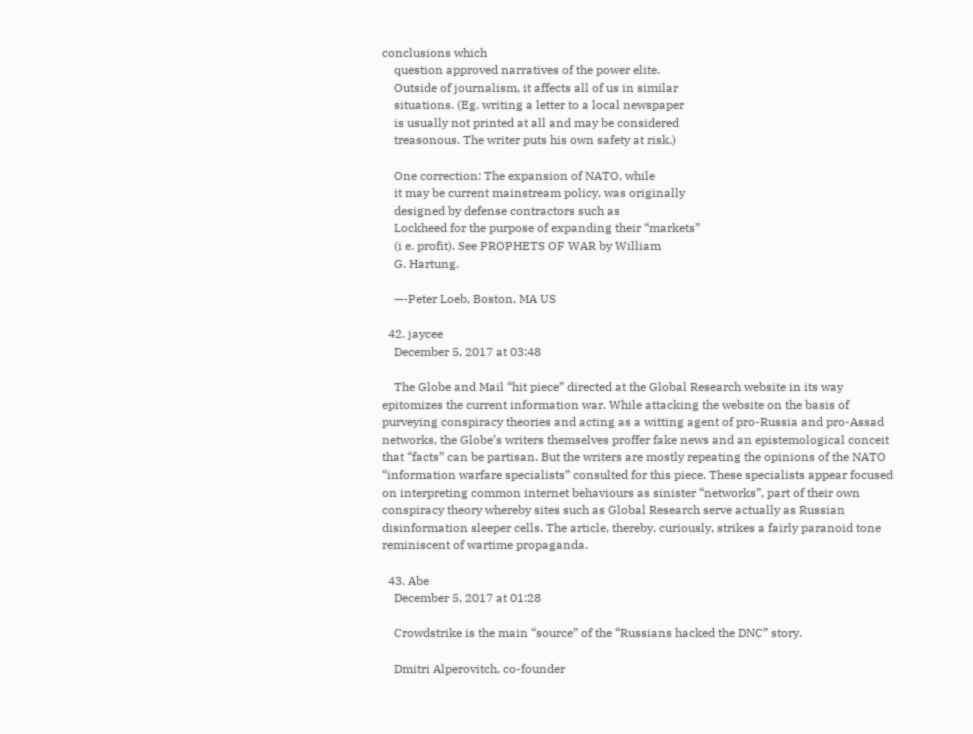conclusions which
    question approved narratives of the power elite.
    Outside of journalism, it affects all of us in similar
    situations. (Eg. writing a letter to a local newspaper
    is usually not printed at all and may be considered
    treasonous. The writer puts his own safety at risk.)

    One correction: The expansion of NATO, while
    it may be current mainstream policy, was originally
    designed by defense contractors such as
    Lockheed for the purpose of expanding their “markets”
    (i e. profit). See PROPHETS OF WAR by William
    G. Hartung.

    —-Peter Loeb, Boston, MA US

  42. jaycee
    December 5, 2017 at 03:48

    The Globe and Mail “hit piece” directed at the Global Research website in its way epitomizes the current information war. While attacking the website on the basis of purveying conspiracy theories and acting as a witting agent of pro-Russia and pro-Assad networks, the Globe’s writers themselves proffer fake news and an epistemological conceit that “facts” can be partisan. But the writers are mostly repeating the opinions of the NATO “information warfare specialists” consulted for this piece. These specialists appear focused on interpreting common internet behaviours as sinister “networks”, part of their own conspiracy theory whereby sites such as Global Research serve actually as Russian disinformation sleeper cells. The article, thereby, curiously, strikes a fairly paranoid tone reminiscent of wartime propaganda.

  43. Abe
    December 5, 2017 at 01:28

    Crowdstrike is the main “source” of the “Russians hacked the DNC” story.

    Dmitri Alperovitch, co-founder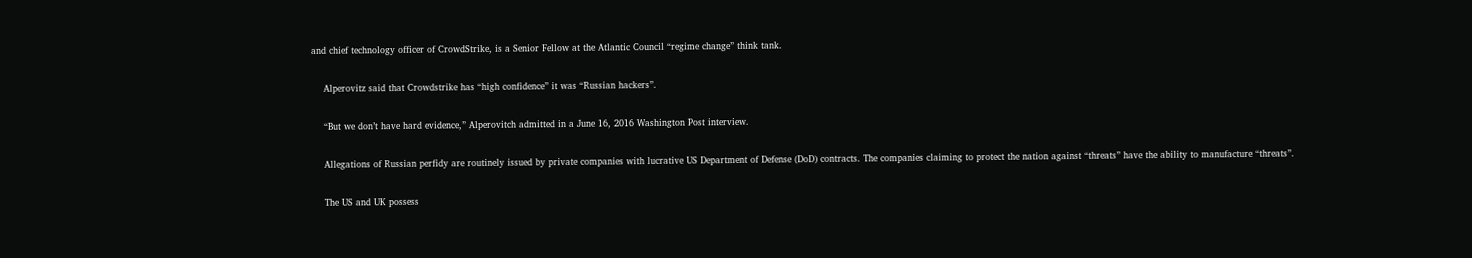and chief technology officer of CrowdStrike, is a Senior Fellow at the Atlantic Council “regime change” think tank.

    Alperovitz said that Crowdstrike has “high confidence” it was “Russian hackers”.

    “But we don’t have hard evidence,” Alperovitch admitted in a June 16, 2016 Washington Post interview.

    Allegations of Russian perfidy are routinely issued by private companies with lucrative US Department of Defense (DoD) contracts. The companies claiming to protect the nation against “threats” have the ability to manufacture “threats”.

    The US and UK possess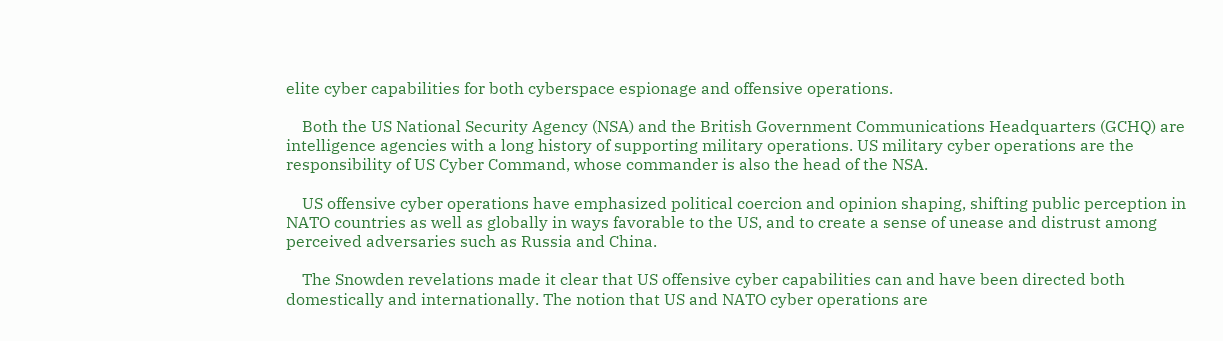elite cyber capabilities for both cyberspace espionage and offensive operations.

    Both the US National Security Agency (NSA) and the British Government Communications Headquarters (GCHQ) are intelligence agencies with a long history of supporting military operations. US military cyber operations are the responsibility of US Cyber Command, whose commander is also the head of the NSA.

    US offensive cyber operations have emphasized political coercion and opinion shaping, shifting public perception in NATO countries as well as globally in ways favorable to the US, and to create a sense of unease and distrust among perceived adversaries such as Russia and China.

    The Snowden revelations made it clear that US offensive cyber capabilities can and have been directed both domestically and internationally. The notion that US and NATO cyber operations are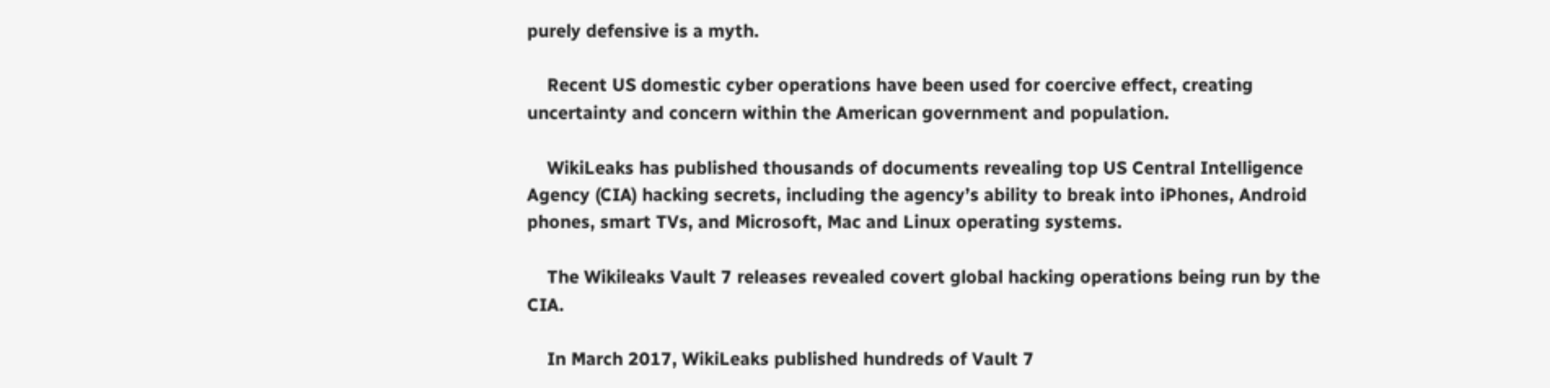purely defensive is a myth.

    Recent US domestic cyber operations have been used for coercive effect, creating uncertainty and concern within the American government and population.

    WikiLeaks has published thousands of documents revealing top US Central Intelligence Agency (CIA) hacking secrets, including the agency’s ability to break into iPhones, Android phones, smart TVs, and Microsoft, Mac and Linux operating systems.

    The Wikileaks Vault 7 releases revealed covert global hacking operations being run by the CIA.

    In March 2017, WikiLeaks published hundreds of Vault 7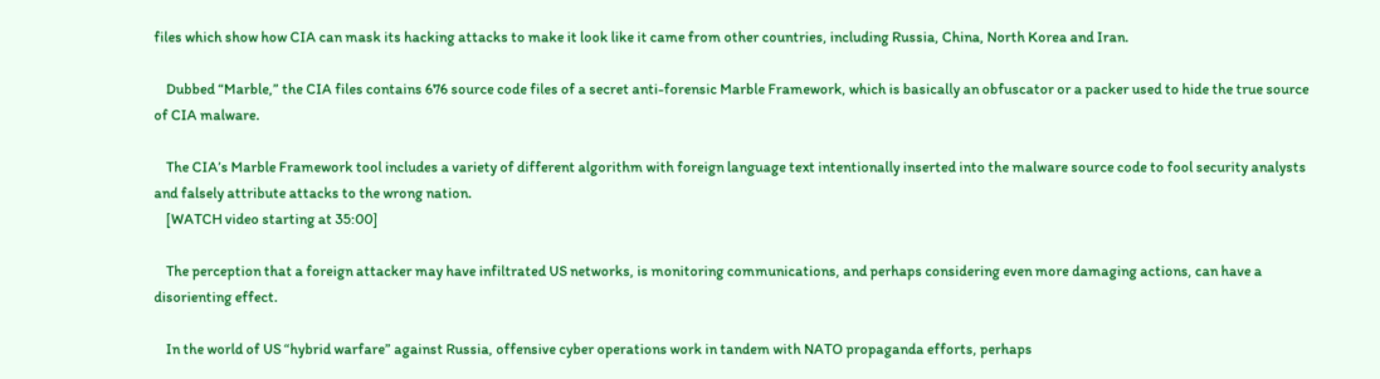files which show how CIA can mask its hacking attacks to make it look like it came from other countries, including Russia, China, North Korea and Iran.

    Dubbed “Marble,” the CIA files contains 676 source code files of a secret anti-forensic Marble Framework, which is basically an obfuscator or a packer used to hide the true source of CIA malware.

    The CIA’s Marble Framework tool includes a variety of different algorithm with foreign language text intentionally inserted into the malware source code to fool security analysts and falsely attribute attacks to the wrong nation.
    [WATCH video starting at 35:00]

    The perception that a foreign attacker may have infiltrated US networks, is monitoring communications, and perhaps considering even more damaging actions, can have a disorienting effect.

    In the world of US “hybrid warfare” against Russia, offensive cyber operations work in tandem with NATO propaganda efforts, perhaps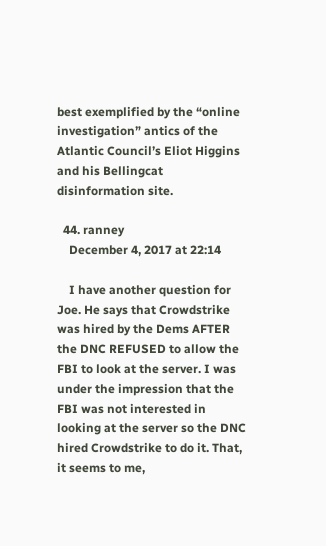best exemplified by the “online investigation” antics of the Atlantic Council’s Eliot Higgins and his Bellingcat disinformation site.

  44. ranney
    December 4, 2017 at 22:14

    I have another question for Joe. He says that Crowdstrike was hired by the Dems AFTER the DNC REFUSED to allow the FBI to look at the server. I was under the impression that the FBI was not interested in looking at the server so the DNC hired Crowdstrike to do it. That, it seems to me,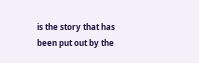is the story that has been put out by the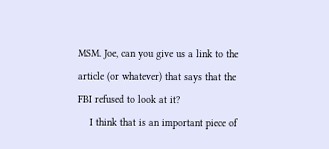MSM. Joe, can you give us a link to the article (or whatever) that says that the FBI refused to look at it?
    I think that is an important piece of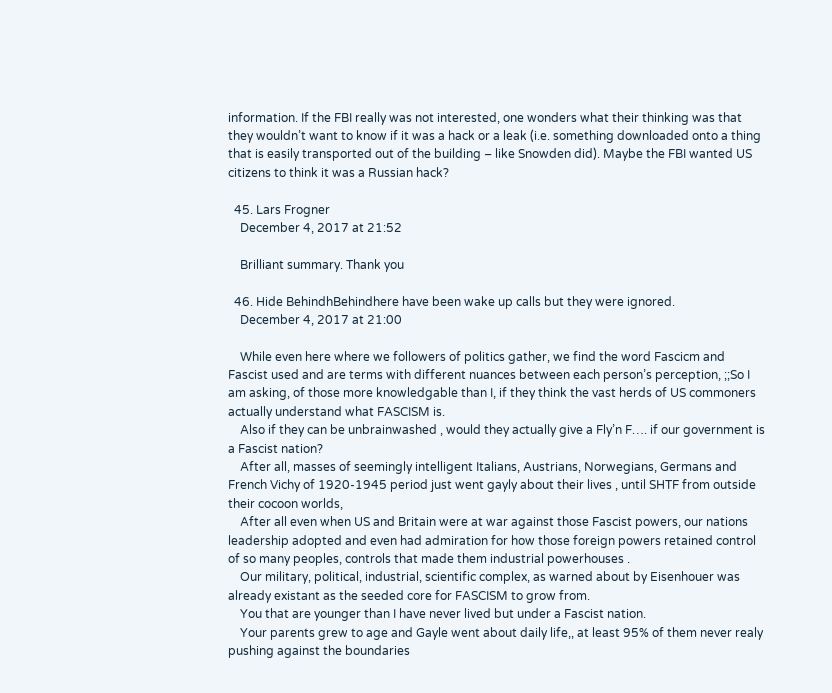information. If the FBI really was not interested, one wonders what their thinking was that they wouldn’t want to know if it was a hack or a leak (i.e. something downloaded onto a thing that is easily transported out of the building – like Snowden did). Maybe the FBI wanted US citizens to think it was a Russian hack?

  45. Lars Frogner
    December 4, 2017 at 21:52

    Brilliant summary. Thank you

  46. Hide BehindhBehindhere have been wake up calls but they were ignored.
    December 4, 2017 at 21:00

    While even here where we followers of politics gather, we find the word Fascicm and Fascist used and are terms with different nuances between each person’s perception, ;;So I am asking, of those more knowledgable than I, if they think the vast herds of US commoners actually understand what FASCISM is.
    Also if they can be unbrainwashed , would they actually give a Fly’n F…. if our government is a Fascist nation?
    After all, masses of seemingly intelligent Italians, Austrians, Norwegians, Germans and French Vichy of 1920-1945 period just went gayly about their lives , until SHTF from outside their cocoon worlds,
    After all even when US and Britain were at war against those Fascist powers, our nations leadership adopted and even had admiration for how those foreign powers retained control of so many peoples, controls that made them industrial powerhouses .
    Our military, political, industrial, scientific complex, as warned about by Eisenhouer was already existant as the seeded core for FASCISM to grow from.
    You that are younger than I have never lived but under a Fascist nation.
    Your parents grew to age and Gayle went about daily life,, at least 95% of them never realy pushing against the boundaries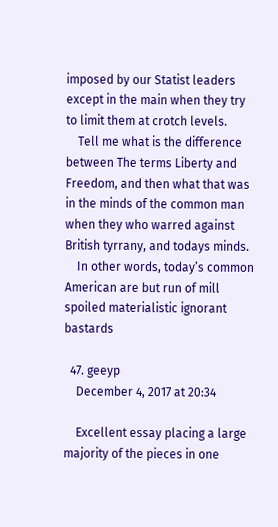imposed by our Statist leaders except in the main when they try to limit them at crotch levels.
    Tell me what is the difference between The terms Liberty and Freedom, and then what that was in the minds of the common man when they who warred against British tyrrany, and todays minds.
    In other words, today’s common American are but run of mill spoiled materialistic ignorant bastards

  47. geeyp
    December 4, 2017 at 20:34

    Excellent essay placing a large majority of the pieces in one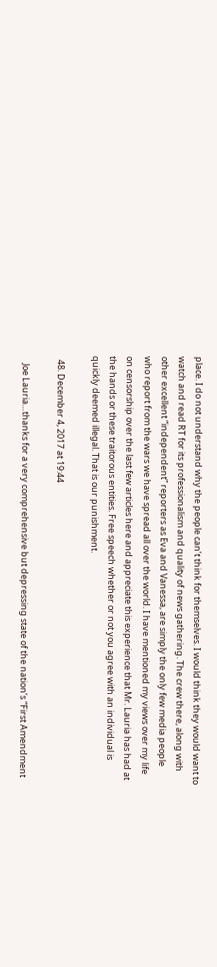place. I do not understand why the people can’t think for themselves. I would think they would want to watch and read RT for its professionalism and quality of news gathering. The crew there, along with other excellent “independent” reporters as Eva and Vanessa, are simply the only few media people who report from the wars we have spread all over the world. I have mentioned my views over my life on censorship over the last few articles here and appreciate this experience that Mr. Lauria has had at the hands or these traitorous entities. Free speech whether or not you agree with an individual is quickly deemed illegal. That is our punishment.

  48. December 4, 2017 at 19:44

    Joe Lauria…thanks for a very comprehensive but depressing state of the nation’s “First Amendment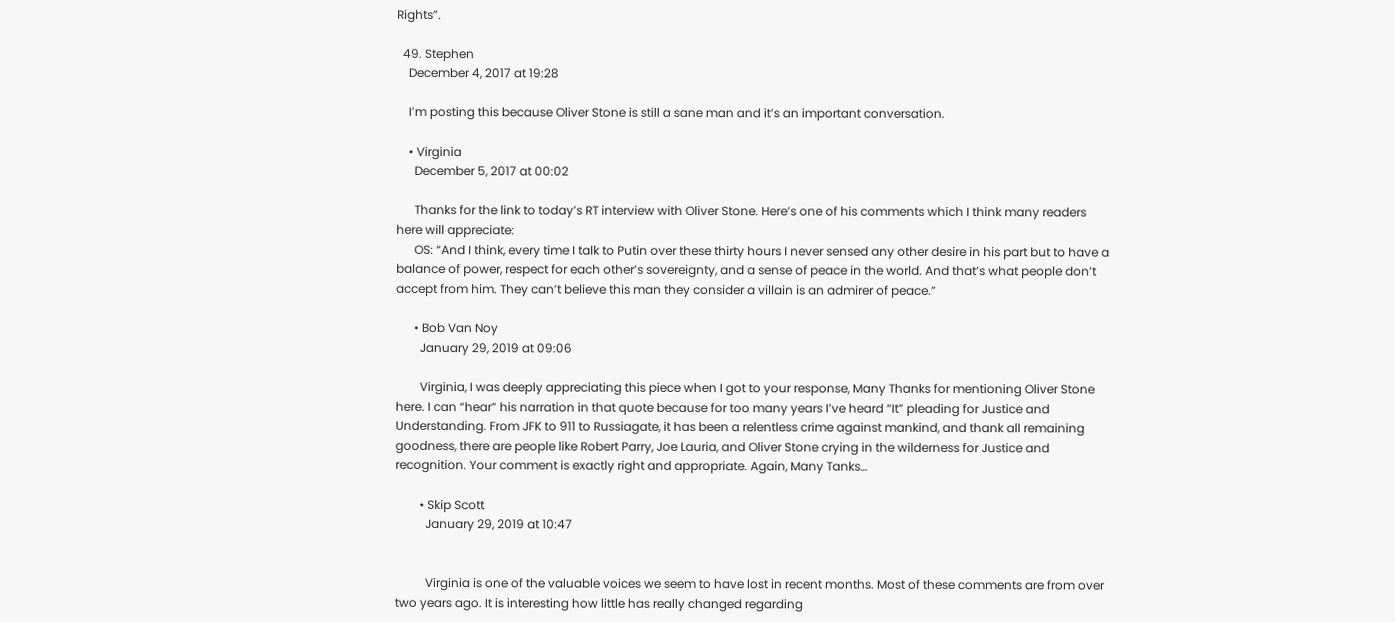Rights”.

  49. Stephen
    December 4, 2017 at 19:28

    I’m posting this because Oliver Stone is still a sane man and it’s an important conversation.

    • Virginia
      December 5, 2017 at 00:02

      Thanks for the link to today’s RT interview with Oliver Stone. Here’s one of his comments which I think many readers here will appreciate:
      OS: “And I think, every time I talk to Putin over these thirty hours I never sensed any other desire in his part but to have a balance of power, respect for each other’s sovereignty, and a sense of peace in the world. And that’s what people don’t accept from him. They can’t believe this man they consider a villain is an admirer of peace.”

      • Bob Van Noy
        January 29, 2019 at 09:06

        Virginia, I was deeply appreciating this piece when I got to your response, Many Thanks for mentioning Oliver Stone here. I can “hear” his narration in that quote because for too many years I’ve heard “It” pleading for Justice and Understanding. From JFK to 911 to Russiagate, it has been a relentless crime against mankind, and thank all remaining goodness, there are people like Robert Parry, Joe Lauria, and Oliver Stone crying in the wilderness for Justice and recognition. Your comment is exactly right and appropriate. Again, Many Tanks…

        • Skip Scott
          January 29, 2019 at 10:47


          Virginia is one of the valuable voices we seem to have lost in recent months. Most of these comments are from over two years ago. It is interesting how little has really changed regarding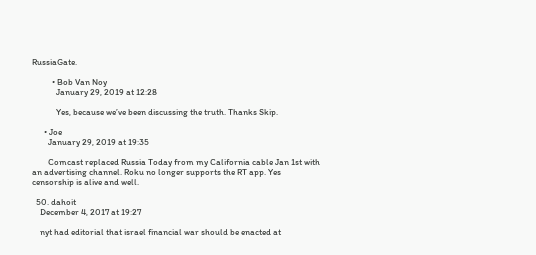RussiaGate.

          • Bob Van Noy
            January 29, 2019 at 12:28

            Yes, because we’ve been discussing the truth. Thanks Skip.

      • Joe
        January 29, 2019 at 19:35

        Comcast replaced Russia Today from my California cable Jan 1st with an advertising channel. Roku no longer supports the RT app. Yes censorship is alive and well.

  50. dahoit
    December 4, 2017 at 19:27

    nyt had editorial that israel financial war should be enacted at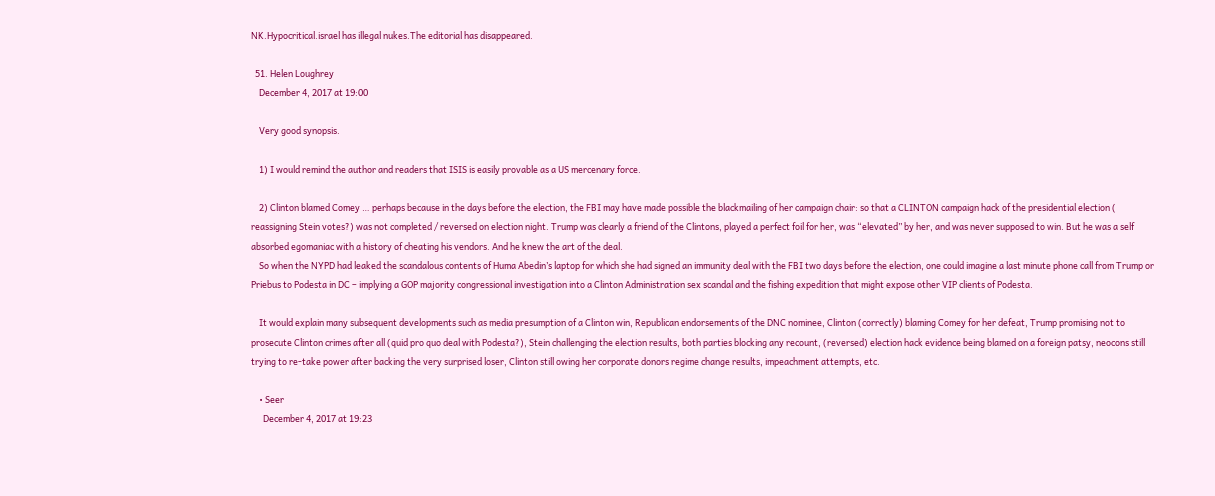NK.Hypocritical.israel has illegal nukes.The editorial has disappeared.

  51. Helen Loughrey
    December 4, 2017 at 19:00

    Very good synopsis.

    1) I would remind the author and readers that ISIS is easily provable as a US mercenary force.

    2) Clinton blamed Comey … perhaps because in the days before the election, the FBI may have made possible the blackmailing of her campaign chair: so that a CLINTON campaign hack of the presidential election ( reassigning Stein votes?) was not completed / reversed on election night. Trump was clearly a friend of the Clintons, played a perfect foil for her, was “elevated” by her, and was never supposed to win. But he was a self absorbed egomaniac with a history of cheating his vendors. And he knew the art of the deal.
    So when the NYPD had leaked the scandalous contents of Huma Abedin’s laptop for which she had signed an immunity deal with the FBI two days before the election, one could imagine a last minute phone call from Trump or Priebus to Podesta in DC – implying a GOP majority congressional investigation into a Clinton Administration sex scandal and the fishing expedition that might expose other VIP clients of Podesta.

    It would explain many subsequent developments such as media presumption of a Clinton win, Republican endorsements of the DNC nominee, Clinton (correctly) blaming Comey for her defeat, Trump promising not to prosecute Clinton crimes after all (quid pro quo deal with Podesta?), Stein challenging the election results, both parties blocking any recount, (reversed) election hack evidence being blamed on a foreign patsy, neocons still trying to re-take power after backing the very surprised loser, Clinton still owing her corporate donors regime change results, impeachment attempts, etc.

    • Seer
      December 4, 2017 at 19:23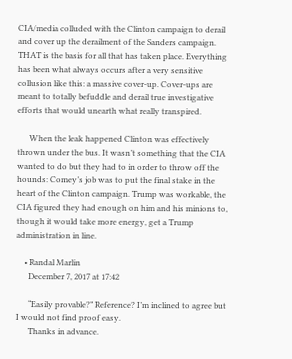CIA/media colluded with the Clinton campaign to derail and cover up the derailment of the Sanders campaign. THAT is the basis for all that has taken place. Everything has been what always occurs after a very sensitive collusion like this: a massive cover-up. Cover-ups are meant to totally befuddle and derail true investigative efforts that would unearth what really transpired.

      When the leak happened Clinton was effectively thrown under the bus. It wasn’t something that the CIA wanted to do but they had to in order to throw off the hounds: Comey’s job was to put the final stake in the heart of the Clinton campaign. Trump was workable, the CIA figured they had enough on him and his minions to, though it would take more energy, get a Trump administration in line.

    • Randal Marlin
      December 7, 2017 at 17:42

      “Easily provable?” Reference? I’m inclined to agree but I would not find proof easy.
      Thanks in advance.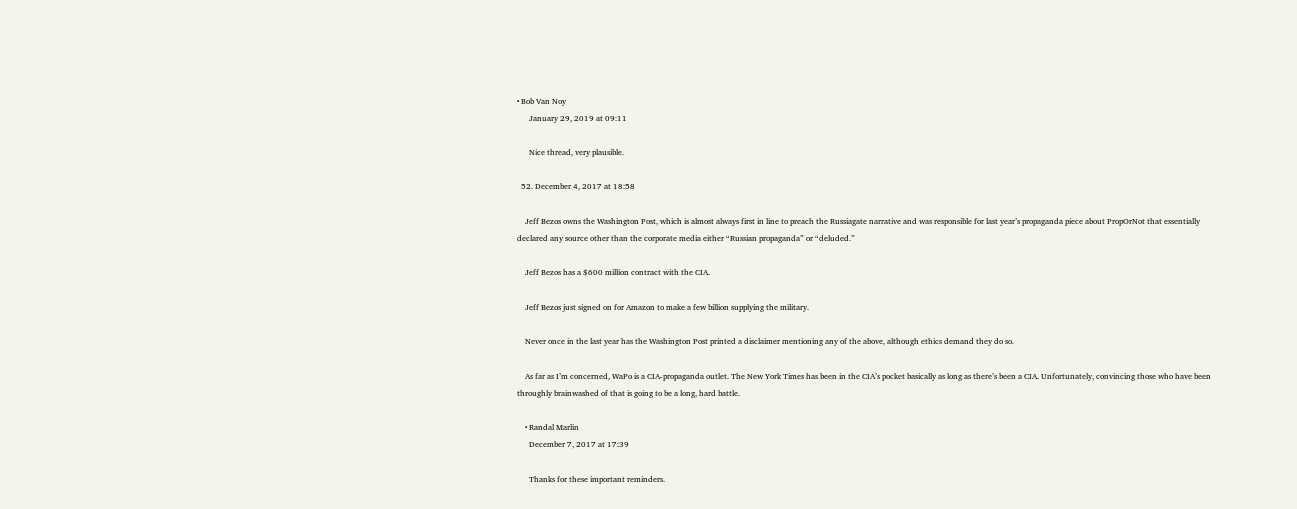• Bob Van Noy
      January 29, 2019 at 09:11

      Nice thread, very plausible.

  52. December 4, 2017 at 18:58

    Jeff Bezos owns the Washington Post, which is almost always first in line to preach the Russiagate narrative and was responsible for last year’s propaganda piece about PropOrNot that essentially declared any source other than the corporate media either “Russian propaganda” or “deluded.”

    Jeff Bezos has a $600 million contract with the CIA.

    Jeff Bezos just signed on for Amazon to make a few billion supplying the military.

    Never once in the last year has the Washington Post printed a disclaimer mentioning any of the above, although ethics demand they do so.

    As far as I’m concerned, WaPo is a CIA-propaganda outlet. The New York Times has been in the CIA’s pocket basically as long as there’s been a CIA. Unfortunately, convincing those who have been throughly brainwashed of that is going to be a long, hard battle.

    • Randal Marlin
      December 7, 2017 at 17:39

      Thanks for these important reminders.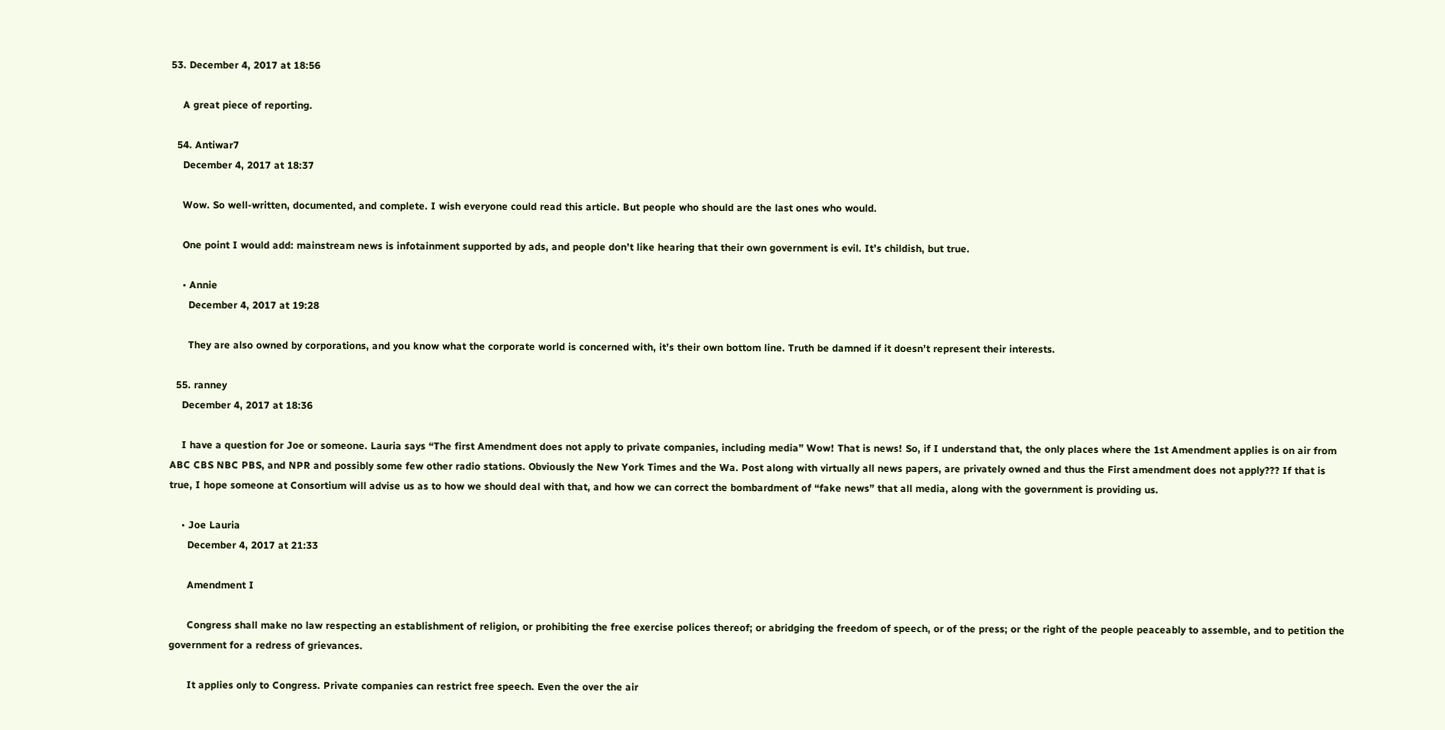53. December 4, 2017 at 18:56

    A great piece of reporting.

  54. Antiwar7
    December 4, 2017 at 18:37

    Wow. So well-written, documented, and complete. I wish everyone could read this article. But people who should are the last ones who would.

    One point I would add: mainstream news is infotainment supported by ads, and people don’t like hearing that their own government is evil. It’s childish, but true.

    • Annie
      December 4, 2017 at 19:28

      They are also owned by corporations, and you know what the corporate world is concerned with, it’s their own bottom line. Truth be damned if it doesn’t represent their interests.

  55. ranney
    December 4, 2017 at 18:36

    I have a question for Joe or someone. Lauria says “The first Amendment does not apply to private companies, including media” Wow! That is news! So, if I understand that, the only places where the 1st Amendment applies is on air from ABC CBS NBC PBS, and NPR and possibly some few other radio stations. Obviously the New York Times and the Wa. Post along with virtually all news papers, are privately owned and thus the First amendment does not apply??? If that is true, I hope someone at Consortium will advise us as to how we should deal with that, and how we can correct the bombardment of “fake news” that all media, along with the government is providing us.

    • Joe Lauria
      December 4, 2017 at 21:33

      Amendment I

      Congress shall make no law respecting an establishment of religion, or prohibiting the free exercise polices thereof; or abridging the freedom of speech, or of the press; or the right of the people peaceably to assemble, and to petition the government for a redress of grievances.

      It applies only to Congress. Private companies can restrict free speech. Even the over the air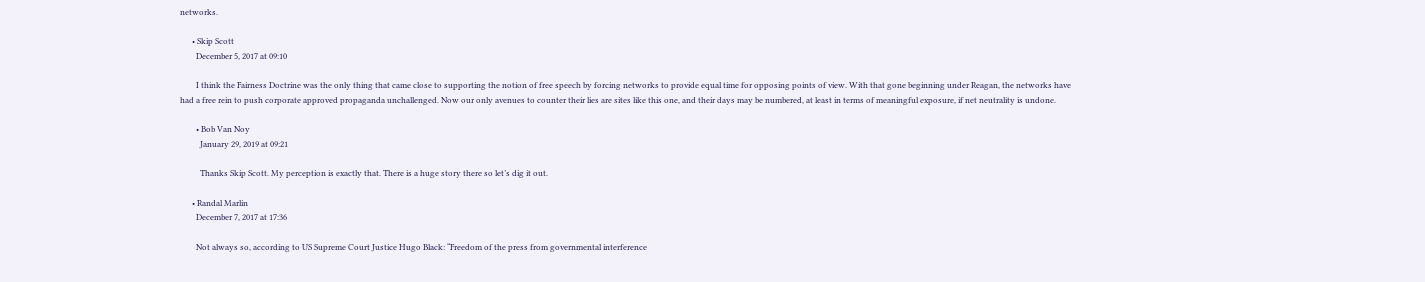networks.

      • Skip Scott
        December 5, 2017 at 09:10

        I think the Fairness Doctrine was the only thing that came close to supporting the notion of free speech by forcing networks to provide equal time for opposing points of view. With that gone beginning under Reagan, the networks have had a free rein to push corporate approved propaganda unchallenged. Now our only avenues to counter their lies are sites like this one, and their days may be numbered, at least in terms of meaningful exposure, if net neutrality is undone.

        • Bob Van Noy
          January 29, 2019 at 09:21

          Thanks Skip Scott. My perception is exactly that. There is a huge story there so let’s dig it out.

      • Randal Marlin
        December 7, 2017 at 17:36

        Not always so, according to US Supreme Court Justice Hugo Black: “Freedom of the press from governmental interference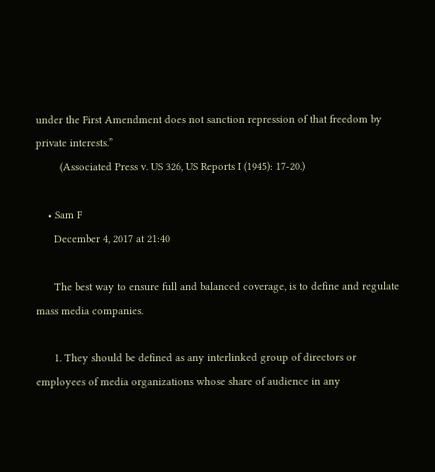under the First Amendment does not sanction repression of that freedom by private interests.”
        (Associated Press v. US 326, US Reports I (1945): 17-20.)

    • Sam F
      December 4, 2017 at 21:40

      The best way to ensure full and balanced coverage, is to define and regulate mass media companies.

      1. They should be defined as any interlinked group of directors or employees of media organizations whose share of audience in any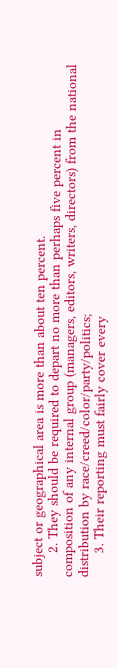subject or geographical area is more than about ten percent.
      2. They should be required to depart no more than perhaps five percent in composition of any internal group (managers, editors, writers, directors) from the national distribution by race/creed/color/party/politics;
      3. Their reporting must fairly cover every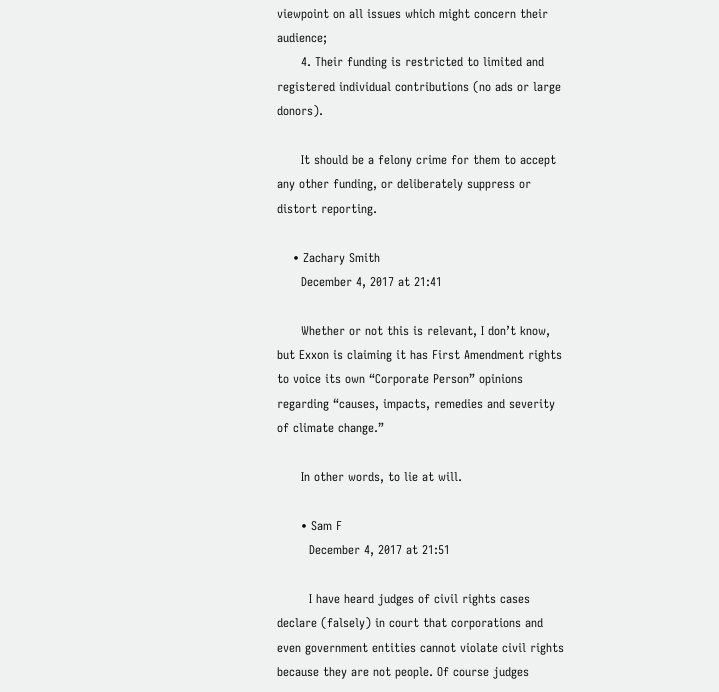viewpoint on all issues which might concern their audience;
      4. Their funding is restricted to limited and registered individual contributions (no ads or large donors).

      It should be a felony crime for them to accept any other funding, or deliberately suppress or distort reporting.

    • Zachary Smith
      December 4, 2017 at 21:41

      Whether or not this is relevant, I don’t know, but Exxon is claiming it has First Amendment rights to voice its own “Corporate Person” opinions regarding “causes, impacts, remedies and severity of climate change.”

      In other words, to lie at will.

      • Sam F
        December 4, 2017 at 21:51

        I have heard judges of civil rights cases declare (falsely) in court that corporations and even government entities cannot violate civil rights because they are not people. Of course judges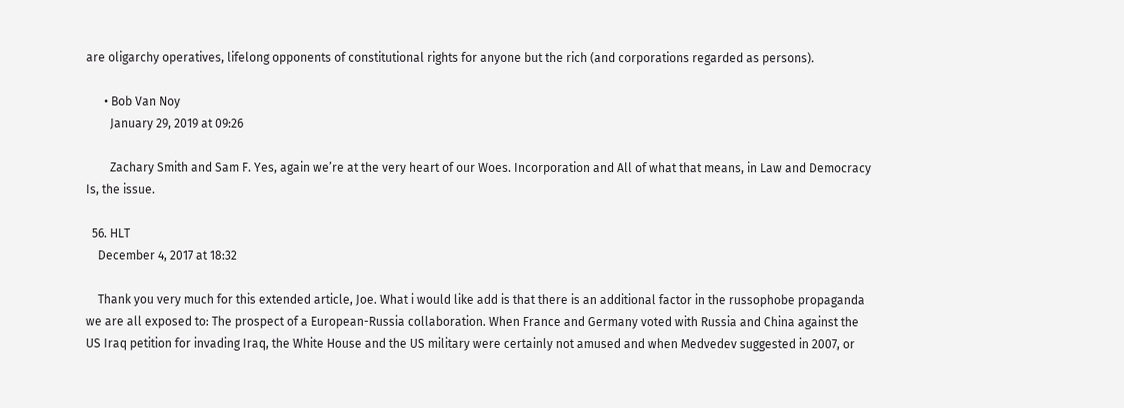are oligarchy operatives, lifelong opponents of constitutional rights for anyone but the rich (and corporations regarded as persons).

      • Bob Van Noy
        January 29, 2019 at 09:26

        Zachary Smith and Sam F. Yes, again we’re at the very heart of our Woes. Incorporation and All of what that means, in Law and Democracy Is, the issue.

  56. HLT
    December 4, 2017 at 18:32

    Thank you very much for this extended article, Joe. What i would like add is that there is an additional factor in the russophobe propaganda we are all exposed to: The prospect of a European-Russia collaboration. When France and Germany voted with Russia and China against the US Iraq petition for invading Iraq, the White House and the US military were certainly not amused and when Medvedev suggested in 2007, or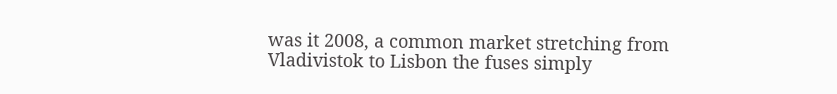was it 2008, a common market stretching from Vladivistok to Lisbon the fuses simply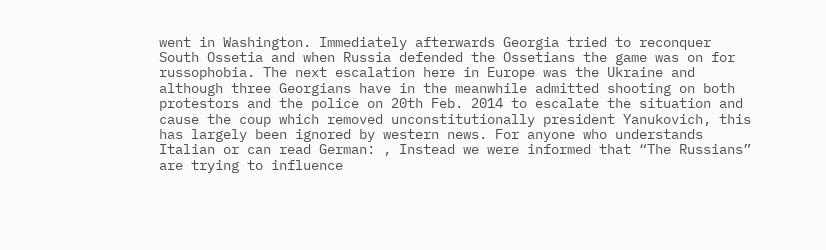went in Washington. Immediately afterwards Georgia tried to reconquer South Ossetia and when Russia defended the Ossetians the game was on for russophobia. The next escalation here in Europe was the Ukraine and although three Georgians have in the meanwhile admitted shooting on both protestors and the police on 20th Feb. 2014 to escalate the situation and cause the coup which removed unconstitutionally president Yanukovich, this has largely been ignored by western news. For anyone who understands Italian or can read German: , Instead we were informed that “The Russians” are trying to influence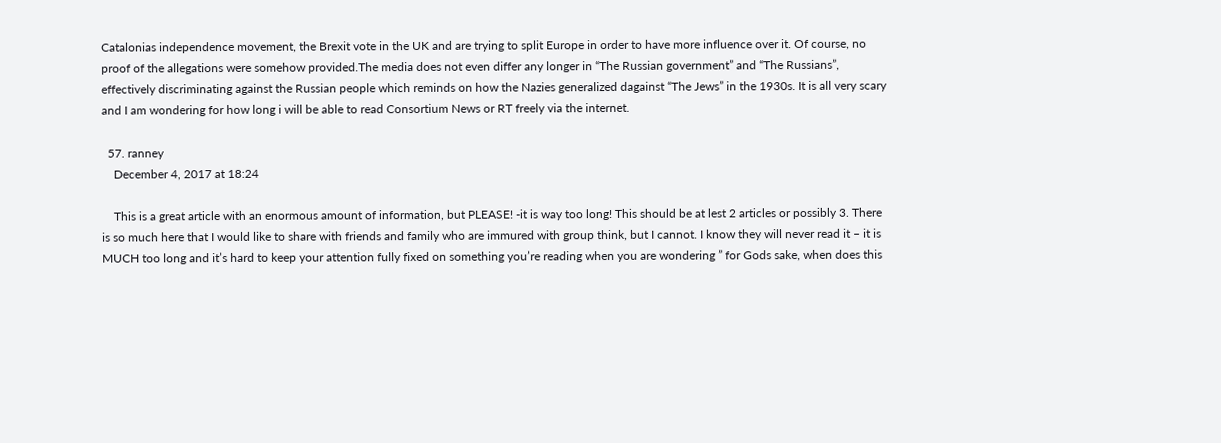Catalonias independence movement, the Brexit vote in the UK and are trying to split Europe in order to have more influence over it. Of course, no proof of the allegations were somehow provided.The media does not even differ any longer in “The Russian government” and “The Russians”, effectively discriminating against the Russian people which reminds on how the Nazies generalized dagainst “The Jews” in the 1930s. It is all very scary and I am wondering for how long i will be able to read Consortium News or RT freely via the internet.

  57. ranney
    December 4, 2017 at 18:24

    This is a great article with an enormous amount of information, but PLEASE! -it is way too long! This should be at lest 2 articles or possibly 3. There is so much here that I would like to share with friends and family who are immured with group think, but I cannot. I know they will never read it – it is MUCH too long and it’s hard to keep your attention fully fixed on something you’re reading when you are wondering ” for Gods sake, when does this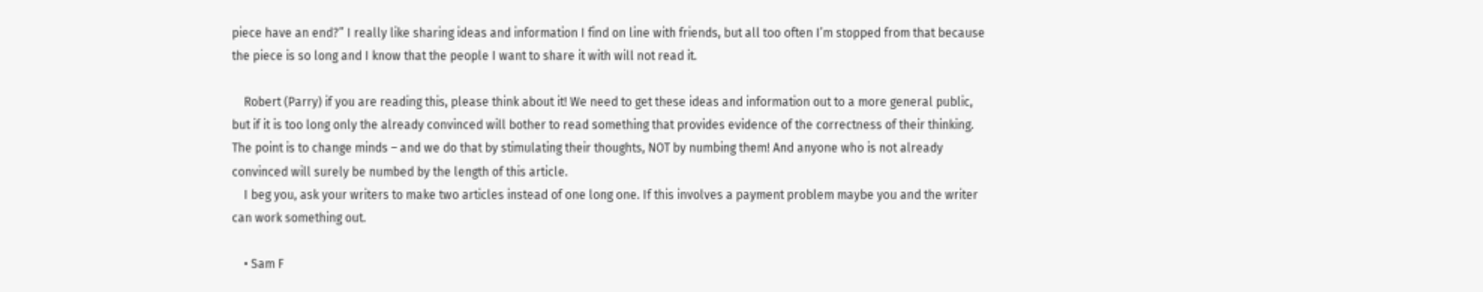piece have an end?” I really like sharing ideas and information I find on line with friends, but all too often I’m stopped from that because the piece is so long and I know that the people I want to share it with will not read it.

    Robert (Parry) if you are reading this, please think about it! We need to get these ideas and information out to a more general public, but if it is too long only the already convinced will bother to read something that provides evidence of the correctness of their thinking. The point is to change minds – and we do that by stimulating their thoughts, NOT by numbing them! And anyone who is not already convinced will surely be numbed by the length of this article.
    I beg you, ask your writers to make two articles instead of one long one. If this involves a payment problem maybe you and the writer can work something out.

    • Sam F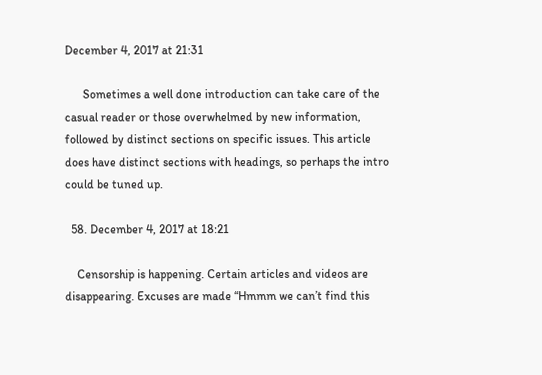December 4, 2017 at 21:31

      Sometimes a well done introduction can take care of the casual reader or those overwhelmed by new information, followed by distinct sections on specific issues. This article does have distinct sections with headings, so perhaps the intro could be tuned up.

  58. December 4, 2017 at 18:21

    Censorship is happening. Certain articles and videos are disappearing. Excuses are made “Hmmm we can’t find this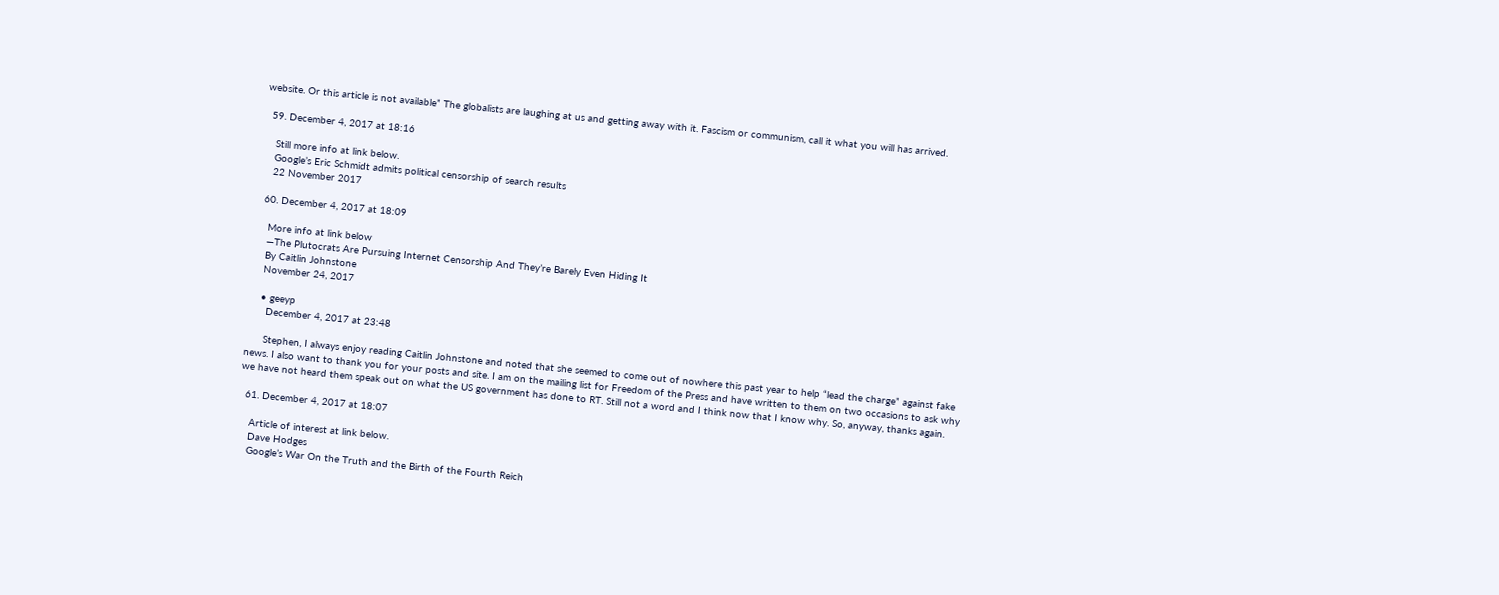website. Or this article is not available” The globalists are laughing at us and getting away with it. Fascism or communism, call it what you will has arrived.

  59. December 4, 2017 at 18:16

    Still more info at link below.
    Google’s Eric Schmidt admits political censorship of search results
    22 November 2017

  60. December 4, 2017 at 18:09

    More info at link below
    —The Plutocrats Are Pursuing Internet Censorship And They’re Barely Even Hiding It
    By Caitlin Johnstone
    November 24, 2017

    • geeyp
      December 4, 2017 at 23:48

      Stephen, I always enjoy reading Caitlin Johnstone and noted that she seemed to come out of nowhere this past year to help “lead the charge” against fake news. I also want to thank you for your posts and site. I am on the mailing list for Freedom of the Press and have written to them on two occasions to ask why we have not heard them speak out on what the US government has done to RT. Still not a word and I think now that I know why. So, anyway, thanks again.

  61. December 4, 2017 at 18:07

    Article of interest at link below.
    Dave Hodges
    Google’s War On the Truth and the Birth of the Fourth Reich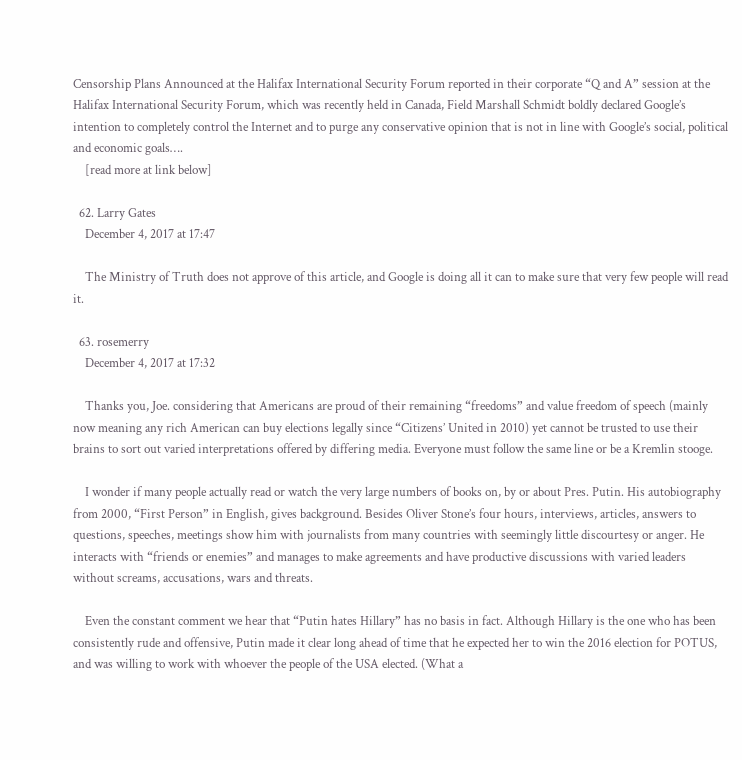Censorship Plans Announced at the Halifax International Security Forum reported in their corporate “Q and A” session at the Halifax International Security Forum, which was recently held in Canada, Field Marshall Schmidt boldly declared Google’s intention to completely control the Internet and to purge any conservative opinion that is not in line with Google’s social, political and economic goals….
    [read more at link below]

  62. Larry Gates
    December 4, 2017 at 17:47

    The Ministry of Truth does not approve of this article, and Google is doing all it can to make sure that very few people will read it.

  63. rosemerry
    December 4, 2017 at 17:32

    Thanks you, Joe. considering that Americans are proud of their remaining “freedoms” and value freedom of speech (mainly now meaning any rich American can buy elections legally since “Citizens’ United in 2010) yet cannot be trusted to use their brains to sort out varied interpretations offered by differing media. Everyone must follow the same line or be a Kremlin stooge.

    I wonder if many people actually read or watch the very large numbers of books on, by or about Pres. Putin. His autobiography from 2000, “First Person” in English, gives background. Besides Oliver Stone’s four hours, interviews, articles, answers to questions, speeches, meetings show him with journalists from many countries with seemingly little discourtesy or anger. He interacts with “friends or enemies” and manages to make agreements and have productive discussions with varied leaders without screams, accusations, wars and threats.

    Even the constant comment we hear that “Putin hates Hillary” has no basis in fact. Although Hillary is the one who has been consistently rude and offensive, Putin made it clear long ahead of time that he expected her to win the 2016 election for POTUS, and was willing to work with whoever the people of the USA elected. (What a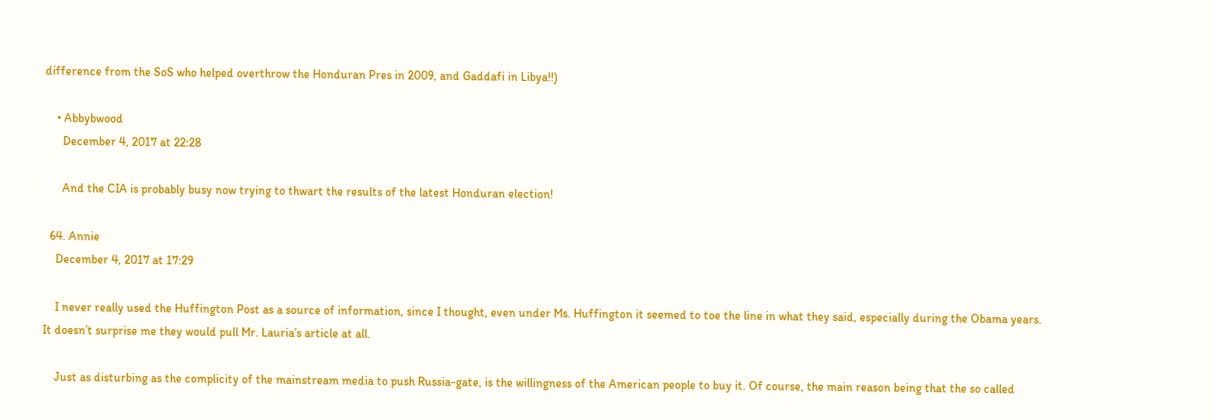difference from the SoS who helped overthrow the Honduran Pres in 2009, and Gaddafi in Libya!!)

    • Abbybwood
      December 4, 2017 at 22:28

      And the CIA is probably busy now trying to thwart the results of the latest Honduran election!

  64. Annie
    December 4, 2017 at 17:29

    I never really used the Huffington Post as a source of information, since I thought, even under Ms. Huffington it seemed to toe the line in what they said, especially during the Obama years. It doesn’t surprise me they would pull Mr. Lauria’s article at all.

    Just as disturbing as the complicity of the mainstream media to push Russia-gate, is the willingness of the American people to buy it. Of course, the main reason being that the so called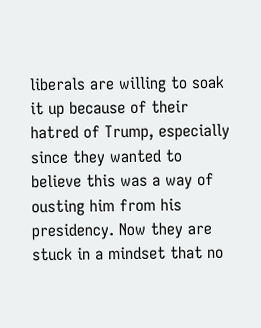liberals are willing to soak it up because of their hatred of Trump, especially since they wanted to believe this was a way of ousting him from his presidency. Now they are stuck in a mindset that no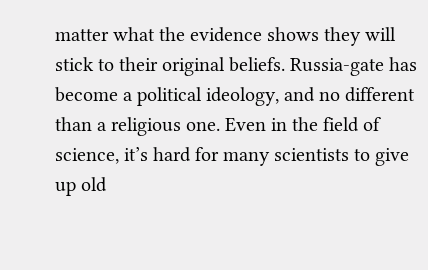matter what the evidence shows they will stick to their original beliefs. Russia-gate has become a political ideology, and no different than a religious one. Even in the field of science, it’s hard for many scientists to give up old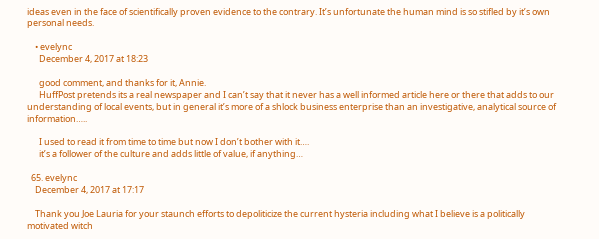ideas even in the face of scientifically proven evidence to the contrary. It’s unfortunate the human mind is so stifled by it’s own personal needs.

    • evelync
      December 4, 2017 at 18:23

      good comment, and thanks for it, Annie.
      HuffPost pretends its a real newspaper and I can’t say that it never has a well informed article here or there that adds to our understanding of local events, but in general it’s more of a shlock business enterprise than an investigative, analytical source of information…..

      I used to read it from time to time but now I don’t bother with it….
      it’s a follower of the culture and adds little of value, if anything…

  65. evelync
    December 4, 2017 at 17:17

    Thank you Joe Lauria for your staunch efforts to depoliticize the current hysteria including what I believe is a politically motivated witch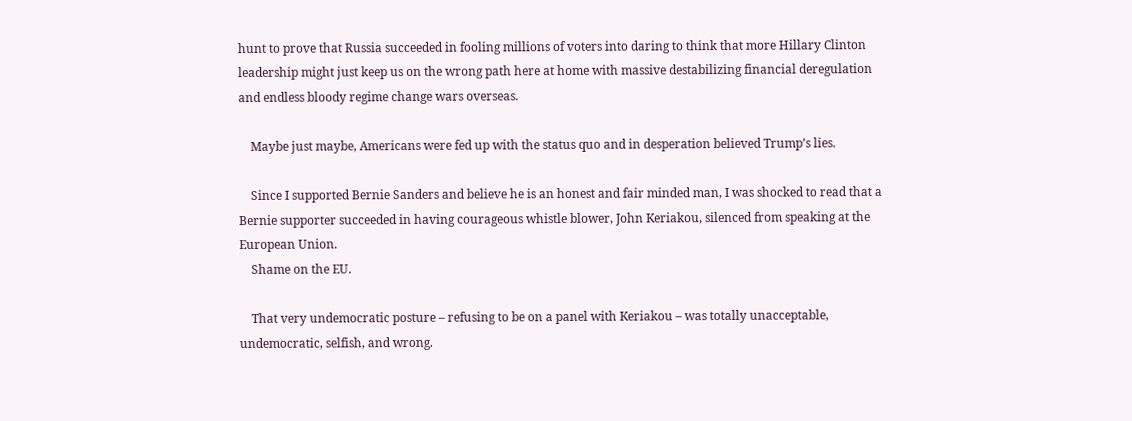hunt to prove that Russia succeeded in fooling millions of voters into daring to think that more Hillary Clinton leadership might just keep us on the wrong path here at home with massive destabilizing financial deregulation and endless bloody regime change wars overseas.

    Maybe just maybe, Americans were fed up with the status quo and in desperation believed Trump’s lies.

    Since I supported Bernie Sanders and believe he is an honest and fair minded man, I was shocked to read that a Bernie supporter succeeded in having courageous whistle blower, John Keriakou, silenced from speaking at the European Union.
    Shame on the EU.

    That very undemocratic posture – refusing to be on a panel with Keriakou – was totally unacceptable, undemocratic, selfish, and wrong.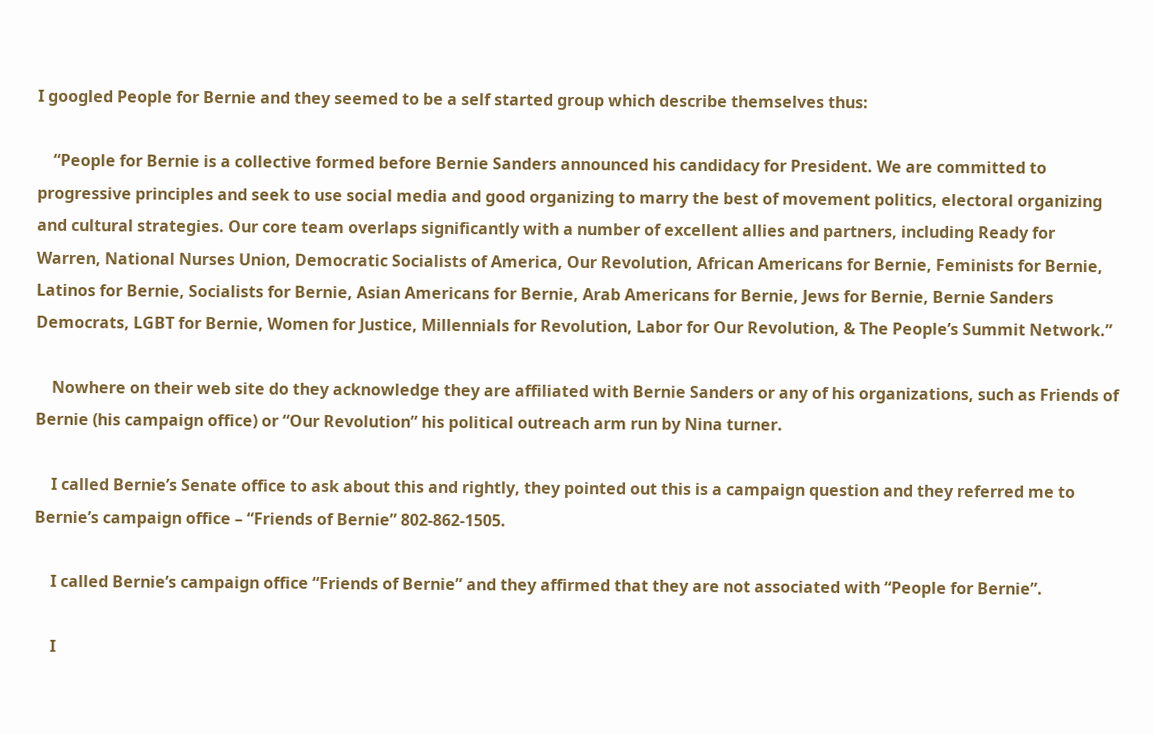I googled People for Bernie and they seemed to be a self started group which describe themselves thus:

    “People for Bernie is a collective formed before Bernie Sanders announced his candidacy for President. We are committed to progressive principles and seek to use social media and good organizing to marry the best of movement politics, electoral organizing and cultural strategies. Our core team overlaps significantly with a number of excellent allies and partners, including Ready for Warren, National Nurses Union, Democratic Socialists of America, Our Revolution, African Americans for Bernie, Feminists for Bernie, Latinos for Bernie, Socialists for Bernie, Asian Americans for Bernie, Arab Americans for Bernie, Jews for Bernie, Bernie Sanders Democrats, LGBT for Bernie, Women for Justice, Millennials for Revolution, Labor for Our Revolution, & The People’s Summit Network.”

    Nowhere on their web site do they acknowledge they are affiliated with Bernie Sanders or any of his organizations, such as Friends of Bernie (his campaign office) or “Our Revolution” his political outreach arm run by Nina turner.

    I called Bernie’s Senate office to ask about this and rightly, they pointed out this is a campaign question and they referred me to Bernie’s campaign office – “Friends of Bernie” 802-862-1505.

    I called Bernie’s campaign office “Friends of Bernie” and they affirmed that they are not associated with “People for Bernie”.

    I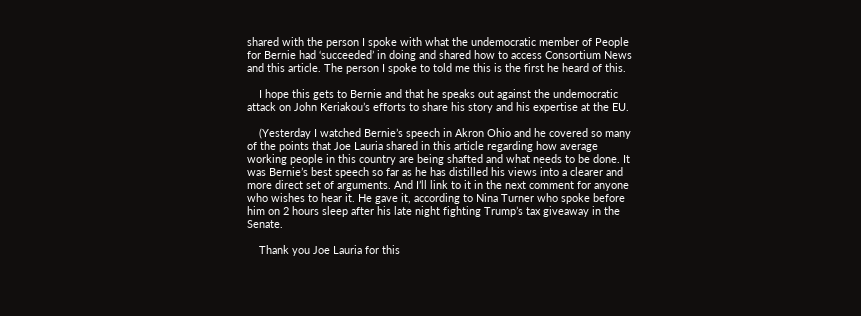shared with the person I spoke with what the undemocratic member of People for Bernie had ‘succeeded’ in doing and shared how to access Consortium News and this article. The person I spoke to told me this is the first he heard of this.

    I hope this gets to Bernie and that he speaks out against the undemocratic attack on John Keriakou’s efforts to share his story and his expertise at the EU.

    (Yesterday I watched Bernie’s speech in Akron Ohio and he covered so many of the points that Joe Lauria shared in this article regarding how average working people in this country are being shafted and what needs to be done. It was Bernie’s best speech so far as he has distilled his views into a clearer and more direct set of arguments. And I’ll link to it in the next comment for anyone who wishes to hear it. He gave it, according to Nina Turner who spoke before him on 2 hours sleep after his late night fighting Trump’s tax giveaway in the Senate.

    Thank you Joe Lauria for this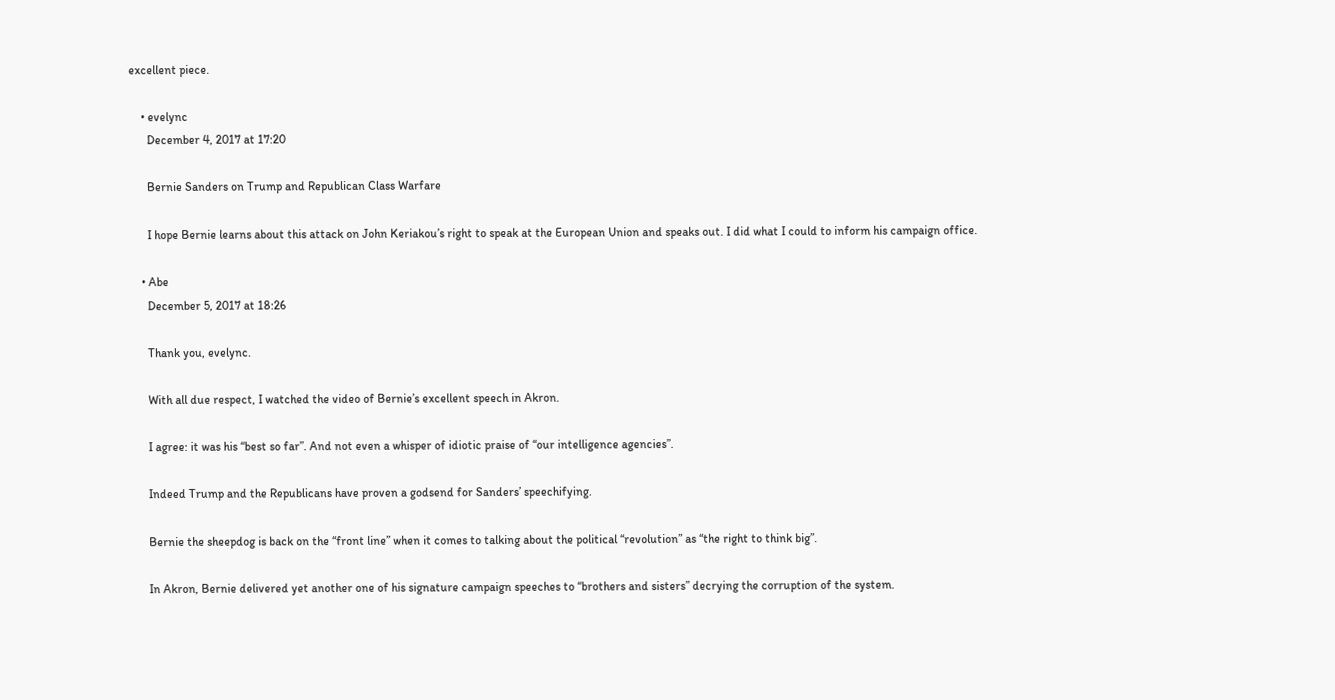excellent piece.

    • evelync
      December 4, 2017 at 17:20

      Bernie Sanders on Trump and Republican Class Warfare

      I hope Bernie learns about this attack on John Keriakou’s right to speak at the European Union and speaks out. I did what I could to inform his campaign office.

    • Abe
      December 5, 2017 at 18:26

      Thank you, evelync.

      With all due respect, I watched the video of Bernie’s excellent speech in Akron.

      I agree: it was his “best so far”. And not even a whisper of idiotic praise of “our intelligence agencies”.

      Indeed Trump and the Republicans have proven a godsend for Sanders’ speechifying.

      Bernie the sheepdog is back on the “front line” when it comes to talking about the political “revolution” as “the right to think big”.

      In Akron, Bernie delivered yet another one of his signature campaign speeches to “brothers and sisters” decrying the corruption of the system.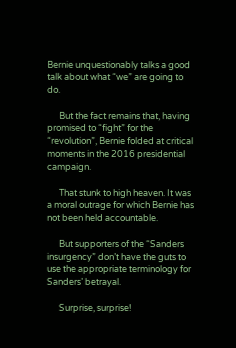Bernie unquestionably talks a good talk about what “we” are going to do.

      But the fact remains that, having promised to “fight” for the “revolution”, Bernie folded at critical moments in the 2016 presidential campaign.

      That stunk to high heaven. It was a moral outrage for which Bernie has not been held accountable.

      But supporters of the “Sanders insurgency” don’t have the guts to use the appropriate terminology for Sanders’ betrayal.

      Surprise, surprise!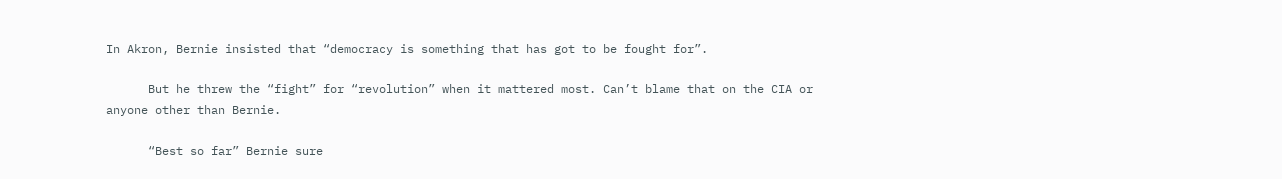In Akron, Bernie insisted that “democracy is something that has got to be fought for”.

      But he threw the “fight” for “revolution” when it mattered most. Can’t blame that on the CIA or anyone other than Bernie.

      “Best so far” Bernie sure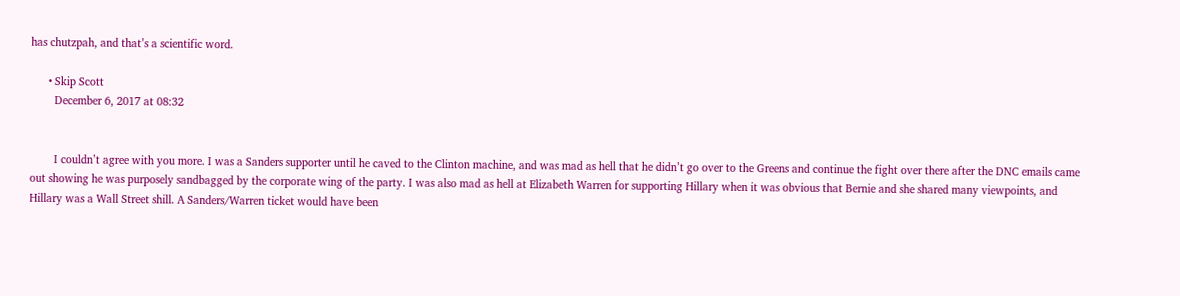has chutzpah, and that’s a scientific word.

      • Skip Scott
        December 6, 2017 at 08:32


        I couldn’t agree with you more. I was a Sanders supporter until he caved to the Clinton machine, and was mad as hell that he didn’t go over to the Greens and continue the fight over there after the DNC emails came out showing he was purposely sandbagged by the corporate wing of the party. I was also mad as hell at Elizabeth Warren for supporting Hillary when it was obvious that Bernie and she shared many viewpoints, and Hillary was a Wall Street shill. A Sanders/Warren ticket would have been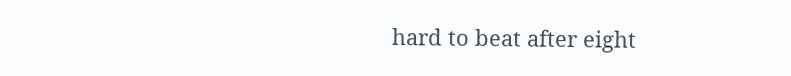hard to beat after eight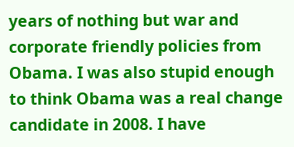years of nothing but war and corporate friendly policies from Obama. I was also stupid enough to think Obama was a real change candidate in 2008. I have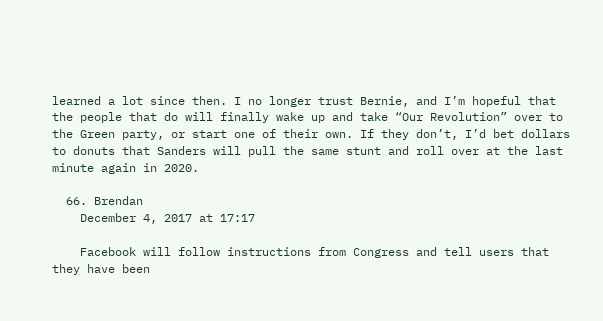learned a lot since then. I no longer trust Bernie, and I’m hopeful that the people that do will finally wake up and take “Our Revolution” over to the Green party, or start one of their own. If they don’t, I’d bet dollars to donuts that Sanders will pull the same stunt and roll over at the last minute again in 2020.

  66. Brendan
    December 4, 2017 at 17:17

    Facebook will follow instructions from Congress and tell users that they have been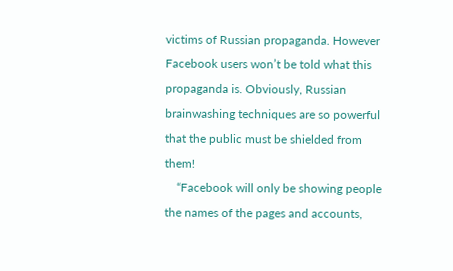victims of Russian propaganda. However Facebook users won’t be told what this propaganda is. Obviously, Russian brainwashing techniques are so powerful that the public must be shielded from them!
    “Facebook will only be showing people the names of the pages and accounts,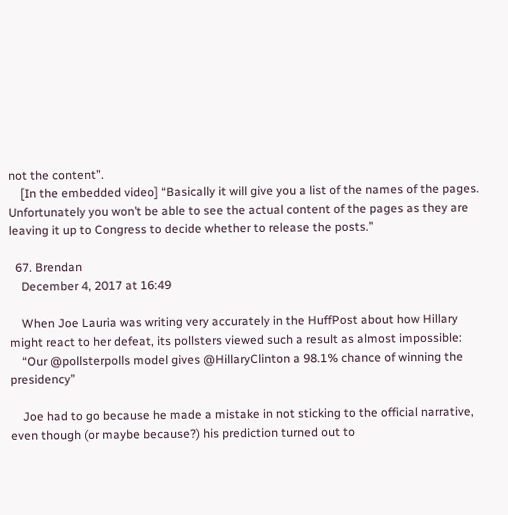not the content”.
    [In the embedded video] “Basically it will give you a list of the names of the pages. Unfortunately you won’t be able to see the actual content of the pages as they are leaving it up to Congress to decide whether to release the posts.”

  67. Brendan
    December 4, 2017 at 16:49

    When Joe Lauria was writing very accurately in the HuffPost about how Hillary might react to her defeat, its pollsters viewed such a result as almost impossible:
    “Our @pollsterpolls model gives @HillaryClinton a 98.1% chance of winning the presidency”

    Joe had to go because he made a mistake in not sticking to the official narrative, even though (or maybe because?) his prediction turned out to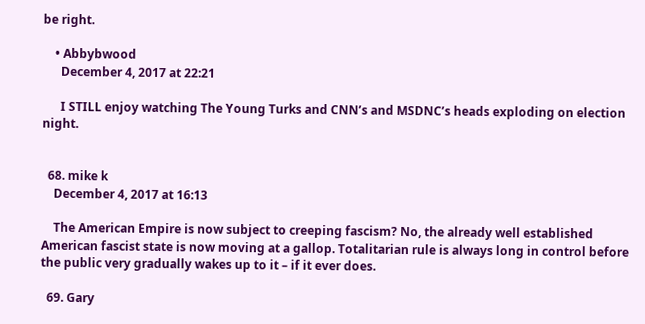be right.

    • Abbybwood
      December 4, 2017 at 22:21

      I STILL enjoy watching The Young Turks and CNN’s and MSDNC’s heads exploding on election night.


  68. mike k
    December 4, 2017 at 16:13

    The American Empire is now subject to creeping fascism? No, the already well established American fascist state is now moving at a gallop. Totalitarian rule is always long in control before the public very gradually wakes up to it – if it ever does.

  69. Gary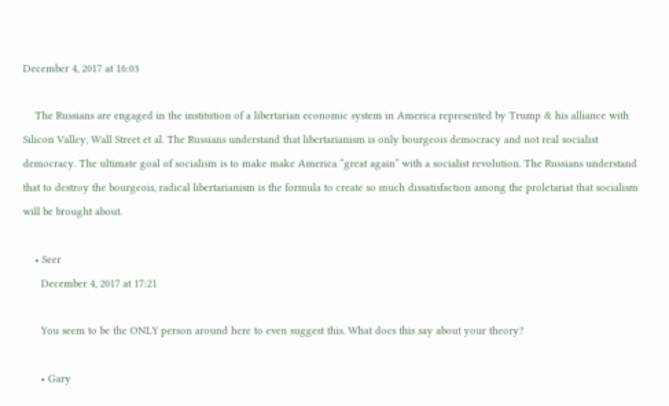December 4, 2017 at 16:03

    The Russians are engaged in the institution of a libertarian economic system in America represented by Trump & his alliance with Silicon Valley, Wall Street et al. The Russians understand that libertarianism is only bourgeois democracy and not real socialist democracy. The ultimate goal of socialism is to make make America “great again” with a socialist revolution. The Russians understand that to destroy the bourgeois, radical libertarianism is the formula to create so much dissatisfaction among the proletariat that socialism will be brought about.

    • Seer
      December 4, 2017 at 17:21

      You seem to be the ONLY person around here to even suggest this. What does this say about your theory?

      • Gary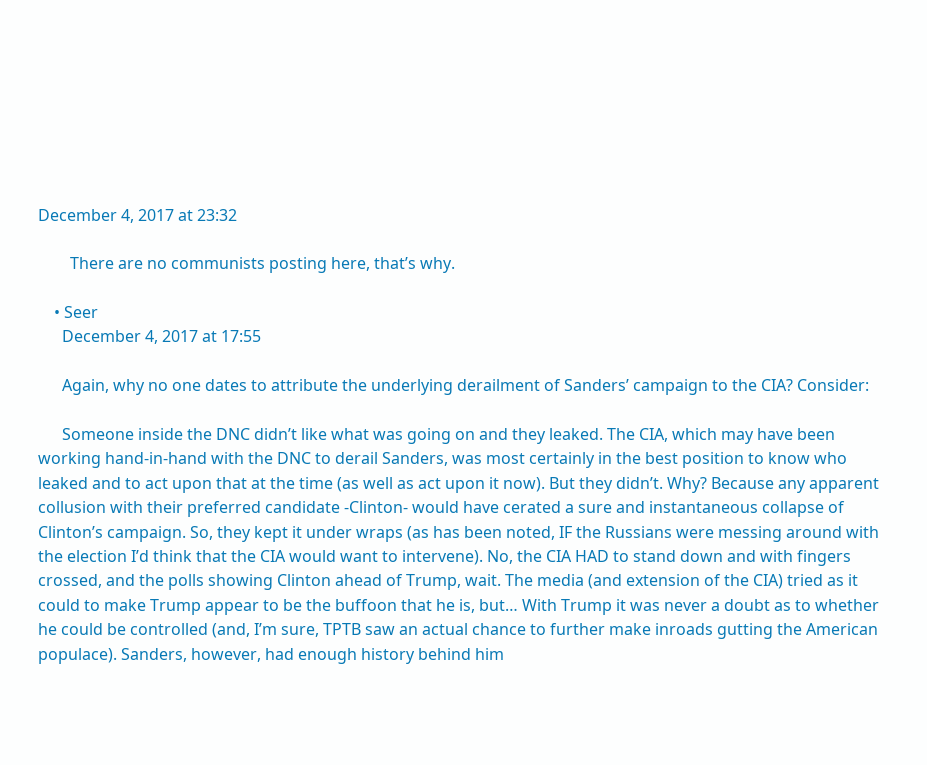December 4, 2017 at 23:32

        There are no communists posting here, that’s why.

    • Seer
      December 4, 2017 at 17:55

      Again, why no one dates to attribute the underlying derailment of Sanders’ campaign to the CIA? Consider:

      Someone inside the DNC didn’t like what was going on and they leaked. The CIA, which may have been working hand-in-hand with the DNC to derail Sanders, was most certainly in the best position to know who leaked and to act upon that at the time (as well as act upon it now). But they didn’t. Why? Because any apparent collusion with their preferred candidate -Clinton- would have cerated a sure and instantaneous collapse of Clinton’s campaign. So, they kept it under wraps (as has been noted, IF the Russians were messing around with the election I’d think that the CIA would want to intervene). No, the CIA HAD to stand down and with fingers crossed, and the polls showing Clinton ahead of Trump, wait. The media (and extension of the CIA) tried as it could to make Trump appear to be the buffoon that he is, but… With Trump it was never a doubt as to whether he could be controlled (and, I’m sure, TPTB saw an actual chance to further make inroads gutting the American populace). Sanders, however, had enough history behind him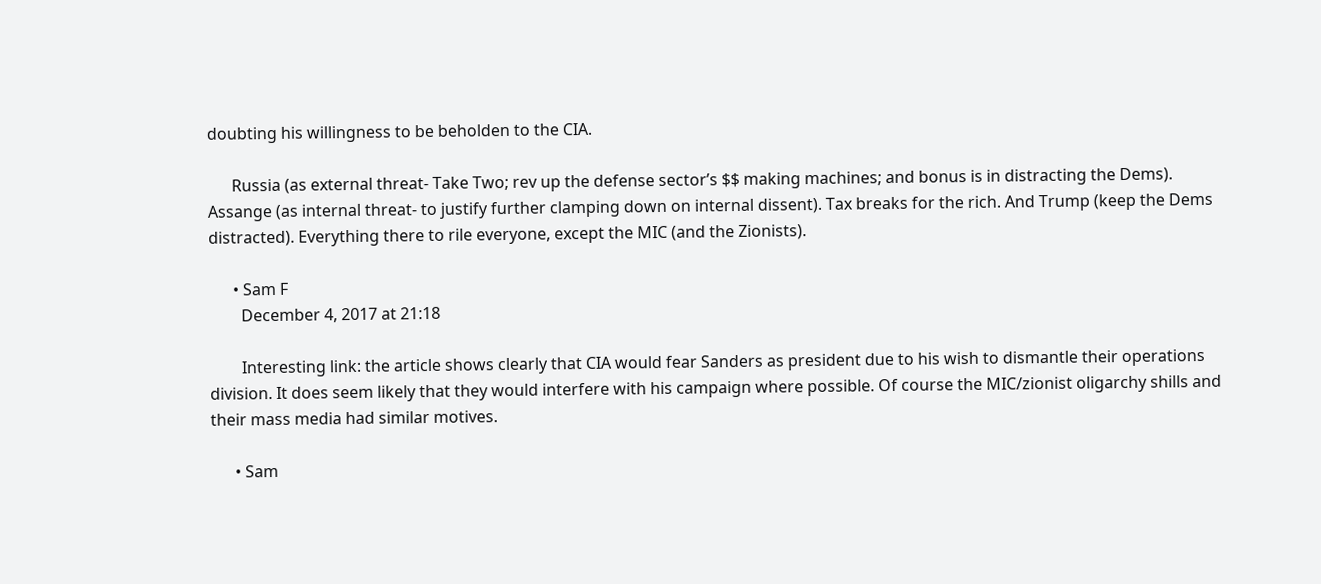doubting his willingness to be beholden to the CIA.

      Russia (as external threat- Take Two; rev up the defense sector’s $$ making machines; and bonus is in distracting the Dems). Assange (as internal threat- to justify further clamping down on internal dissent). Tax breaks for the rich. And Trump (keep the Dems distracted). Everything there to rile everyone, except the MIC (and the Zionists).

      • Sam F
        December 4, 2017 at 21:18

        Interesting link: the article shows clearly that CIA would fear Sanders as president due to his wish to dismantle their operations division. It does seem likely that they would interfere with his campaign where possible. Of course the MIC/zionist oligarchy shills and their mass media had similar motives.

      • Sam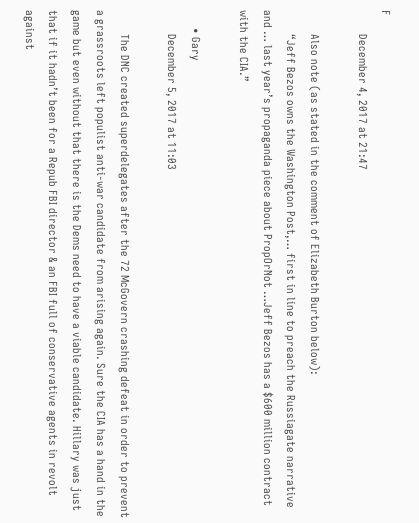F
        December 4, 2017 at 21:47

        Also note (as stated in the comment of Elizabeth Burton below):
        “Jeff Bezos owns the Washington Post,… first in line to preach the Russiagate narrative and … last year’s propaganda piece about PropOrNot …Jeff Bezos has a $600 million contract with the CIA.”

      • Gary
        December 5, 2017 at 11:03

        The DNC created superdelegates after the 72 McGovern crashing defeat in order to prevent a grassroots left populist anti-war candidate from arising again. Sure the CIA has a hand in the game but even without that there is the Dems need to have a viable candidate. Hillary was just that if it hadn’t been for a Repub FBI director & an FBI full of conservative agents in revolt against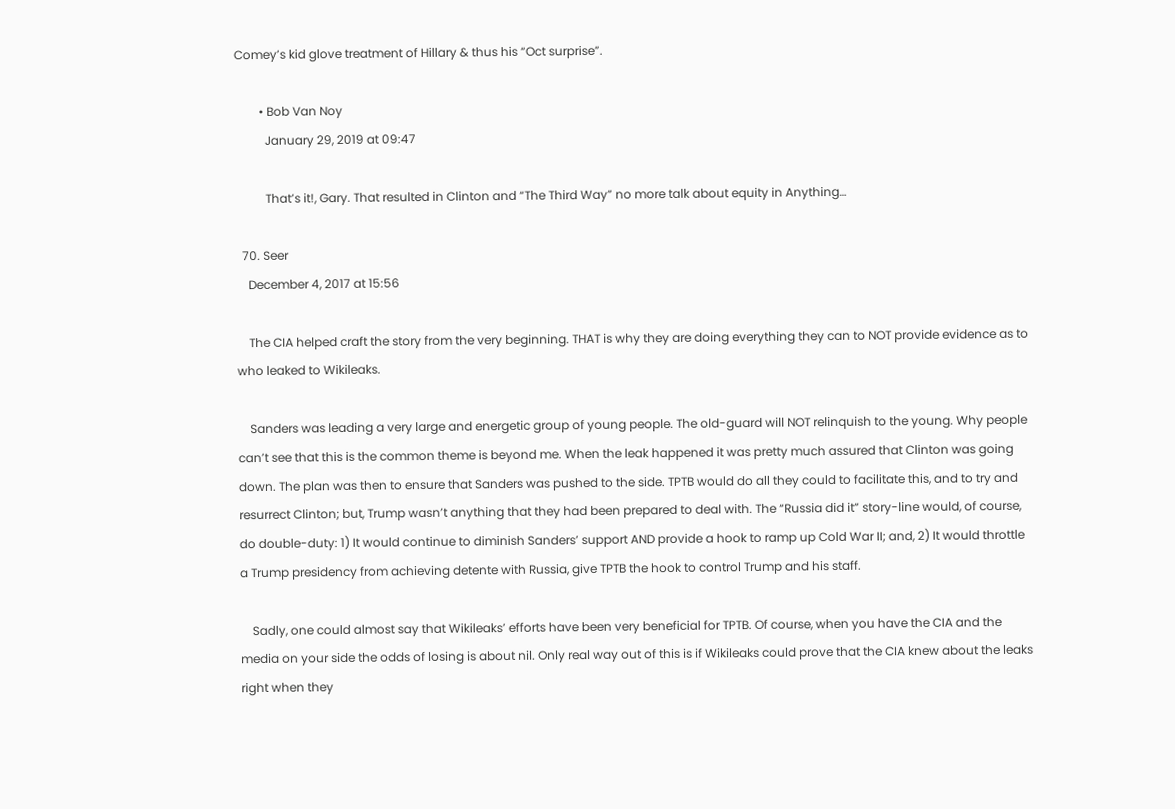Comey’s kid glove treatment of Hillary & thus his “Oct surprise”.

        • Bob Van Noy
          January 29, 2019 at 09:47

          That’s it!, Gary. That resulted in Clinton and “The Third Way” no more talk about equity in Anything…

  70. Seer
    December 4, 2017 at 15:56

    The CIA helped craft the story from the very beginning. THAT is why they are doing everything they can to NOT provide evidence as to who leaked to Wikileaks.

    Sanders was leading a very large and energetic group of young people. The old-guard will NOT relinquish to the young. Why people can’t see that this is the common theme is beyond me. When the leak happened it was pretty much assured that Clinton was going down. The plan was then to ensure that Sanders was pushed to the side. TPTB would do all they could to facilitate this, and to try and resurrect Clinton; but, Trump wasn’t anything that they had been prepared to deal with. The “Russia did it” story-line would, of course, do double-duty: 1) It would continue to diminish Sanders’ support AND provide a hook to ramp up Cold War II; and, 2) It would throttle a Trump presidency from achieving detente with Russia, give TPTB the hook to control Trump and his staff.

    Sadly, one could almost say that Wikileaks’ efforts have been very beneficial for TPTB. Of course, when you have the CIA and the media on your side the odds of losing is about nil. Only real way out of this is if Wikileaks could prove that the CIA knew about the leaks right when they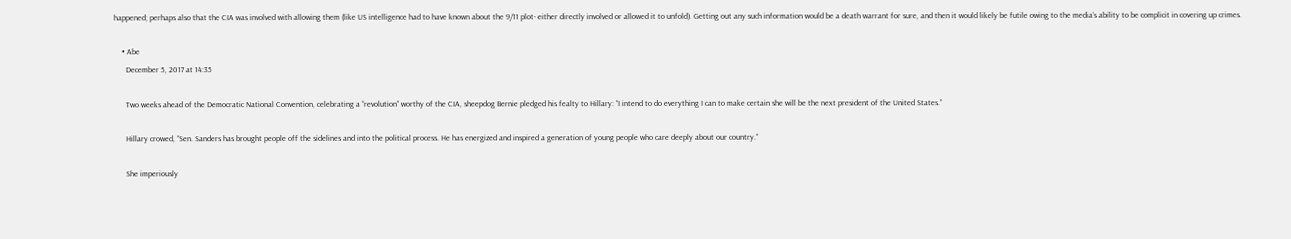happened; perhaps also that the CIA was involved with allowing them (like US intelligence had to have known about the 9/11 plot- either directly involved or allowed it to unfold). Getting out any such information would be a death warrant for sure, and then it would likely be futile owing to the media’s ability to be complicit in covering up crimes.

    • Abe
      December 5, 2017 at 14:35

      Two weeks ahead of the Democratic National Convention, celebrating a “revolution” worthy of the CIA, sheepdog Bernie pledged his fealty to Hillary: “I intend to do everything I can to make certain she will be the next president of the United States.”

      Hillary crowed, “Sen. Sanders has brought people off the sidelines and into the political process. He has energized and inspired a generation of young people who care deeply about our country.”

      She imperiously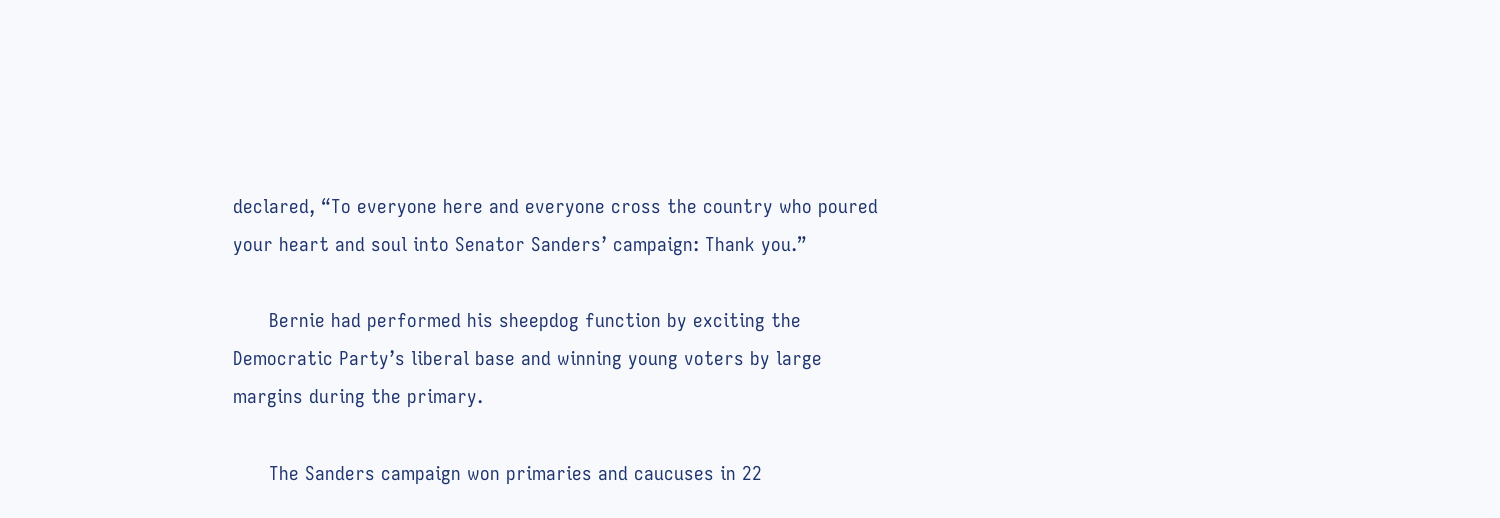declared, “To everyone here and everyone cross the country who poured your heart and soul into Senator Sanders’ campaign: Thank you.”

      Bernie had performed his sheepdog function by exciting the Democratic Party’s liberal base and winning young voters by large margins during the primary.

      The Sanders campaign won primaries and caucuses in 22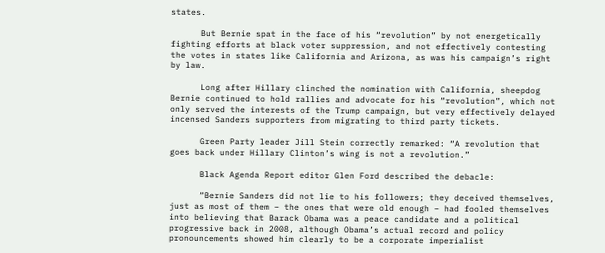states.

      But Bernie spat in the face of his “revolution” by not energetically fighting efforts at black voter suppression, and not effectively contesting the votes in states like California and Arizona, as was his campaign’s right by law.

      Long after Hillary clinched the nomination with California, sheepdog Bernie continued to hold rallies and advocate for his “revolution”, which not only served the interests of the Trump campaign, but very effectively delayed incensed Sanders supporters from migrating to third party tickets.

      Green Party leader Jill Stein correctly remarked: “A revolution that goes back under Hillary Clinton’s wing is not a revolution.”

      Black Agenda Report editor Glen Ford described the debacle:

      “Bernie Sanders did not lie to his followers; they deceived themselves, just as most of them – the ones that were old enough – had fooled themselves into believing that Barack Obama was a peace candidate and a political progressive back in 2008, although Obama’s actual record and policy pronouncements showed him clearly to be a corporate imperialist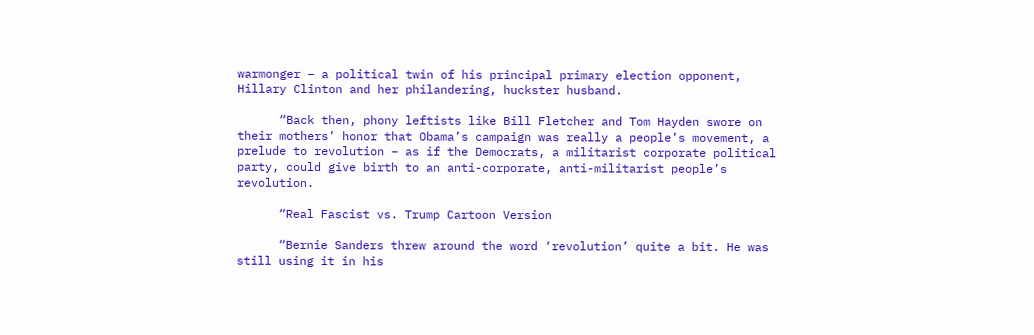warmonger – a political twin of his principal primary election opponent, Hillary Clinton and her philandering, huckster husband.

      “Back then, phony leftists like Bill Fletcher and Tom Hayden swore on their mothers’ honor that Obama’s campaign was really a people’s movement, a prelude to revolution – as if the Democrats, a militarist corporate political party, could give birth to an anti-corporate, anti-militarist people’s revolution.

      “Real Fascist vs. Trump Cartoon Version

      “Bernie Sanders threw around the word ‘revolution’ quite a bit. He was still using it in his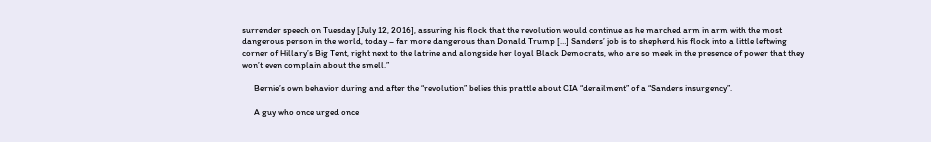surrender speech on Tuesday [July 12, 2016], assuring his flock that the revolution would continue as he marched arm in arm with the most dangerous person in the world, today – far more dangerous than Donald Trump […] Sanders’ job is to shepherd his flock into a little leftwing corner of Hillary’s Big Tent, right next to the latrine and alongside her loyal Black Democrats, who are so meek in the presence of power that they won’t even complain about the smell.”

      Bernie’s own behavior during and after the “revolution” belies this prattle about CIA “derailment” of a “Sanders insurgency”.

      A guy who once urged once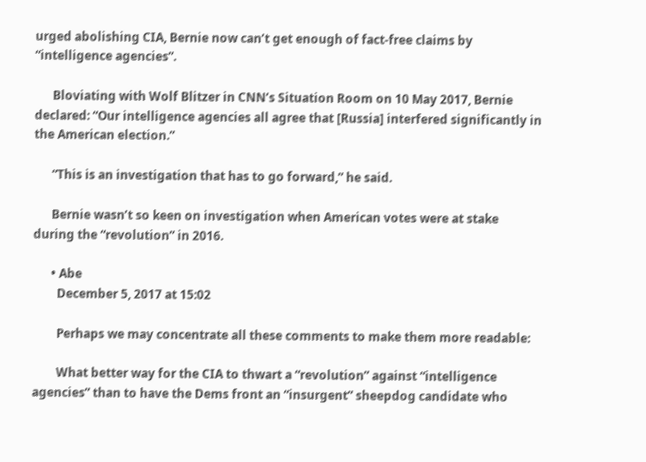urged abolishing CIA, Bernie now can’t get enough of fact-free claims by “intelligence agencies”.

      Bloviating with Wolf Blitzer in CNN’s Situation Room on 10 May 2017, Bernie declared: “Our intelligence agencies all agree that [Russia] interfered significantly in the American election.”

      “This is an investigation that has to go forward,” he said.

      Bernie wasn’t so keen on investigation when American votes were at stake during the “revolution” in 2016.

      • Abe
        December 5, 2017 at 15:02

        Perhaps we may concentrate all these comments to make them more readable:

        What better way for the CIA to thwart a “revolution” against “intelligence agencies” than to have the Dems front an “insurgent” sheepdog candidate who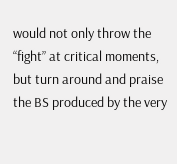would not only throw the “fight” at critical moments, but turn around and praise the BS produced by the very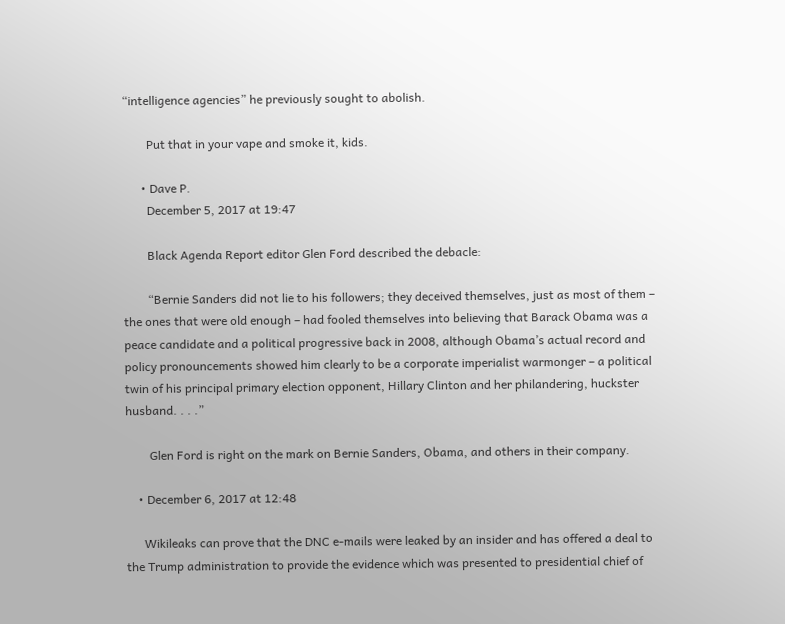“intelligence agencies” he previously sought to abolish.

        Put that in your vape and smoke it, kids.

      • Dave P.
        December 5, 2017 at 19:47

        Black Agenda Report editor Glen Ford described the debacle:

        “Bernie Sanders did not lie to his followers; they deceived themselves, just as most of them – the ones that were old enough – had fooled themselves into believing that Barack Obama was a peace candidate and a political progressive back in 2008, although Obama’s actual record and policy pronouncements showed him clearly to be a corporate imperialist warmonger – a political twin of his principal primary election opponent, Hillary Clinton and her philandering, huckster husband. . . .”

        Glen Ford is right on the mark on Bernie Sanders, Obama, and others in their company.

    • December 6, 2017 at 12:48

      Wikileaks can prove that the DNC e-mails were leaked by an insider and has offered a deal to the Trump administration to provide the evidence which was presented to presidential chief of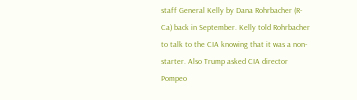staff General Kelly by Dana Rohrbacher (R-Ca) back in September. Kelly told Rohrbacher to talk to the CIA knowing that it was a non-starter. Also Trump asked CIA director Pompeo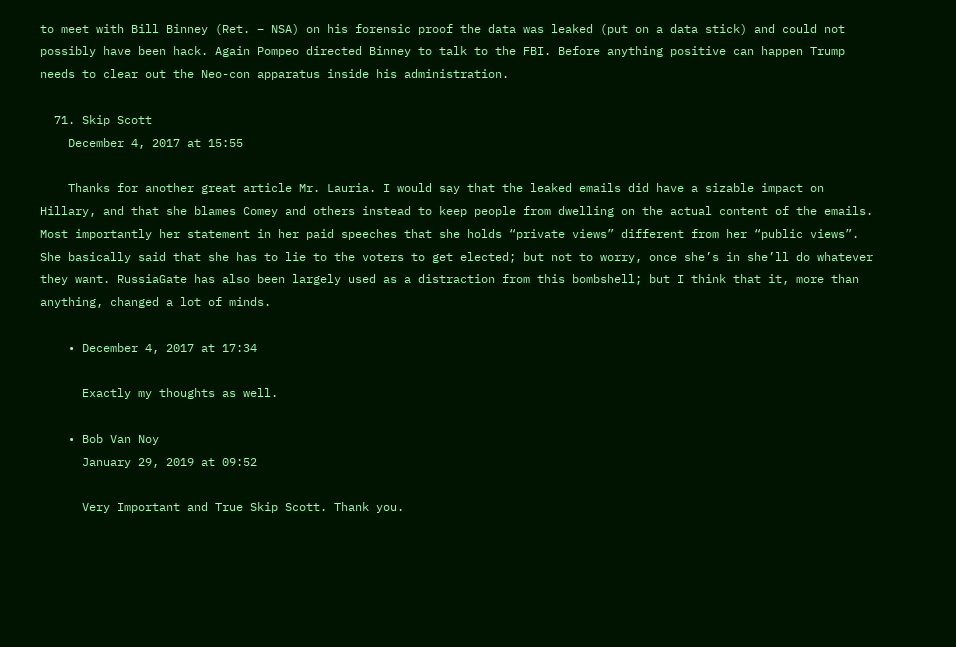to meet with Bill Binney (Ret. – NSA) on his forensic proof the data was leaked (put on a data stick) and could not possibly have been hack. Again Pompeo directed Binney to talk to the FBI. Before anything positive can happen Trump needs to clear out the Neo-con apparatus inside his administration.

  71. Skip Scott
    December 4, 2017 at 15:55

    Thanks for another great article Mr. Lauria. I would say that the leaked emails did have a sizable impact on Hillary, and that she blames Comey and others instead to keep people from dwelling on the actual content of the emails. Most importantly her statement in her paid speeches that she holds “private views” different from her “public views”. She basically said that she has to lie to the voters to get elected; but not to worry, once she’s in she’ll do whatever they want. RussiaGate has also been largely used as a distraction from this bombshell; but I think that it, more than anything, changed a lot of minds.

    • December 4, 2017 at 17:34

      Exactly my thoughts as well.

    • Bob Van Noy
      January 29, 2019 at 09:52

      Very Important and True Skip Scott. Thank you.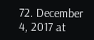72. December 4, 2017 at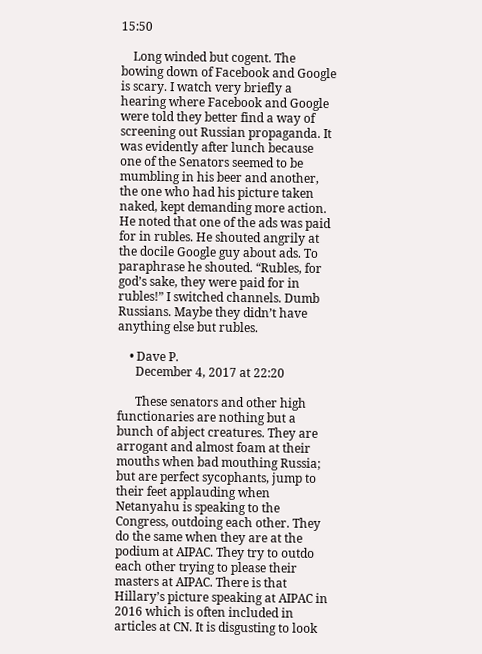15:50

    Long winded but cogent. The bowing down of Facebook and Google is scary. I watch very briefly a hearing where Facebook and Google were told they better find a way of screening out Russian propaganda. It was evidently after lunch because one of the Senators seemed to be mumbling in his beer and another, the one who had his picture taken naked, kept demanding more action. He noted that one of the ads was paid for in rubles. He shouted angrily at the docile Google guy about ads. To paraphrase he shouted. “Rubles, for god’s sake, they were paid for in rubles!” I switched channels. Dumb Russians. Maybe they didn’t have anything else but rubles.

    • Dave P.
      December 4, 2017 at 22:20

      These senators and other high functionaries are nothing but a bunch of abject creatures. They are arrogant and almost foam at their mouths when bad mouthing Russia; but are perfect sycophants, jump to their feet applauding when Netanyahu is speaking to the Congress, outdoing each other. They do the same when they are at the podium at AIPAC. They try to outdo each other trying to please their masters at AIPAC. There is that Hillary’s picture speaking at AIPAC in 2016 which is often included in articles at CN. It is disgusting to look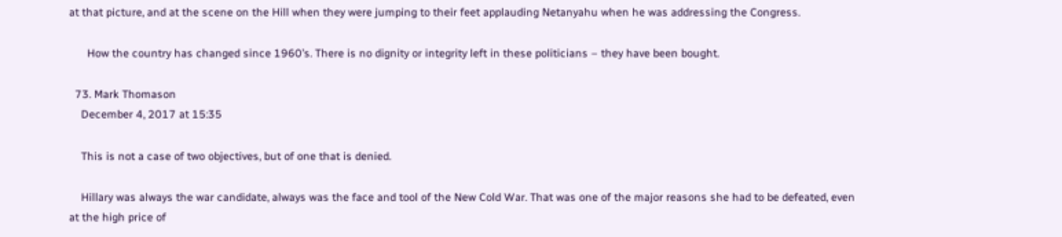at that picture, and at the scene on the Hill when they were jumping to their feet applauding Netanyahu when he was addressing the Congress.

      How the country has changed since 1960’s. There is no dignity or integrity left in these politicians – they have been bought.

  73. Mark Thomason
    December 4, 2017 at 15:35

    This is not a case of two objectives, but of one that is denied.

    Hillary was always the war candidate, always was the face and tool of the New Cold War. That was one of the major reasons she had to be defeated, even at the high price of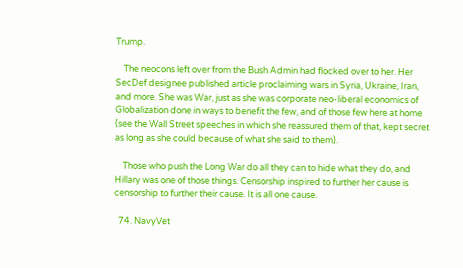Trump.

    The neocons left over from the Bush Admin had flocked over to her. Her SecDef designee published article proclaiming wars in Syria, Ukraine, Iran, and more. She was War, just as she was corporate neo-liberal economics of Globalization done in ways to benefit the few, and of those few here at home (see the Wall Street speeches in which she reassured them of that, kept secret as long as she could because of what she said to them).

    Those who push the Long War do all they can to hide what they do, and Hillary was one of those things. Censorship inspired to further her cause is censorship to further their cause. It is all one cause.

  74. NavyVet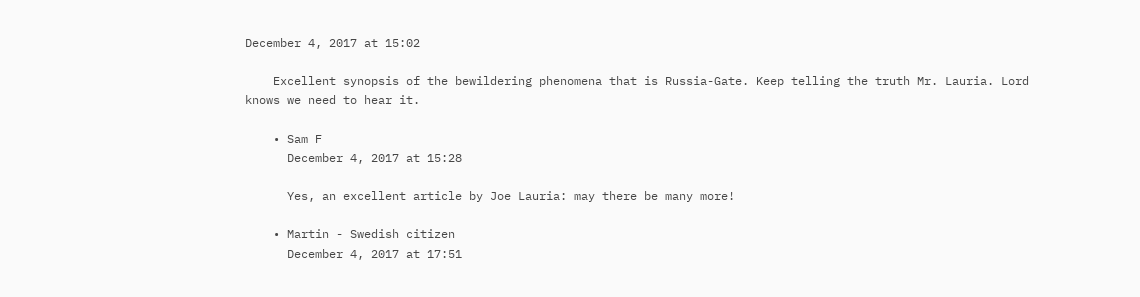December 4, 2017 at 15:02

    Excellent synopsis of the bewildering phenomena that is Russia-Gate. Keep telling the truth Mr. Lauria. Lord knows we need to hear it.

    • Sam F
      December 4, 2017 at 15:28

      Yes, an excellent article by Joe Lauria: may there be many more!

    • Martin - Swedish citizen
      December 4, 2017 at 17:51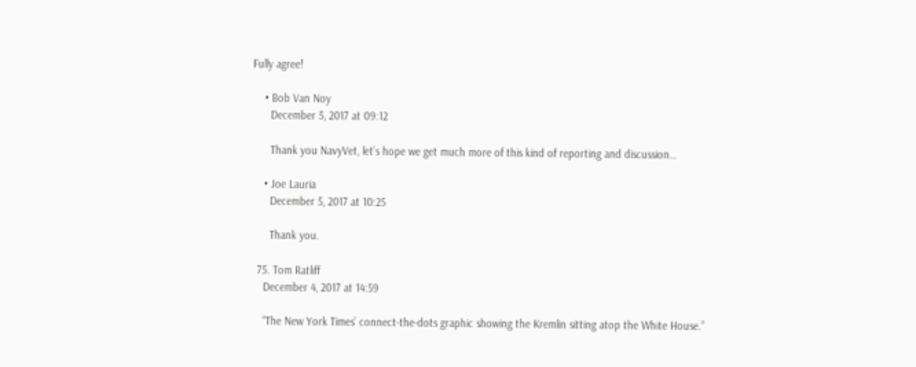Fully agree!

    • Bob Van Noy
      December 5, 2017 at 09:12

      Thank you NavyVet, let’s hope we get much more of this kind of reporting and discussion…

    • Joe Lauria
      December 5, 2017 at 10:25

      Thank you.

  75. Tom Ratliff
    December 4, 2017 at 14:59

    “The New York Times’ connect-the-dots graphic showing the Kremlin sitting atop the White House.”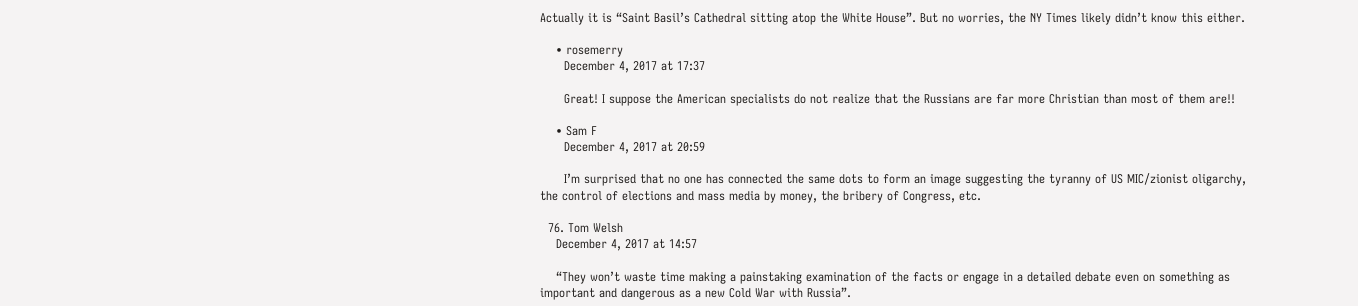Actually it is “Saint Basil’s Cathedral sitting atop the White House”. But no worries, the NY Times likely didn’t know this either.

    • rosemerry
      December 4, 2017 at 17:37

      Great! I suppose the American specialists do not realize that the Russians are far more Christian than most of them are!!

    • Sam F
      December 4, 2017 at 20:59

      I’m surprised that no one has connected the same dots to form an image suggesting the tyranny of US MIC/zionist oligarchy, the control of elections and mass media by money, the bribery of Congress, etc.

  76. Tom Welsh
    December 4, 2017 at 14:57

    “They won’t waste time making a painstaking examination of the facts or engage in a detailed debate even on something as important and dangerous as a new Cold War with Russia”.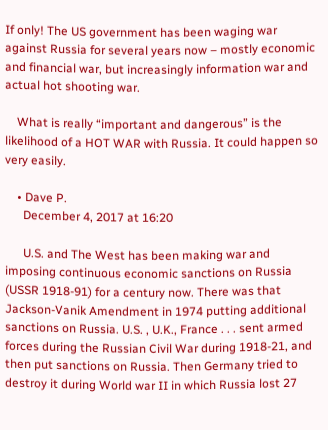If only! The US government has been waging war against Russia for several years now – mostly economic and financial war, but increasingly information war and actual hot shooting war.

    What is really “important and dangerous” is the likelihood of a HOT WAR with Russia. It could happen so very easily.

    • Dave P.
      December 4, 2017 at 16:20

      U.S. and The West has been making war and imposing continuous economic sanctions on Russia (USSR 1918-91) for a century now. There was that Jackson-Vanik Amendment in 1974 putting additional sanctions on Russia. U.S. , U.K., France . . . sent armed forces during the Russian Civil War during 1918-21, and then put sanctions on Russia. Then Germany tried to destroy it during World war II in which Russia lost 27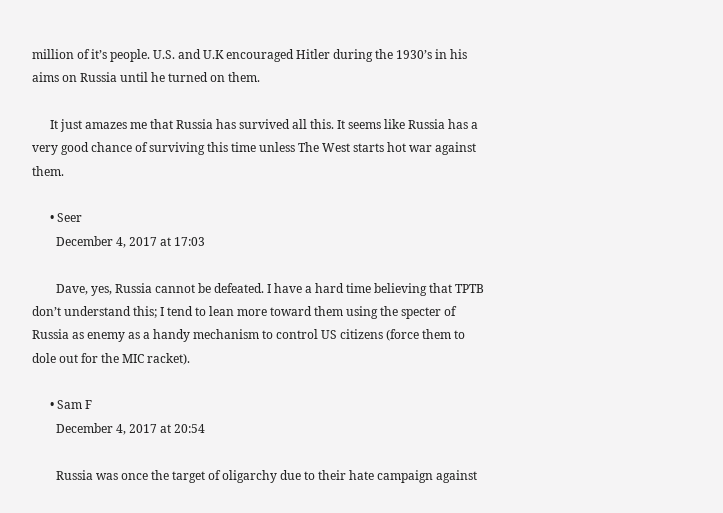million of it’s people. U.S. and U.K encouraged Hitler during the 1930’s in his aims on Russia until he turned on them.

      It just amazes me that Russia has survived all this. It seems like Russia has a very good chance of surviving this time unless The West starts hot war against them.

      • Seer
        December 4, 2017 at 17:03

        Dave, yes, Russia cannot be defeated. I have a hard time believing that TPTB don’t understand this; I tend to lean more toward them using the specter of Russia as enemy as a handy mechanism to control US citizens (force them to dole out for the MIC racket).

      • Sam F
        December 4, 2017 at 20:54

        Russia was once the target of oligarchy due to their hate campaign against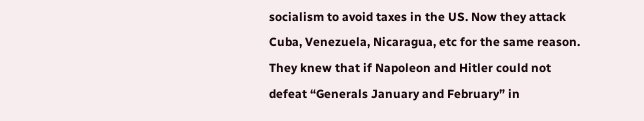socialism to avoid taxes in the US. Now they attack Cuba, Venezuela, Nicaragua, etc for the same reason. They knew that if Napoleon and Hitler could not defeat “Generals January and February” in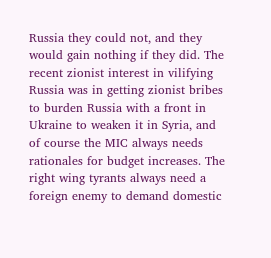Russia they could not, and they would gain nothing if they did. The recent zionist interest in vilifying Russia was in getting zionist bribes to burden Russia with a front in Ukraine to weaken it in Syria, and of course the MIC always needs rationales for budget increases. The right wing tyrants always need a foreign enemy to demand domestic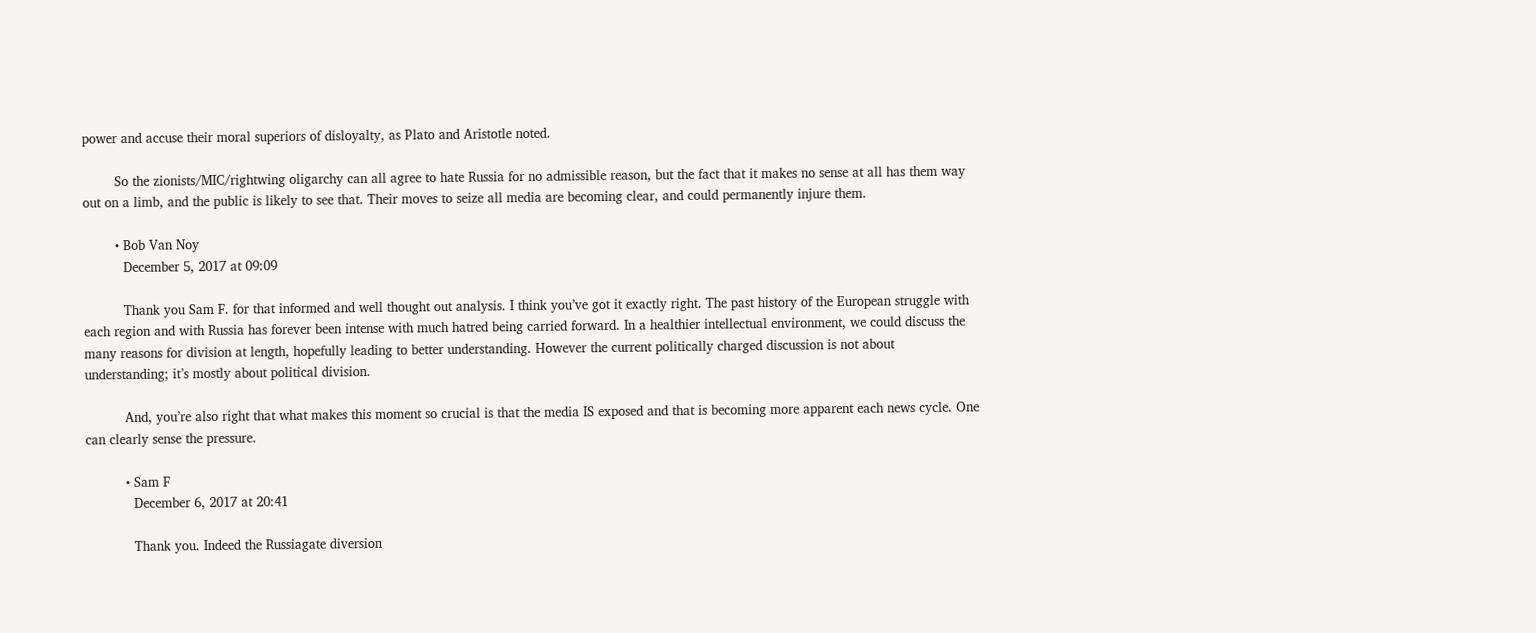power and accuse their moral superiors of disloyalty, as Plato and Aristotle noted.

        So the zionists/MIC/rightwing oligarchy can all agree to hate Russia for no admissible reason, but the fact that it makes no sense at all has them way out on a limb, and the public is likely to see that. Their moves to seize all media are becoming clear, and could permanently injure them.

        • Bob Van Noy
          December 5, 2017 at 09:09

          Thank you Sam F. for that informed and well thought out analysis. I think you’ve got it exactly right. The past history of the European struggle with each region and with Russia has forever been intense with much hatred being carried forward. In a healthier intellectual environment, we could discuss the many reasons for division at length, hopefully leading to better understanding. However the current politically charged discussion is not about understanding; it’s mostly about political division.

          And, you’re also right that what makes this moment so crucial is that the media IS exposed and that is becoming more apparent each news cycle. One can clearly sense the pressure.

          • Sam F
            December 6, 2017 at 20:41

            Thank you. Indeed the Russiagate diversion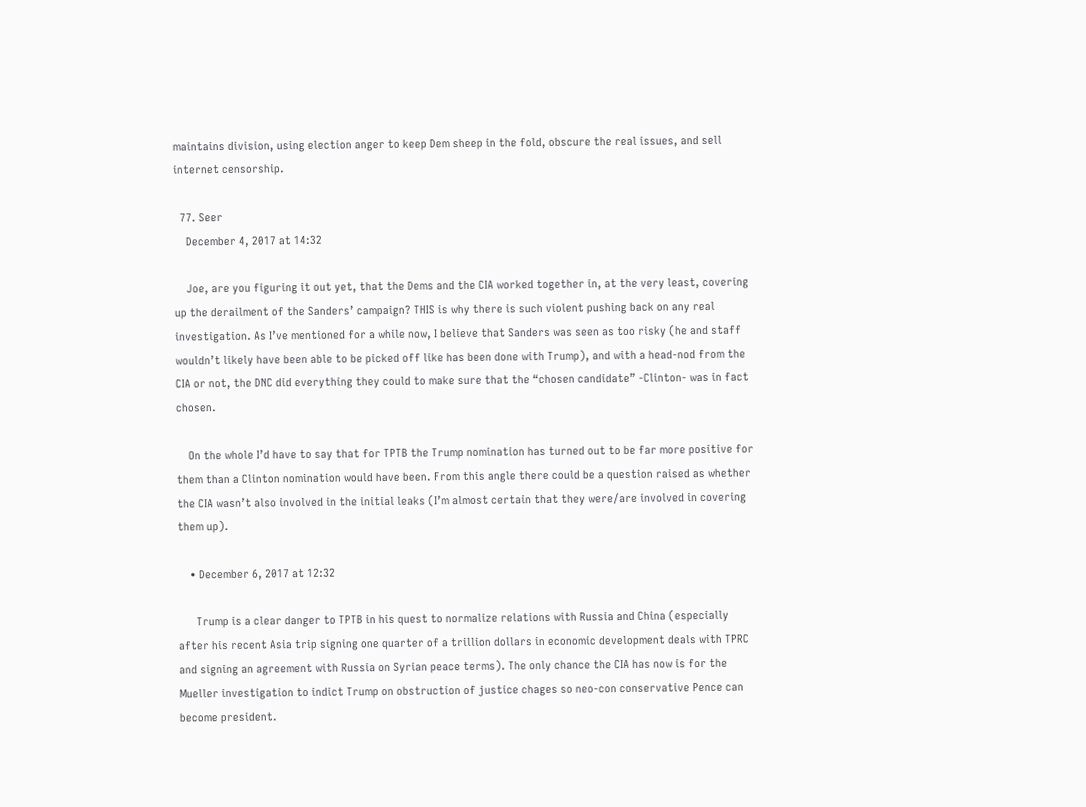maintains division, using election anger to keep Dem sheep in the fold, obscure the real issues, and sell internet censorship.

  77. Seer
    December 4, 2017 at 14:32

    Joe, are you figuring it out yet, that the Dems and the CIA worked together in, at the very least, covering up the derailment of the Sanders’ campaign? THIS is why there is such violent pushing back on any real investigation. As I’ve mentioned for a while now, I believe that Sanders was seen as too risky (he and staff wouldn’t likely have been able to be picked off like has been done with Trump), and with a head-nod from the CIA or not, the DNC did everything they could to make sure that the “chosen candidate” -Clinton- was in fact chosen.

    On the whole I’d have to say that for TPTB the Trump nomination has turned out to be far more positive for them than a Clinton nomination would have been. From this angle there could be a question raised as whether the CIA wasn’t also involved in the initial leaks (I’m almost certain that they were/are involved in covering them up).

    • December 6, 2017 at 12:32

      Trump is a clear danger to TPTB in his quest to normalize relations with Russia and China (especially after his recent Asia trip signing one quarter of a trillion dollars in economic development deals with TPRC and signing an agreement with Russia on Syrian peace terms). The only chance the CIA has now is for the Mueller investigation to indict Trump on obstruction of justice chages so neo-con conservative Pence can become president.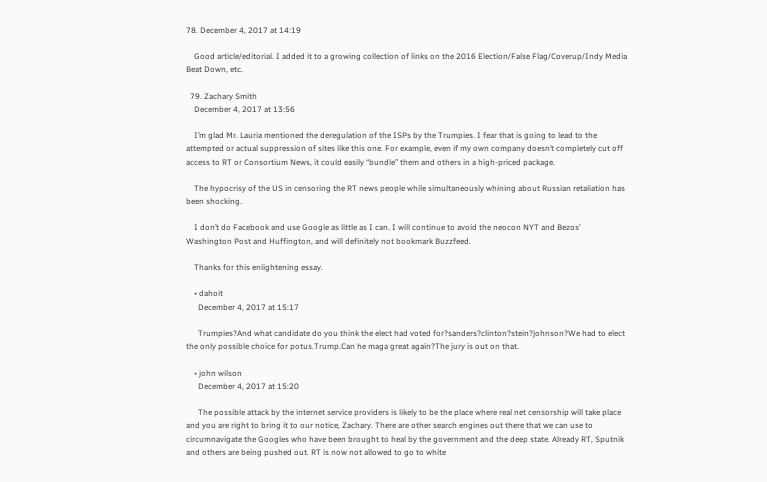78. December 4, 2017 at 14:19

    Good article/editorial. I added it to a growing collection of links on the 2016 Election/False Flag/Coverup/Indy Media Beat Down, etc.

  79. Zachary Smith
    December 4, 2017 at 13:56

    I’m glad Mr. Lauria mentioned the deregulation of the ISPs by the Trumpies. I fear that is going to lead to the attempted or actual suppression of sites like this one. For example, even if my own company doesn’t completely cut off access to RT or Consortium News, it could easily “bundle” them and others in a high-priced package.

    The hypocrisy of the US in censoring the RT news people while simultaneously whining about Russian retaliation has been shocking.

    I don’t do Facebook and use Google as little as I can. I will continue to avoid the neocon NYT and Bezos’ Washington Post and Huffington, and will definitely not bookmark Buzzfeed.

    Thanks for this enlightening essay.

    • dahoit
      December 4, 2017 at 15:17

      Trumpies?And what candidate do you think the elect had voted for?sanders?clinton?stein?johnson?We had to elect the only possible choice for potus.Trump.Can he maga great again?The jury is out on that.

    • john wilson
      December 4, 2017 at 15:20

      The possible attack by the internet service providers is likely to be the place where real net censorship will take place and you are right to bring it to our notice, Zachary. There are other search engines out there that we can use to circumnavigate the Googles who have been brought to heal by the government and the deep state. Already RT, Sputnik and others are being pushed out. RT is now not allowed to go to white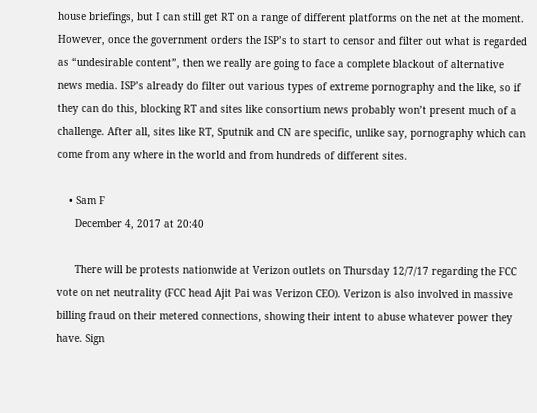house briefings, but I can still get RT on a range of different platforms on the net at the moment. However, once the government orders the ISP’s to start to censor and filter out what is regarded as “undesirable content”, then we really are going to face a complete blackout of alternative news media. ISP’s already do filter out various types of extreme pornography and the like, so if they can do this, blocking RT and sites like consortium news probably won’t present much of a challenge. After all, sites like RT, Sputnik and CN are specific, unlike say, pornography which can come from any where in the world and from hundreds of different sites.

    • Sam F
      December 4, 2017 at 20:40

      There will be protests nationwide at Verizon outlets on Thursday 12/7/17 regarding the FCC vote on net neutrality (FCC head Ajit Pai was Verizon CEO). Verizon is also involved in massive billing fraud on their metered connections, showing their intent to abuse whatever power they have. Sign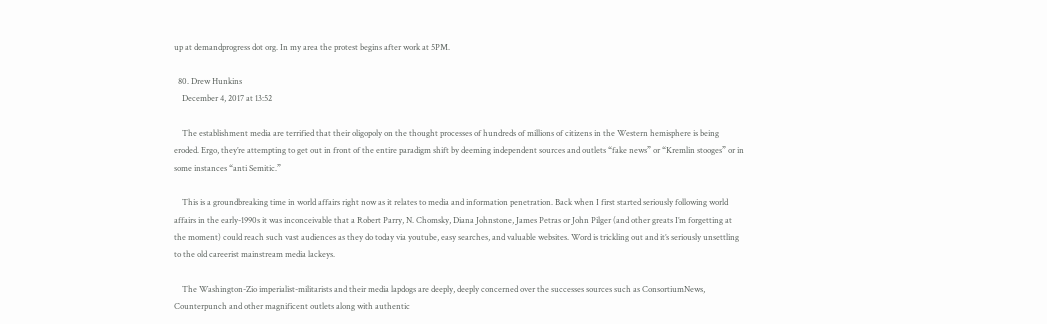up at demandprogress dot org. In my area the protest begins after work at 5PM.

  80. Drew Hunkins
    December 4, 2017 at 13:52

    The establishment media are terrified that their oligopoly on the thought processes of hundreds of millions of citizens in the Western hemisphere is being eroded. Ergo, they’re attempting to get out in front of the entire paradigm shift by deeming independent sources and outlets “fake news” or “Kremlin stooges” or in some instances “anti Semitic.”

    This is a groundbreaking time in world affairs right now as it relates to media and information penetration. Back when I first started seriously following world affairs in the early-1990s it was inconceivable that a Robert Parry, N. Chomsky, Diana Johnstone, James Petras or John Pilger (and other greats I’m forgetting at the moment) could reach such vast audiences as they do today via youtube, easy searches, and valuable websites. Word is trickling out and it’s seriously unsettling to the old careerist mainstream media lackeys.

    The Washington-Zio imperialist-militarists and their media lapdogs are deeply, deeply concerned over the successes sources such as ConsortiumNews, Counterpunch and other magnificent outlets along with authentic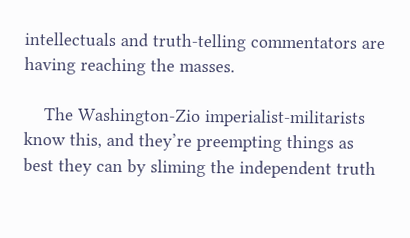intellectuals and truth-telling commentators are having reaching the masses.

    The Washington-Zio imperialist-militarists know this, and they’re preempting things as best they can by sliming the independent truth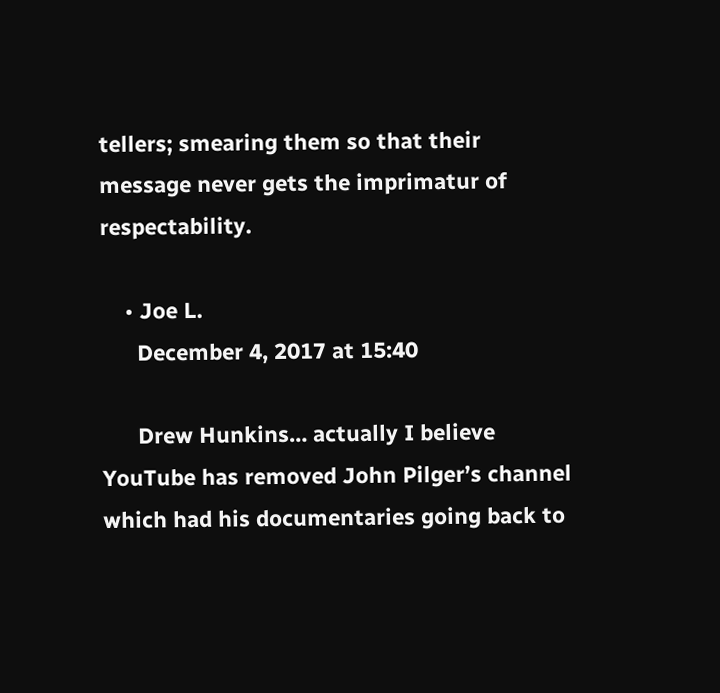tellers; smearing them so that their message never gets the imprimatur of respectability.

    • Joe L.
      December 4, 2017 at 15:40

      Drew Hunkins… actually I believe YouTube has removed John Pilger’s channel which had his documentaries going back to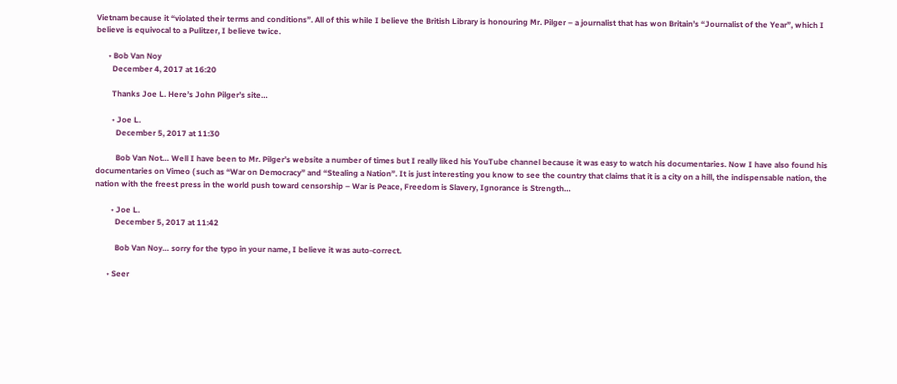Vietnam because it “violated their terms and conditions”. All of this while I believe the British Library is honouring Mr. Pilger – a journalist that has won Britain’s “Journalist of the Year”, which I believe is equivocal to a Pulitzer, I believe twice.

      • Bob Van Noy
        December 4, 2017 at 16:20

        Thanks Joe L. Here’s John Pilger’s site…

        • Joe L.
          December 5, 2017 at 11:30

          Bob Van Not… Well I have been to Mr. Pilger’s website a number of times but I really liked his YouTube channel because it was easy to watch his documentaries. Now I have also found his documentaries on Vimeo ( such as “War on Democracy” and “Stealing a Nation”. It is just interesting you know to see the country that claims that it is a city on a hill, the indispensable nation, the nation with the freest press in the world push toward censorship – War is Peace, Freedom is Slavery, Ignorance is Strength…

        • Joe L.
          December 5, 2017 at 11:42

          Bob Van Noy… sorry for the typo in your name, I believe it was auto-correct.

      • Seer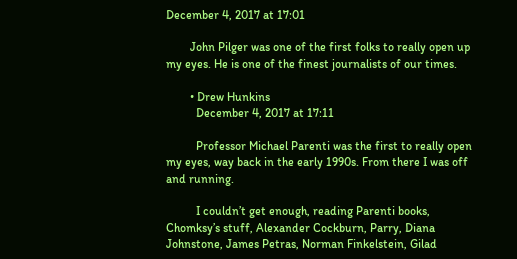December 4, 2017 at 17:01

        John Pilger was one of the first folks to really open up my eyes. He is one of the finest journalists of our times.

        • Drew Hunkins
          December 4, 2017 at 17:11

          Professor Michael Parenti was the first to really open my eyes, way back in the early 1990s. From there I was off and running.

          I couldn’t get enough, reading Parenti books, Chomksy’s stuff, Alexander Cockburn, Parry, Diana Johnstone, James Petras, Norman Finkelstein, Gilad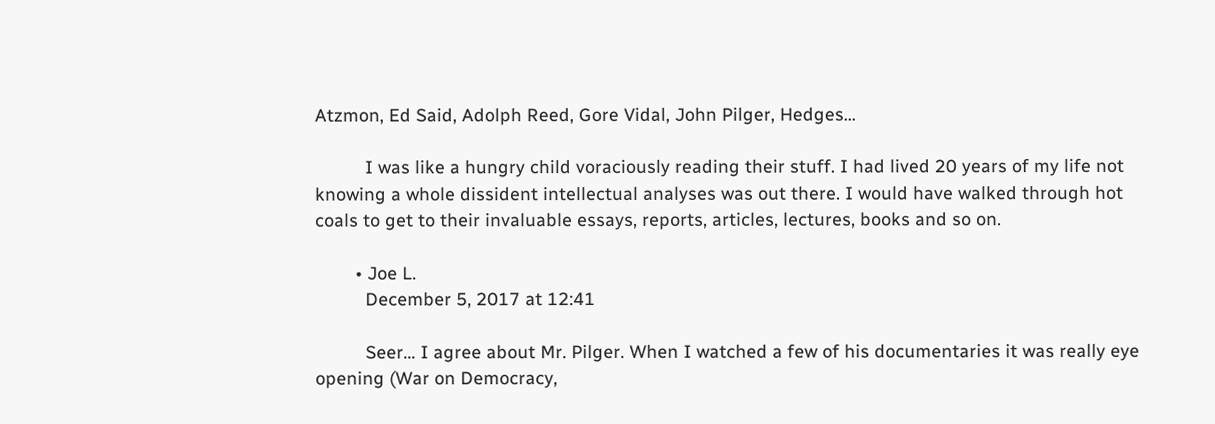Atzmon, Ed Said, Adolph Reed, Gore Vidal, John Pilger, Hedges…

          I was like a hungry child voraciously reading their stuff. I had lived 20 years of my life not knowing a whole dissident intellectual analyses was out there. I would have walked through hot coals to get to their invaluable essays, reports, articles, lectures, books and so on.

        • Joe L.
          December 5, 2017 at 12:41

          Seer… I agree about Mr. Pilger. When I watched a few of his documentaries it was really eye opening (War on Democracy,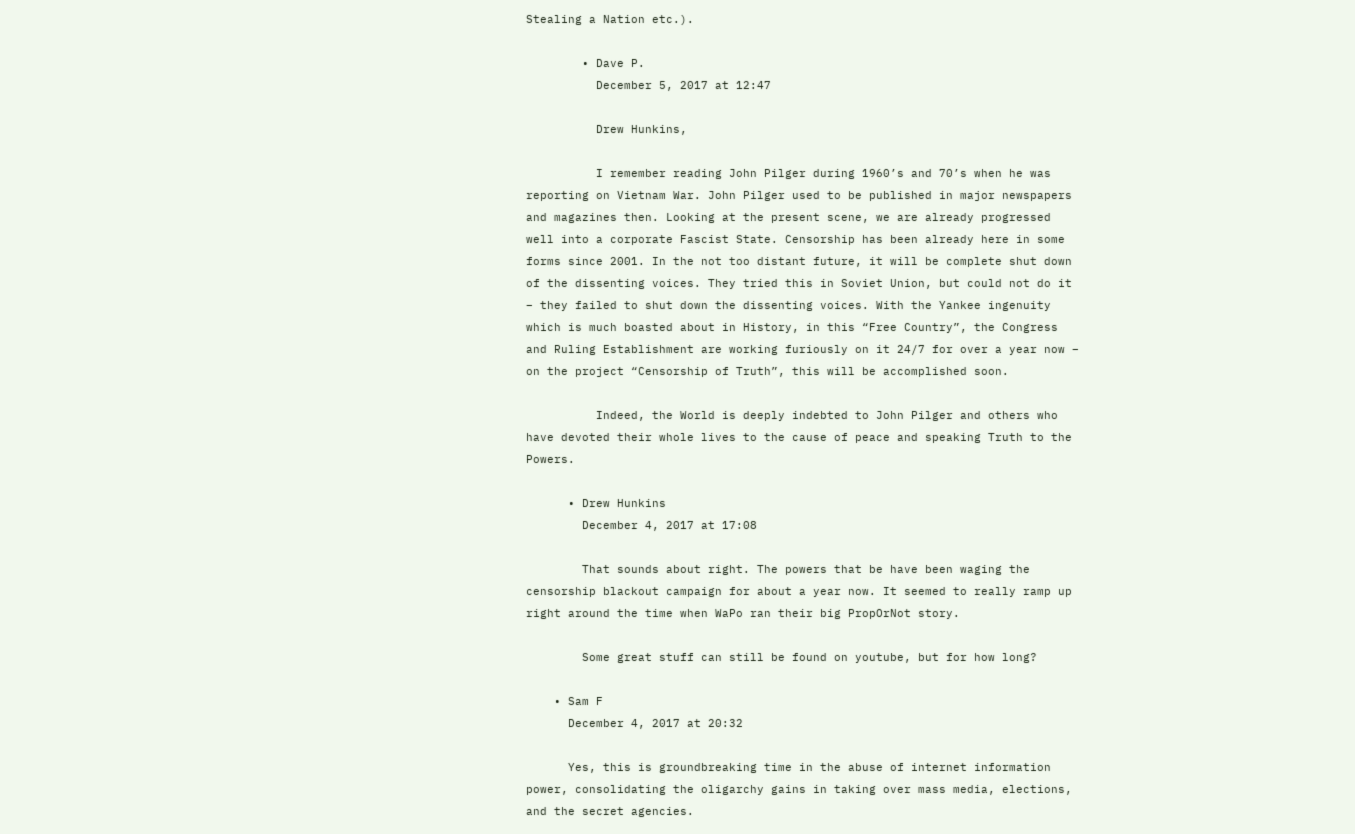Stealing a Nation etc.).

        • Dave P.
          December 5, 2017 at 12:47

          Drew Hunkins,

          I remember reading John Pilger during 1960’s and 70’s when he was reporting on Vietnam War. John Pilger used to be published in major newspapers and magazines then. Looking at the present scene, we are already progressed well into a corporate Fascist State. Censorship has been already here in some forms since 2001. In the not too distant future, it will be complete shut down of the dissenting voices. They tried this in Soviet Union, but could not do it – they failed to shut down the dissenting voices. With the Yankee ingenuity which is much boasted about in History, in this “Free Country”, the Congress and Ruling Establishment are working furiously on it 24/7 for over a year now – on the project “Censorship of Truth”, this will be accomplished soon.

          Indeed, the World is deeply indebted to John Pilger and others who have devoted their whole lives to the cause of peace and speaking Truth to the Powers.

      • Drew Hunkins
        December 4, 2017 at 17:08

        That sounds about right. The powers that be have been waging the censorship blackout campaign for about a year now. It seemed to really ramp up right around the time when WaPo ran their big PropOrNot story.

        Some great stuff can still be found on youtube, but for how long?

    • Sam F
      December 4, 2017 at 20:32

      Yes, this is groundbreaking time in the abuse of internet information power, consolidating the oligarchy gains in taking over mass media, elections, and the secret agencies.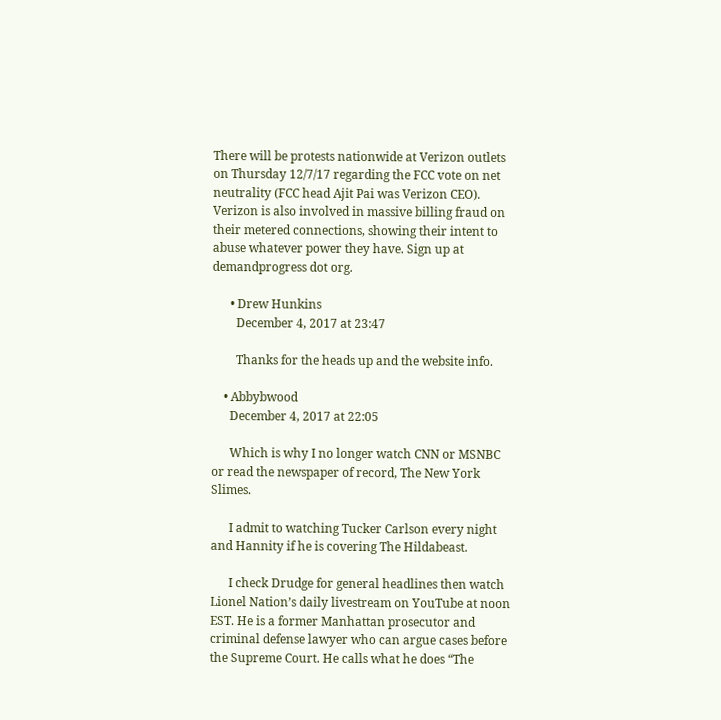There will be protests nationwide at Verizon outlets on Thursday 12/7/17 regarding the FCC vote on net neutrality (FCC head Ajit Pai was Verizon CEO). Verizon is also involved in massive billing fraud on their metered connections, showing their intent to abuse whatever power they have. Sign up at demandprogress dot org.

      • Drew Hunkins
        December 4, 2017 at 23:47

        Thanks for the heads up and the website info.

    • Abbybwood
      December 4, 2017 at 22:05

      Which is why I no longer watch CNN or MSNBC or read the newspaper of record, The New York Slimes.

      I admit to watching Tucker Carlson every night and Hannity if he is covering The Hildabeast.

      I check Drudge for general headlines then watch Lionel Nation’s daily livestream on YouTube at noon EST. He is a former Manhattan prosecutor and criminal defense lawyer who can argue cases before the Supreme Court. He calls what he does “The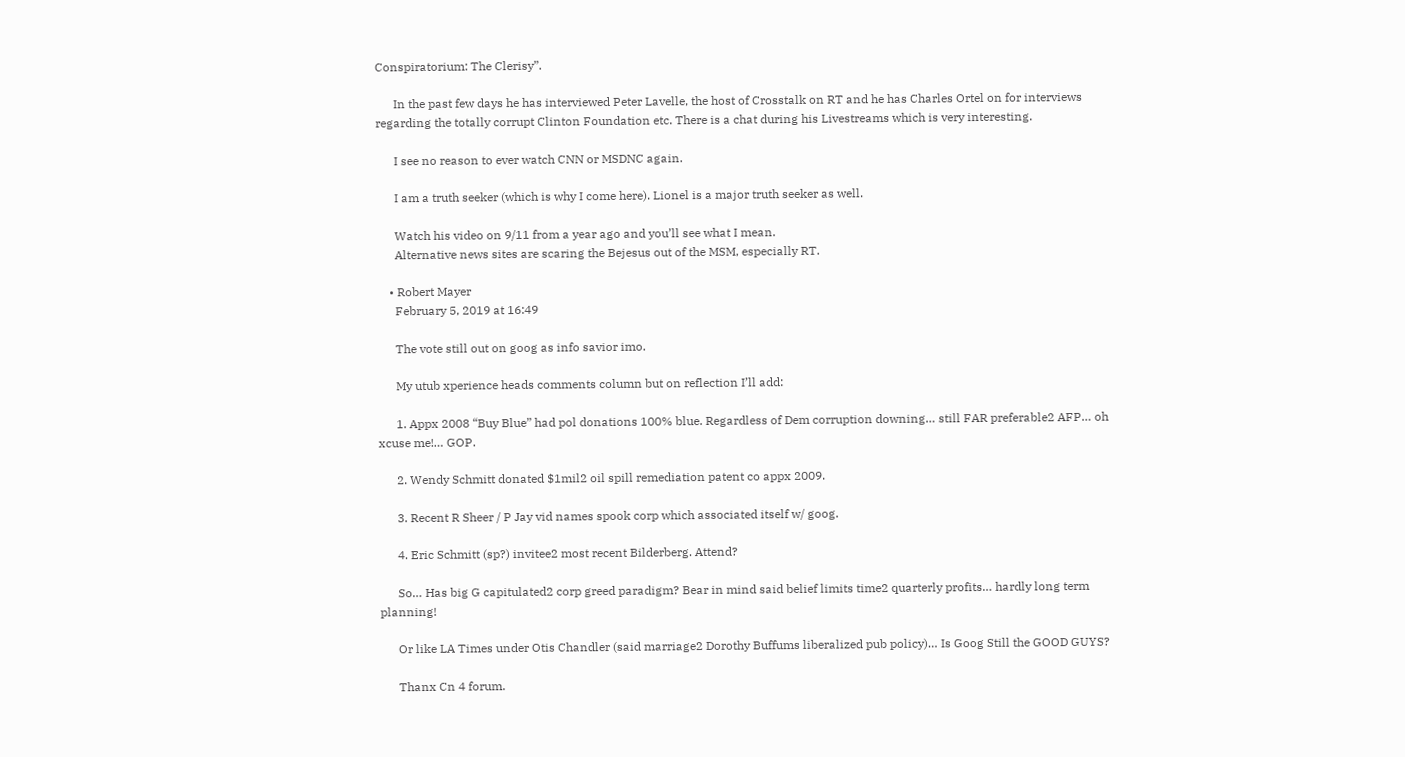Conspiratorium: The Clerisy”.

      In the past few days he has interviewed Peter Lavelle, the host of Crosstalk on RT and he has Charles Ortel on for interviews regarding the totally corrupt Clinton Foundation etc. There is a chat during his Livestreams which is very interesting.

      I see no reason to ever watch CNN or MSDNC again.

      I am a truth seeker (which is why I come here). Lionel is a major truth seeker as well.

      Watch his video on 9/11 from a year ago and you’ll see what I mean.
      Alternative news sites are scaring the Bejesus out of the MSM, especially RT.

    • Robert Mayer
      February 5, 2019 at 16:49

      The vote still out on goog as info savior imo.

      My utub xperience heads comments column but on reflection I’ll add:

      1. Appx 2008 “Buy Blue” had pol donations 100% blue. Regardless of Dem corruption downing… still FAR preferable2 AFP… oh xcuse me!… GOP.

      2. Wendy Schmitt donated $1mil2 oil spill remediation patent co appx 2009.

      3. Recent R Sheer / P Jay vid names spook corp which associated itself w/ goog.

      4. Eric Schmitt (sp?) invitee2 most recent Bilderberg. Attend?

      So… Has big G capitulated2 corp greed paradigm? Bear in mind said belief limits time2 quarterly profits… hardly long term planning!

      Or like LA Times under Otis Chandler (said marriage2 Dorothy Buffums liberalized pub policy)… Is Goog Still the GOOD GUYS?

      Thanx Cn 4 forum.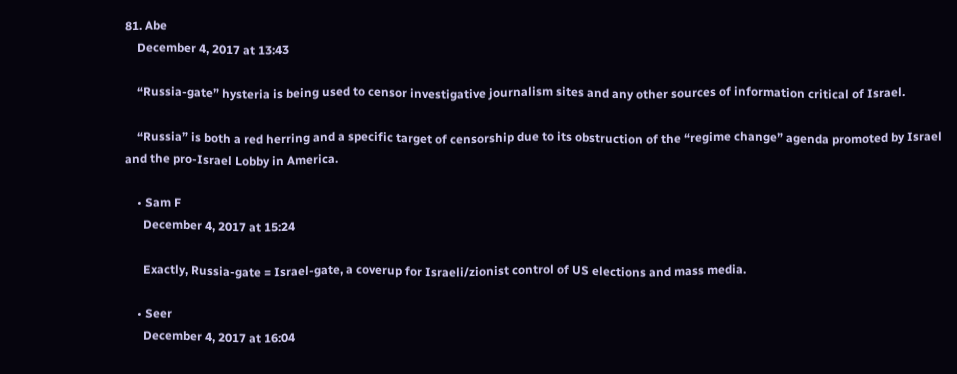81. Abe
    December 4, 2017 at 13:43

    “Russia-gate” hysteria is being used to censor investigative journalism sites and any other sources of information critical of Israel.

    “Russia” is both a red herring and a specific target of censorship due to its obstruction of the “regime change” agenda promoted by Israel and the pro-Israel Lobby in America.

    • Sam F
      December 4, 2017 at 15:24

      Exactly, Russia-gate = Israel-gate, a coverup for Israeli/zionist control of US elections and mass media.

    • Seer
      December 4, 2017 at 16:04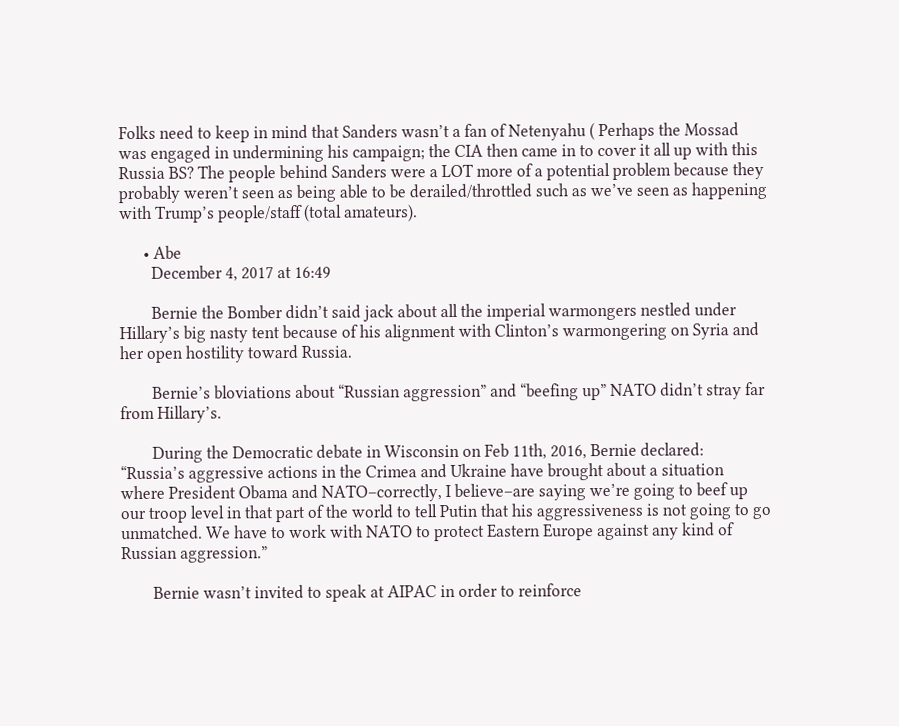Folks need to keep in mind that Sanders wasn’t a fan of Netenyahu ( Perhaps the Mossad was engaged in undermining his campaign; the CIA then came in to cover it all up with this Russia BS? The people behind Sanders were a LOT more of a potential problem because they probably weren’t seen as being able to be derailed/throttled such as we’ve seen as happening with Trump’s people/staff (total amateurs).

      • Abe
        December 4, 2017 at 16:49

        Bernie the Bomber didn’t said jack about all the imperial warmongers nestled under Hillary’s big nasty tent because of his alignment with Clinton’s warmongering on Syria and her open hostility toward Russia.

        Bernie’s bloviations about “Russian aggression” and “beefing up” NATO didn’t stray far from Hillary’s.

        During the Democratic debate in Wisconsin on Feb 11th, 2016, Bernie declared: “Russia’s aggressive actions in the Crimea and Ukraine have brought about a situation where President Obama and NATO–correctly, I believe–are saying we’re going to beef up our troop level in that part of the world to tell Putin that his aggressiveness is not going to go unmatched. We have to work with NATO to protect Eastern Europe against any kind of Russian aggression.”

        Bernie wasn’t invited to speak at AIPAC in order to reinforce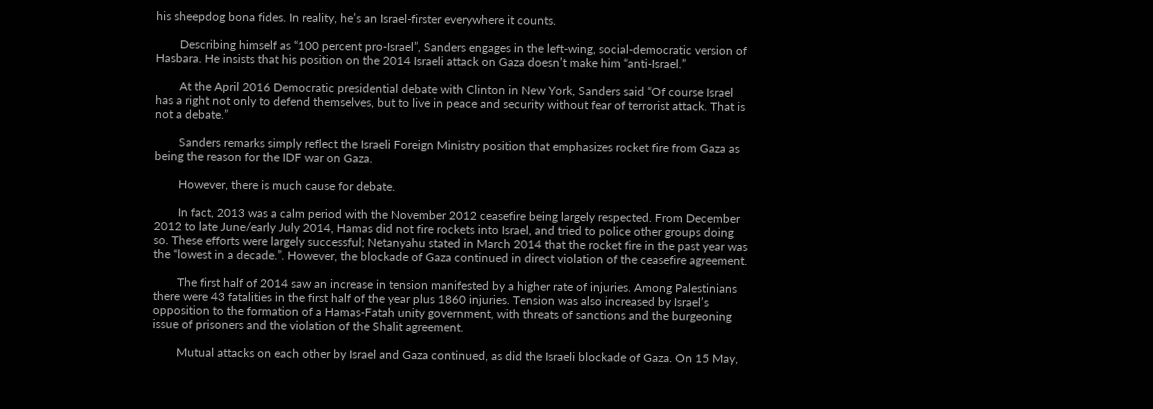his sheepdog bona fides. In reality, he’s an Israel-firster everywhere it counts.

        Describing himself as “100 percent pro-Israel”, Sanders engages in the left-wing, social-democratic version of Hasbara. He insists that his position on the 2014 Israeli attack on Gaza doesn’t make him “anti-Israel.”

        At the April 2016 Democratic presidential debate with Clinton in New York, Sanders said “Of course Israel has a right not only to defend themselves, but to live in peace and security without fear of terrorist attack. That is not a debate.”

        Sanders remarks simply reflect the Israeli Foreign Ministry position that emphasizes rocket fire from Gaza as being the reason for the IDF war on Gaza.

        However, there is much cause for debate.

        In fact, 2013 was a calm period with the November 2012 ceasefire being largely respected. From December 2012 to late June/early July 2014, Hamas did not fire rockets into Israel, and tried to police other groups doing so. These efforts were largely successful; Netanyahu stated in March 2014 that the rocket fire in the past year was the “lowest in a decade.”. However, the blockade of Gaza continued in direct violation of the ceasefire agreement.

        The first half of 2014 saw an increase in tension manifested by a higher rate of injuries. Among Palestinians there were 43 fatalities in the first half of the year plus 1860 injuries. Tension was also increased by Israel’s opposition to the formation of a Hamas-Fatah unity government, with threats of sanctions and the burgeoning issue of prisoners and the violation of the Shalit agreement.

        Mutual attacks on each other by Israel and Gaza continued, as did the Israeli blockade of Gaza. On 15 May,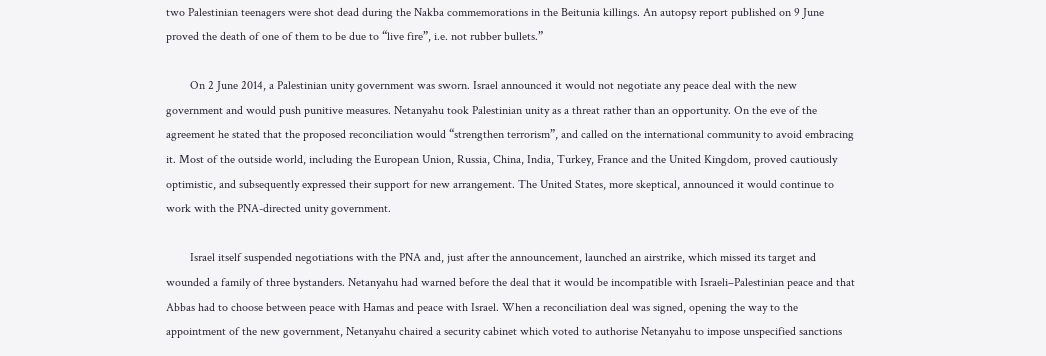two Palestinian teenagers were shot dead during the Nakba commemorations in the Beitunia killings. An autopsy report published on 9 June proved the death of one of them to be due to “live fire”, i.e. not rubber bullets.”

        On 2 June 2014, a Palestinian unity government was sworn. Israel announced it would not negotiate any peace deal with the new government and would push punitive measures. Netanyahu took Palestinian unity as a threat rather than an opportunity. On the eve of the agreement he stated that the proposed reconciliation would “strengthen terrorism”, and called on the international community to avoid embracing it. Most of the outside world, including the European Union, Russia, China, India, Turkey, France and the United Kingdom, proved cautiously optimistic, and subsequently expressed their support for new arrangement. The United States, more skeptical, announced it would continue to work with the PNA-directed unity government.

        Israel itself suspended negotiations with the PNA and, just after the announcement, launched an airstrike, which missed its target and wounded a family of three bystanders. Netanyahu had warned before the deal that it would be incompatible with Israeli–Palestinian peace and that Abbas had to choose between peace with Hamas and peace with Israel. When a reconciliation deal was signed, opening the way to the appointment of the new government, Netanyahu chaired a security cabinet which voted to authorise Netanyahu to impose unspecified sanctions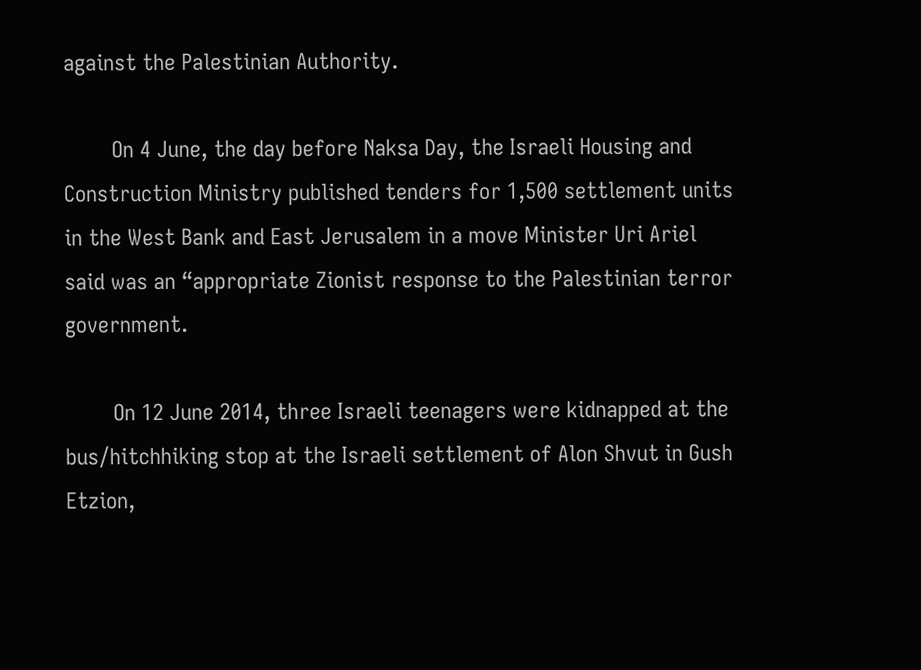against the Palestinian Authority.

        On 4 June, the day before Naksa Day, the Israeli Housing and Construction Ministry published tenders for 1,500 settlement units in the West Bank and East Jerusalem in a move Minister Uri Ariel said was an “appropriate Zionist response to the Palestinian terror government.

        On 12 June 2014, three Israeli teenagers were kidnapped at the bus/hitchhiking stop at the Israeli settlement of Alon Shvut in Gush Etzion,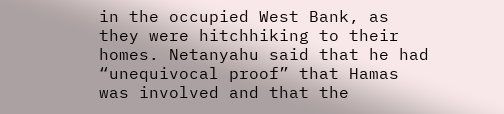in the occupied West Bank, as they were hitchhiking to their homes. Netanyahu said that he had “unequivocal proof” that Hamas was involved and that the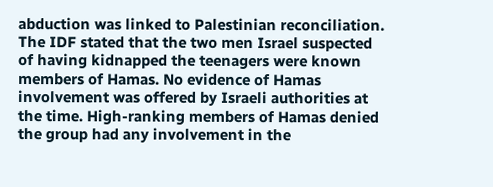abduction was linked to Palestinian reconciliation. The IDF stated that the two men Israel suspected of having kidnapped the teenagers were known members of Hamas. No evidence of Hamas involvement was offered by Israeli authorities at the time. High-ranking members of Hamas denied the group had any involvement in the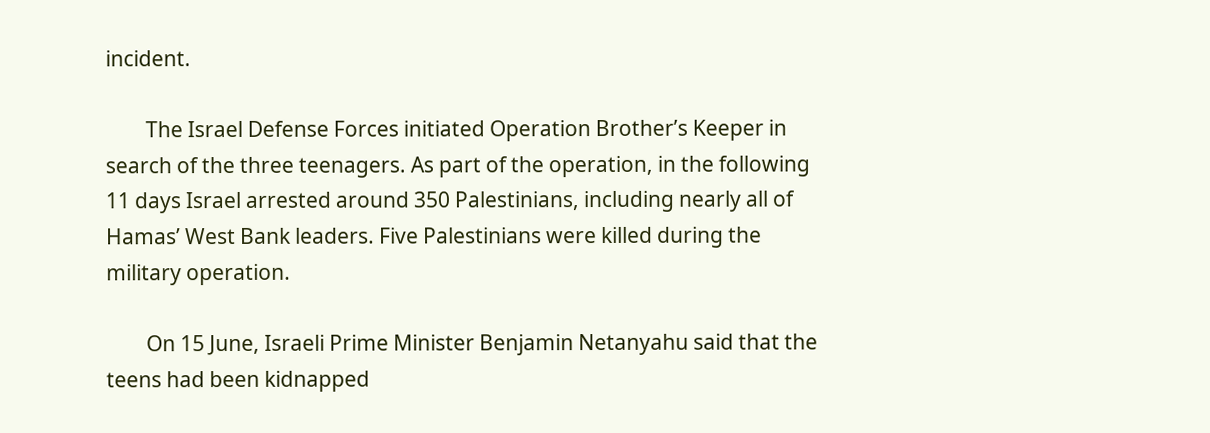incident.

        The Israel Defense Forces initiated Operation Brother’s Keeper in search of the three teenagers. As part of the operation, in the following 11 days Israel arrested around 350 Palestinians, including nearly all of Hamas’ West Bank leaders. Five Palestinians were killed during the military operation.

        On 15 June, Israeli Prime Minister Benjamin Netanyahu said that the teens had been kidnapped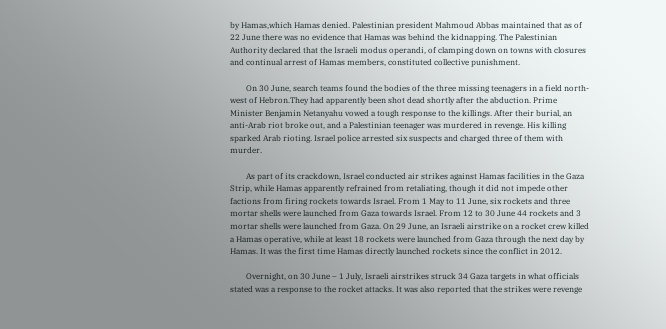by Hamas,which Hamas denied. Palestinian president Mahmoud Abbas maintained that as of 22 June there was no evidence that Hamas was behind the kidnapping. The Palestinian Authority declared that the Israeli modus operandi, of clamping down on towns with closures and continual arrest of Hamas members, constituted collective punishment.

        On 30 June, search teams found the bodies of the three missing teenagers in a field north-west of Hebron.They had apparently been shot dead shortly after the abduction. Prime Minister Benjamin Netanyahu vowed a tough response to the killings. After their burial, an anti-Arab riot broke out, and a Palestinian teenager was murdered in revenge. His killing sparked Arab rioting. Israel police arrested six suspects and charged three of them with murder.

        As part of its crackdown, Israel conducted air strikes against Hamas facilities in the Gaza Strip, while Hamas apparently refrained from retaliating, though it did not impede other factions from firing rockets towards Israel. From 1 May to 11 June, six rockets and three mortar shells were launched from Gaza towards Israel. From 12 to 30 June 44 rockets and 3 mortar shells were launched from Gaza. On 29 June, an Israeli airstrike on a rocket crew killed a Hamas operative, while at least 18 rockets were launched from Gaza through the next day by Hamas. It was the first time Hamas directly launched rockets since the conflict in 2012.

        Overnight, on 30 June – 1 July, Israeli airstrikes struck 34 Gaza targets in what officials stated was a response to the rocket attacks. It was also reported that the strikes were revenge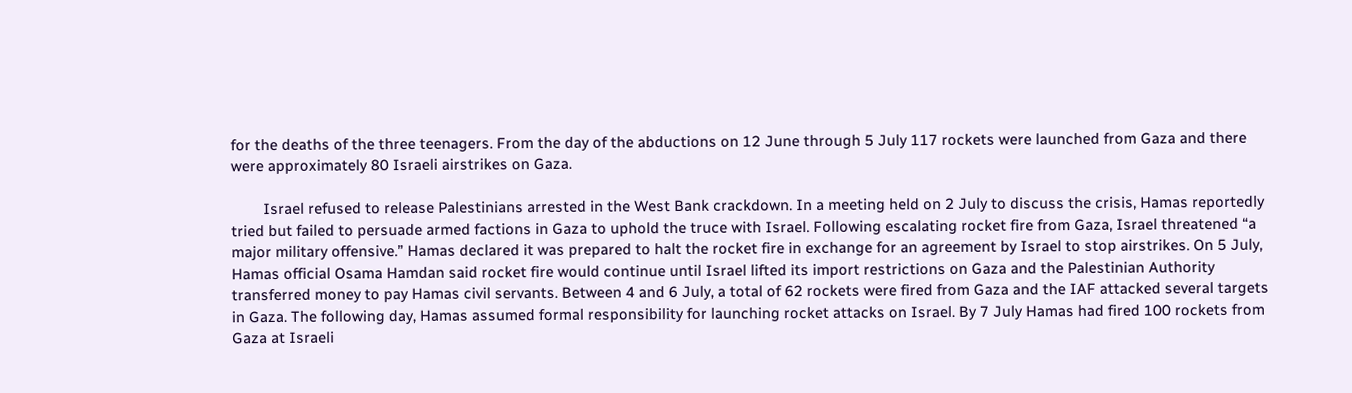for the deaths of the three teenagers. From the day of the abductions on 12 June through 5 July 117 rockets were launched from Gaza and there were approximately 80 Israeli airstrikes on Gaza.

        Israel refused to release Palestinians arrested in the West Bank crackdown. In a meeting held on 2 July to discuss the crisis, Hamas reportedly tried but failed to persuade armed factions in Gaza to uphold the truce with Israel. Following escalating rocket fire from Gaza, Israel threatened “a major military offensive.” Hamas declared it was prepared to halt the rocket fire in exchange for an agreement by Israel to stop airstrikes. On 5 July, Hamas official Osama Hamdan said rocket fire would continue until Israel lifted its import restrictions on Gaza and the Palestinian Authority transferred money to pay Hamas civil servants. Between 4 and 6 July, a total of 62 rockets were fired from Gaza and the IAF attacked several targets in Gaza. The following day, Hamas assumed formal responsibility for launching rocket attacks on Israel. By 7 July Hamas had fired 100 rockets from Gaza at Israeli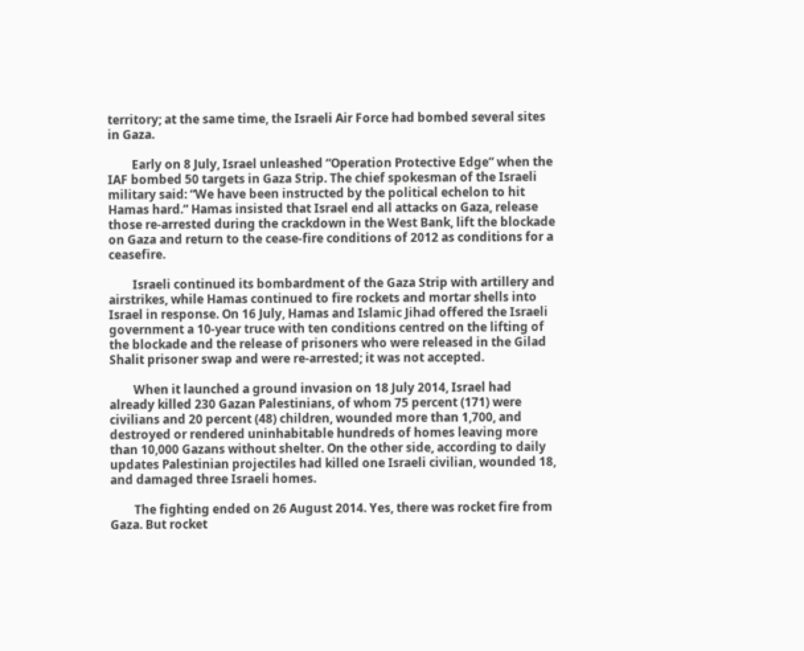territory; at the same time, the Israeli Air Force had bombed several sites in Gaza.

        Early on 8 July, Israel unleashed “Operation Protective Edge” when the IAF bombed 50 targets in Gaza Strip. The chief spokesman of the Israeli military said: “We have been instructed by the political echelon to hit Hamas hard.” Hamas insisted that Israel end all attacks on Gaza, release those re-arrested during the crackdown in the West Bank, lift the blockade on Gaza and return to the cease-fire conditions of 2012 as conditions for a ceasefire.

        Israeli continued its bombardment of the Gaza Strip with artillery and airstrikes, while Hamas continued to fire rockets and mortar shells into Israel in response. On 16 July, Hamas and Islamic Jihad offered the Israeli government a 10-year truce with ten conditions centred on the lifting of the blockade and the release of prisoners who were released in the Gilad Shalit prisoner swap and were re-arrested; it was not accepted.

        When it launched a ground invasion on 18 July 2014, Israel had already killed 230 Gazan Palestinians, of whom 75 percent (171) were civilians and 20 percent (48) children, wounded more than 1,700, and destroyed or rendered uninhabitable hundreds of homes leaving more than 10,000 Gazans without shelter. On the other side, according to daily updates Palestinian projectiles had killed one Israeli civilian, wounded 18, and damaged three Israeli homes.

        The fighting ended on 26 August 2014. Yes, there was rocket fire from Gaza. But rocket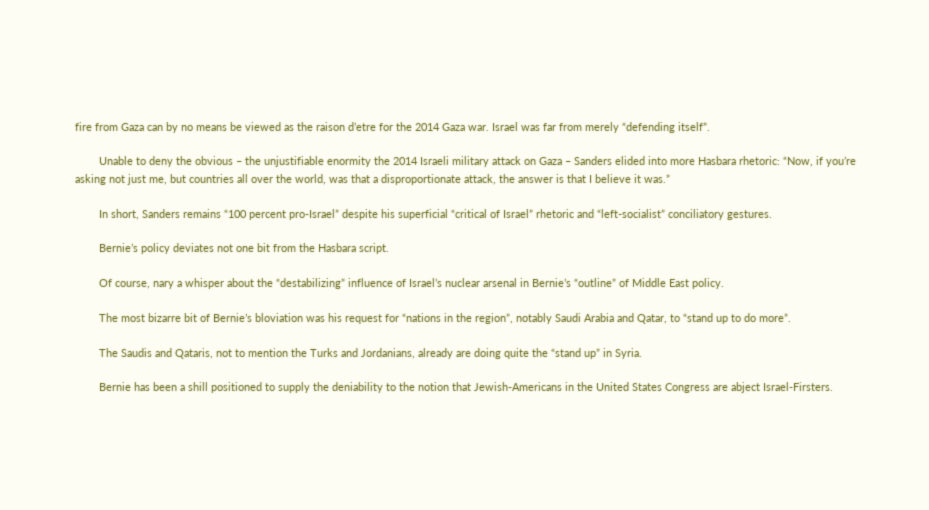fire from Gaza can by no means be viewed as the raison d’etre for the 2014 Gaza war. Israel was far from merely “defending itself”.

        Unable to deny the obvious – the unjustifiable enormity the 2014 Israeli military attack on Gaza – Sanders elided into more Hasbara rhetoric: “Now, if you’re asking not just me, but countries all over the world, was that a disproportionate attack, the answer is that I believe it was.”

        In short, Sanders remains “100 percent pro-Israel” despite his superficial “critical of Israel” rhetoric and “left-socialist” conciliatory gestures.

        Bernie’s policy deviates not one bit from the Hasbara script.

        Of course, nary a whisper about the “destabilizing” influence of Israel’s nuclear arsenal in Bernie’s “outline” of Middle East policy.

        The most bizarre bit of Bernie’s bloviation was his request for “nations in the region”, notably Saudi Arabia and Qatar, to “stand up to do more”.

        The Saudis and Qataris, not to mention the Turks and Jordanians, already are doing quite the “stand up” in Syria.

        Bernie has been a shill positioned to supply the deniability to the notion that Jewish-Americans in the United States Congress are abject Israel-Firsters.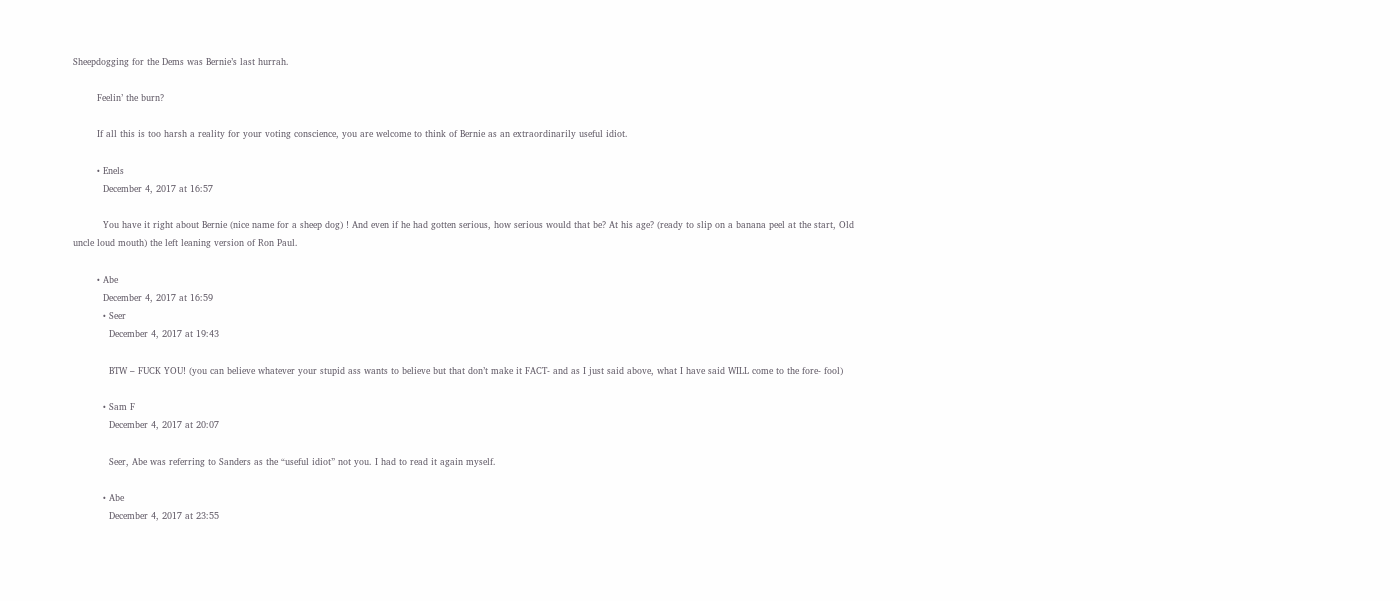Sheepdogging for the Dems was Bernie’s last hurrah.

        Feelin’ the burn?

        If all this is too harsh a reality for your voting conscience, you are welcome to think of Bernie as an extraordinarily useful idiot.

        • Enels
          December 4, 2017 at 16:57

          You have it right about Bernie (nice name for a sheep dog) ! And even if he had gotten serious, how serious would that be? At his age? (ready to slip on a banana peel at the start, Old uncle loud mouth) the left leaning version of Ron Paul.

        • Abe
          December 4, 2017 at 16:59
          • Seer
            December 4, 2017 at 19:43

            BTW – FUCK YOU! (you can believe whatever your stupid ass wants to believe but that don’t make it FACT- and as I just said above, what I have said WILL come to the fore- fool)

          • Sam F
            December 4, 2017 at 20:07

            Seer, Abe was referring to Sanders as the “useful idiot” not you. I had to read it again myself.

          • Abe
            December 4, 2017 at 23:55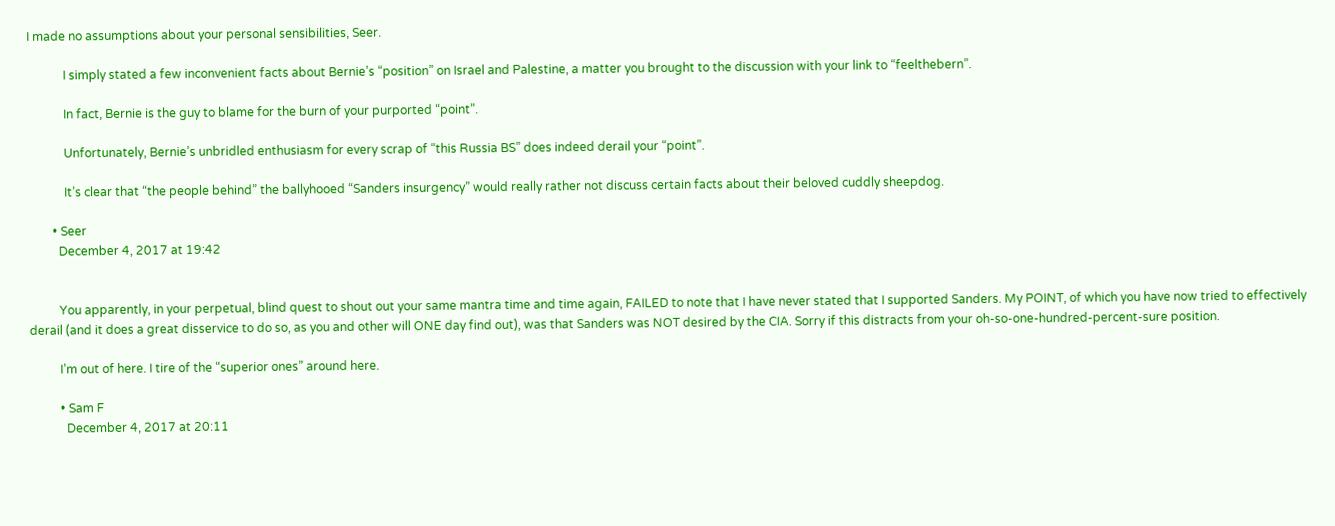I made no assumptions about your personal sensibilities, Seer.

            I simply stated a few inconvenient facts about Bernie’s “position” on Israel and Palestine, a matter you brought to the discussion with your link to “feelthebern”.

            In fact, Bernie is the guy to blame for the burn of your purported “point”.

            Unfortunately, Bernie’s unbridled enthusiasm for every scrap of “this Russia BS” does indeed derail your “point”.

            It’s clear that “the people behind” the ballyhooed “Sanders insurgency” would really rather not discuss certain facts about their beloved cuddly sheepdog.

        • Seer
          December 4, 2017 at 19:42


          You apparently, in your perpetual, blind quest to shout out your same mantra time and time again, FAILED to note that I have never stated that I supported Sanders. My POINT, of which you have now tried to effectively derail (and it does a great disservice to do so, as you and other will ONE day find out), was that Sanders was NOT desired by the CIA. Sorry if this distracts from your oh-so-one-hundred-percent-sure position.

          I’m out of here. I tire of the “superior ones” around here.

          • Sam F
            December 4, 2017 at 20:11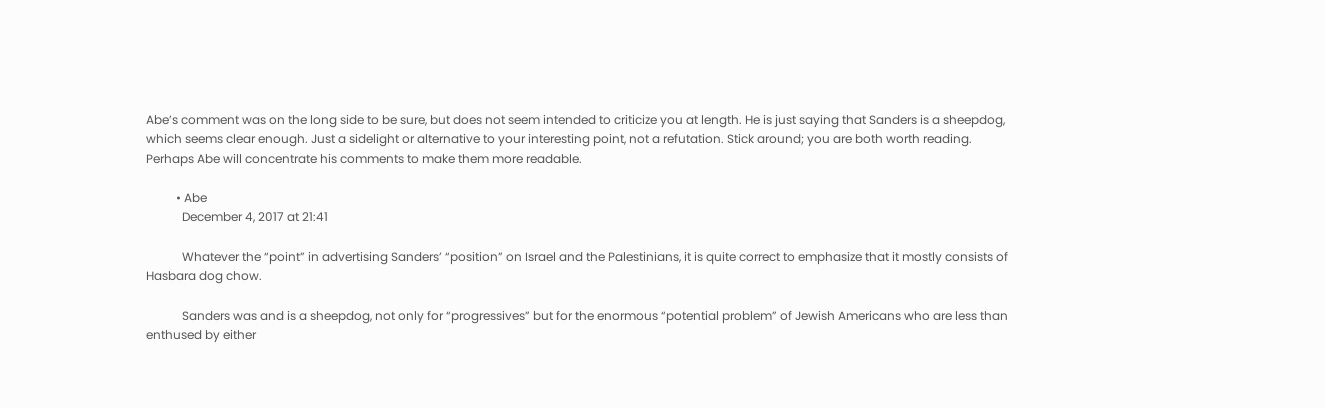Abe’s comment was on the long side to be sure, but does not seem intended to criticize you at length. He is just saying that Sanders is a sheepdog, which seems clear enough. Just a sidelight or alternative to your interesting point, not a refutation. Stick around; you are both worth reading. Perhaps Abe will concentrate his comments to make them more readable.

          • Abe
            December 4, 2017 at 21:41

            Whatever the “point” in advertising Sanders’ “position” on Israel and the Palestinians, it is quite correct to emphasize that it mostly consists of Hasbara dog chow.

            Sanders was and is a sheepdog, not only for “progressives” but for the enormous “potential problem” of Jewish Americans who are less than enthused by either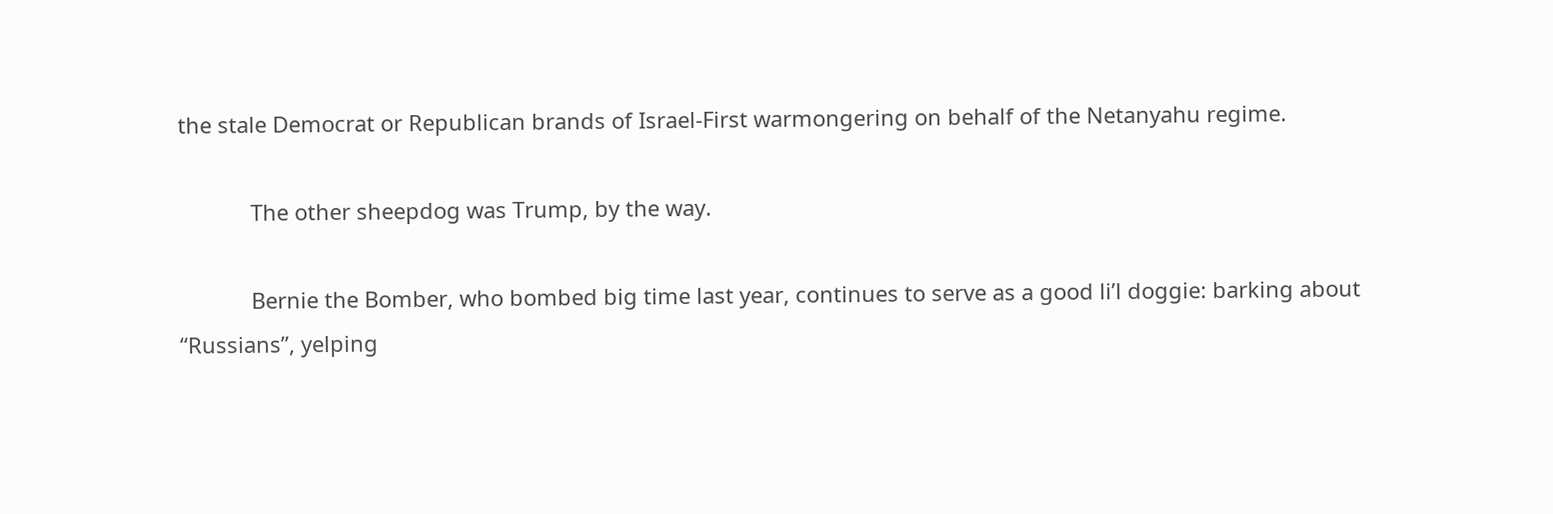the stale Democrat or Republican brands of Israel-First warmongering on behalf of the Netanyahu regime.

            The other sheepdog was Trump, by the way.

            Bernie the Bomber, who bombed big time last year, continues to serve as a good li’l doggie: barking about “Russians”, yelping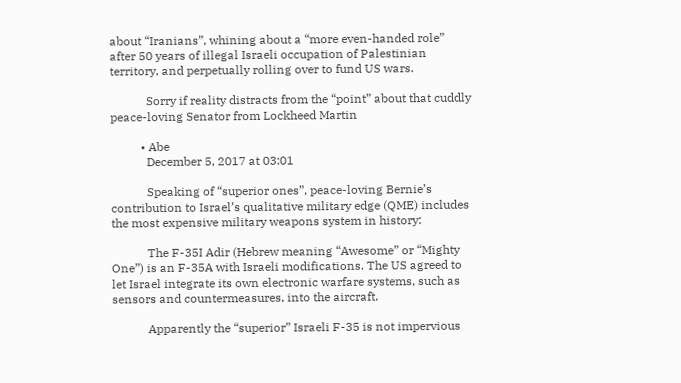about “Iranians”, whining about a “more even-handed role” after 50 years of illegal Israeli occupation of Palestinian territory, and perpetually rolling over to fund US wars.

            Sorry if reality distracts from the “point” about that cuddly peace-loving Senator from Lockheed Martin

          • Abe
            December 5, 2017 at 03:01

            Speaking of “superior ones”, peace-loving Bernie’s contribution to Israel’s qualitative military edge (QME) includes the most expensive military weapons system in history:

            The F-35I Adir (Hebrew meaning “Awesome” or “Mighty One”) is an F-35A with Israeli modifications. The US agreed to let Israel integrate its own electronic warfare systems, such as sensors and countermeasures, into the aircraft.

            Apparently the “superior” Israeli F-35 is not impervious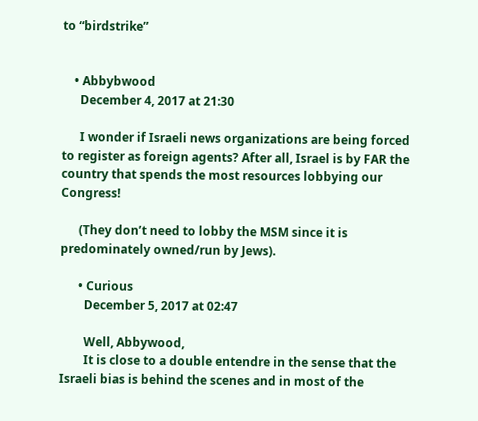to “birdstrike”


    • Abbybwood
      December 4, 2017 at 21:30

      I wonder if Israeli news organizations are being forced to register as foreign agents? After all, Israel is by FAR the country that spends the most resources lobbying our Congress!

      (They don’t need to lobby the MSM since it is predominately owned/run by Jews).

      • Curious
        December 5, 2017 at 02:47

        Well, Abbywood,
        It is close to a double entendre in the sense that the Israeli bias is behind the scenes and in most of the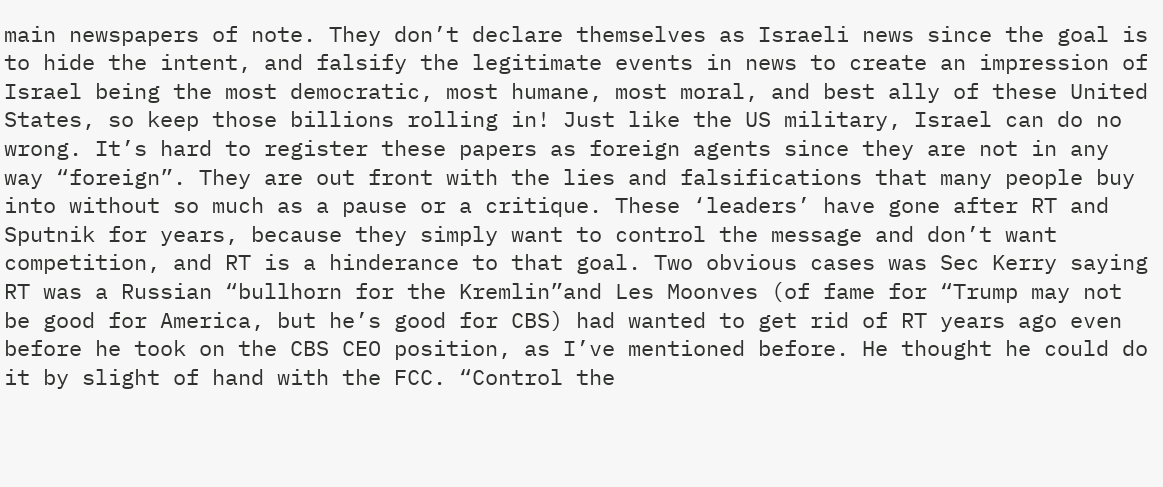main newspapers of note. They don’t declare themselves as Israeli news since the goal is to hide the intent, and falsify the legitimate events in news to create an impression of Israel being the most democratic, most humane, most moral, and best ally of these United States, so keep those billions rolling in! Just like the US military, Israel can do no wrong. It’s hard to register these papers as foreign agents since they are not in any way “foreign”. They are out front with the lies and falsifications that many people buy into without so much as a pause or a critique. These ‘leaders’ have gone after RT and Sputnik for years, because they simply want to control the message and don’t want competition, and RT is a hinderance to that goal. Two obvious cases was Sec Kerry saying RT was a Russian “bullhorn for the Kremlin”and Les Moonves (of fame for “Trump may not be good for America, but he’s good for CBS) had wanted to get rid of RT years ago even before he took on the CBS CEO position, as I’ve mentioned before. He thought he could do it by slight of hand with the FCC. “Control the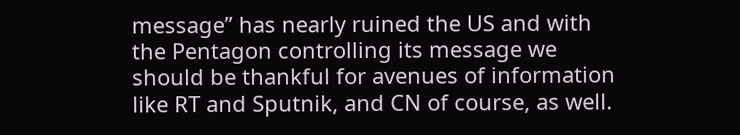message” has nearly ruined the US and with the Pentagon controlling its message we should be thankful for avenues of information like RT and Sputnik, and CN of course, as well.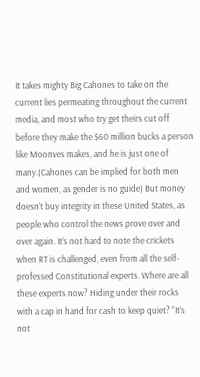It takes mighty Big Cahones to take on the current lies permeating throughout the current media, and most who try get theirs cut off before they make the $60 million bucks a person like Moonves makes, and he is just one of many.(Cahones can be implied for both men and women, as gender is no guide) But money doesn’t buy integrity in these United States, as people who control the news prove over and over again. It’s not hard to note the crickets when RT is challenged, even from all the self-professed Constitutional experts. Where are all these experts now? Hiding under their rocks with a cap in hand for cash to keep quiet? “It’s not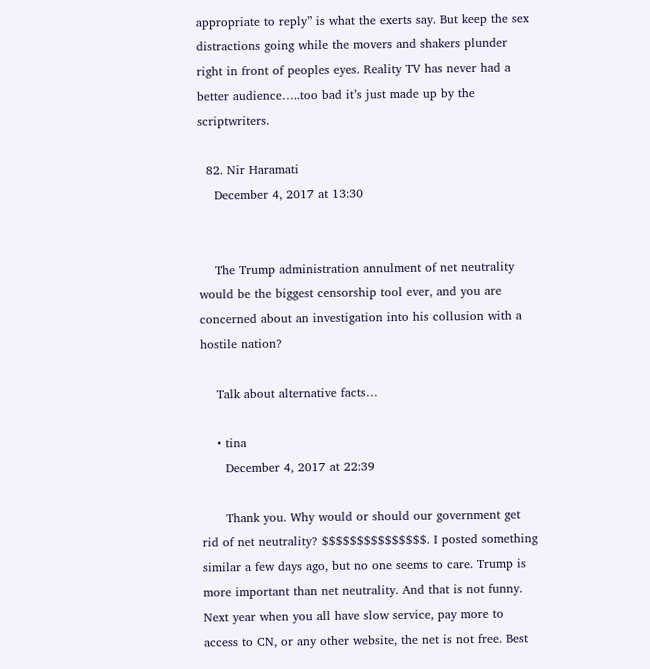appropriate to reply” is what the exerts say. But keep the sex distractions going while the movers and shakers plunder right in front of peoples eyes. Reality TV has never had a better audience…..too bad it’s just made up by the scriptwriters.

  82. Nir Haramati
    December 4, 2017 at 13:30


    The Trump administration annulment of net neutrality would be the biggest censorship tool ever, and you are concerned about an investigation into his collusion with a hostile nation?

    Talk about alternative facts…

    • tina
      December 4, 2017 at 22:39

      Thank you. Why would or should our government get rid of net neutrality? $$$$$$$$$$$$$$$. I posted something similar a few days ago, but no one seems to care. Trump is more important than net neutrality. And that is not funny. Next year when you all have slow service, pay more to access to CN, or any other website, the net is not free. Best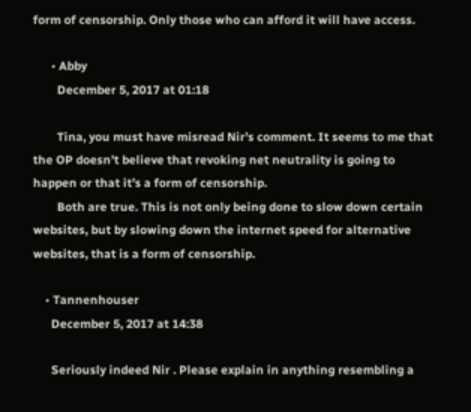form of censorship. Only those who can afford it will have access.

      • Abby
        December 5, 2017 at 01:18

        Tina, you must have misread Nir’s comment. It seems to me that the OP doesn’t believe that revoking net neutrality is going to happen or that it’s a form of censorship.
        Both are true. This is not only being done to slow down certain websites, but by slowing down the internet speed for alternative websites, that is a form of censorship.

    • Tannenhouser
      December 5, 2017 at 14:38

      Seriously indeed Nir . Please explain in anything resembling a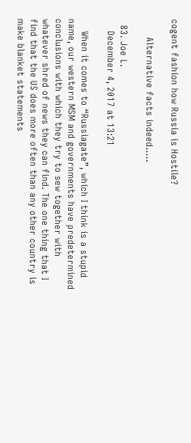cogent fashion how Russia is Hostile?

      Alternative facts indeed…..

  83. Joe L.
    December 4, 2017 at 13:21

    When it comes to “Russiagate”, which I think is a stupid name, our western MSM and governments have predetermined conclusions with which they try to sew together with whatever shred of news they can find. The one thing that I find that the US does more often than any other country is make blanket statements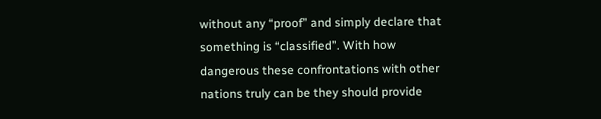without any “proof” and simply declare that something is “classified”. With how dangerous these confrontations with other nations truly can be they should provide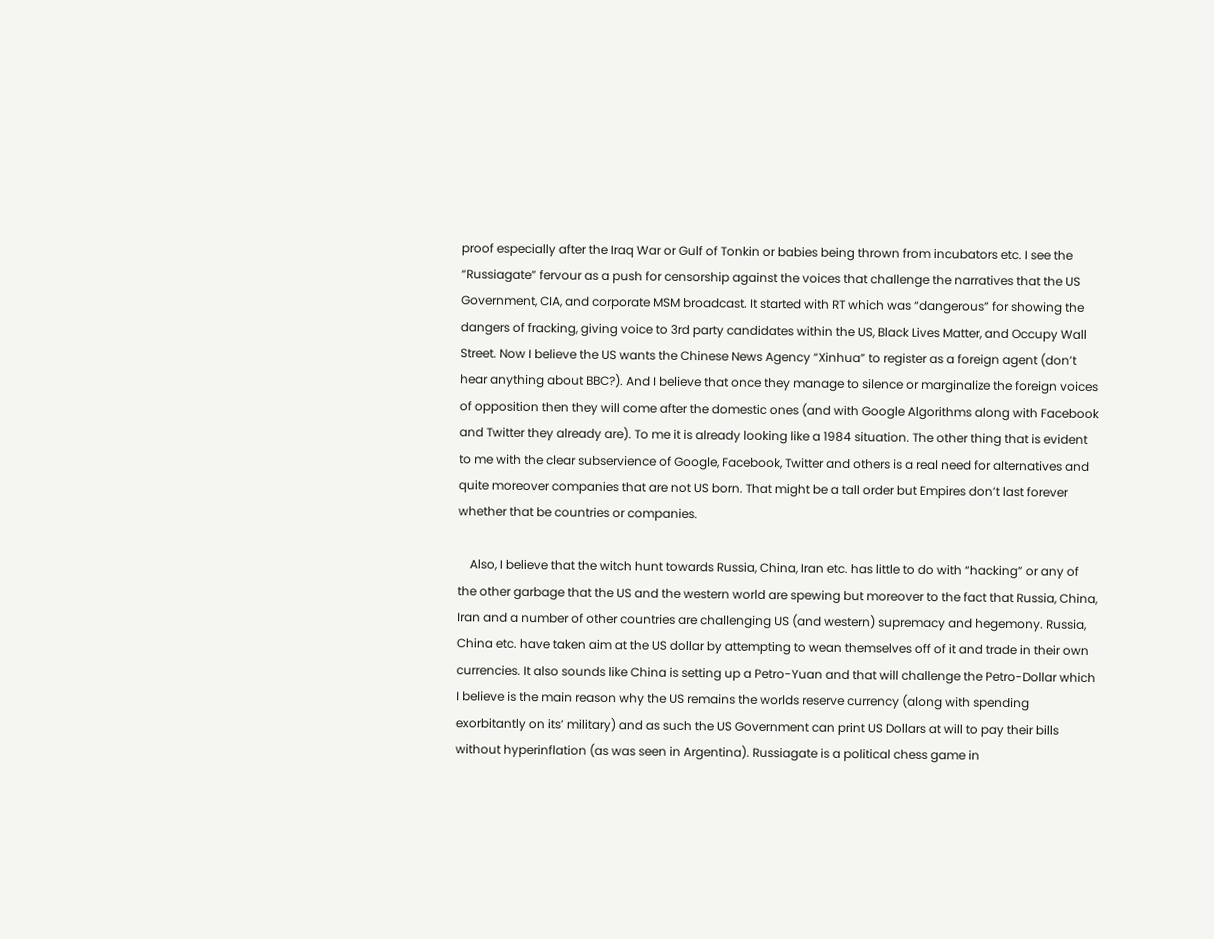proof especially after the Iraq War or Gulf of Tonkin or babies being thrown from incubators etc. I see the “Russiagate” fervour as a push for censorship against the voices that challenge the narratives that the US Government, CIA, and corporate MSM broadcast. It started with RT which was “dangerous” for showing the dangers of fracking, giving voice to 3rd party candidates within the US, Black Lives Matter, and Occupy Wall Street. Now I believe the US wants the Chinese News Agency “Xinhua” to register as a foreign agent (don’t hear anything about BBC?). And I believe that once they manage to silence or marginalize the foreign voices of opposition then they will come after the domestic ones (and with Google Algorithms along with Facebook and Twitter they already are). To me it is already looking like a 1984 situation. The other thing that is evident to me with the clear subservience of Google, Facebook, Twitter and others is a real need for alternatives and quite moreover companies that are not US born. That might be a tall order but Empires don’t last forever whether that be countries or companies.

    Also, I believe that the witch hunt towards Russia, China, Iran etc. has little to do with “hacking” or any of the other garbage that the US and the western world are spewing but moreover to the fact that Russia, China, Iran and a number of other countries are challenging US (and western) supremacy and hegemony. Russia, China etc. have taken aim at the US dollar by attempting to wean themselves off of it and trade in their own currencies. It also sounds like China is setting up a Petro-Yuan and that will challenge the Petro-Dollar which I believe is the main reason why the US remains the worlds reserve currency (along with spending exorbitantly on its’ military) and as such the US Government can print US Dollars at will to pay their bills without hyperinflation (as was seen in Argentina). Russiagate is a political chess game in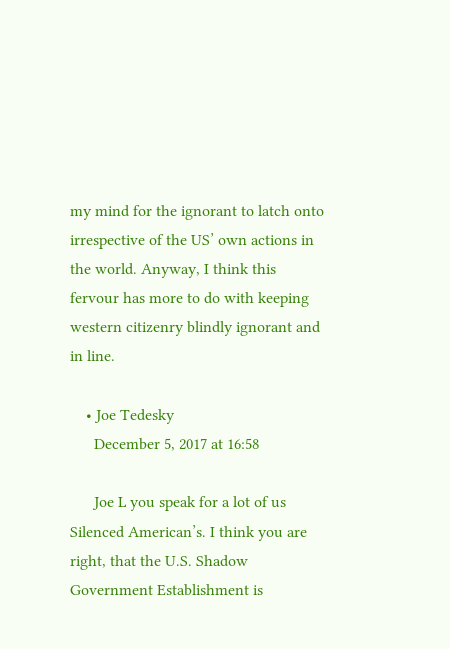my mind for the ignorant to latch onto irrespective of the US’ own actions in the world. Anyway, I think this fervour has more to do with keeping western citizenry blindly ignorant and in line.

    • Joe Tedesky
      December 5, 2017 at 16:58

      Joe L you speak for a lot of us Silenced American’s. I think you are right, that the U.S. Shadow Government Establishment is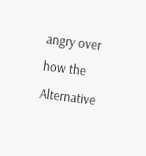angry over how the Alternative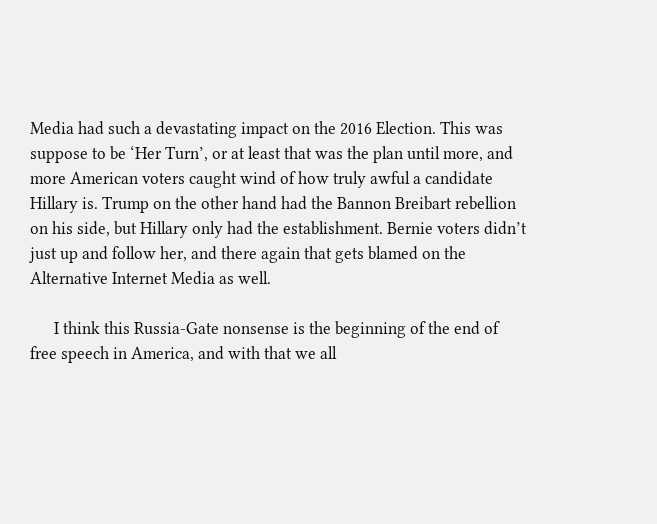Media had such a devastating impact on the 2016 Election. This was suppose to be ‘Her Turn’, or at least that was the plan until more, and more American voters caught wind of how truly awful a candidate Hillary is. Trump on the other hand had the Bannon Breibart rebellion on his side, but Hillary only had the establishment. Bernie voters didn’t just up and follow her, and there again that gets blamed on the Alternative Internet Media as well.

      I think this Russia-Gate nonsense is the beginning of the end of free speech in America, and with that we all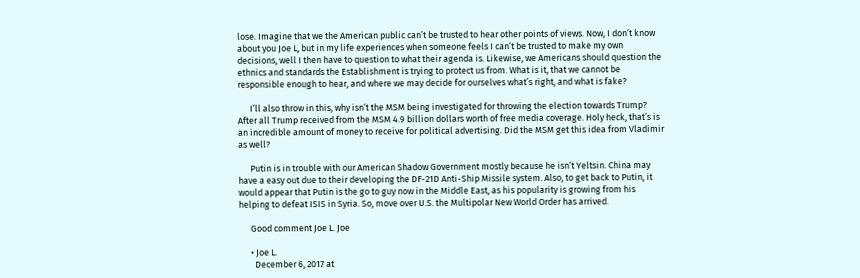lose. Imagine that we the American public can’t be trusted to hear other points of views. Now, I don’t know about you Joe L, but in my life experiences when someone feels I can’t be trusted to make my own decisions, well I then have to question to what their agenda is. Likewise, we Americans should question the ethnics and standards the Establishment is trying to protect us from. What is it, that we cannot be responsible enough to hear, and where we may decide for ourselves what’s right, and what is fake?

      I’ll also throw in this, why isn’t the MSM being investigated for throwing the election towards Trump? After all Trump received from the MSM 4.9 billion dollars worth of free media coverage. Holy heck, that’s is an incredible amount of money to receive for political advertising. Did the MSM get this idea from Vladimir as well?

      Putin is in trouble with our American Shadow Government mostly because he isn’t Yeltsin. China may have a easy out due to their developing the DF-21D Anti-Ship Missile system. Also, to get back to Putin, it would appear that Putin is the go to guy now in the Middle East, as his popularity is growing from his helping to defeat ISIS in Syria. So, move over U.S. the Multipolar New World Order has arrived.

      Good comment Joe L. Joe

      • Joe L.
        December 6, 2017 at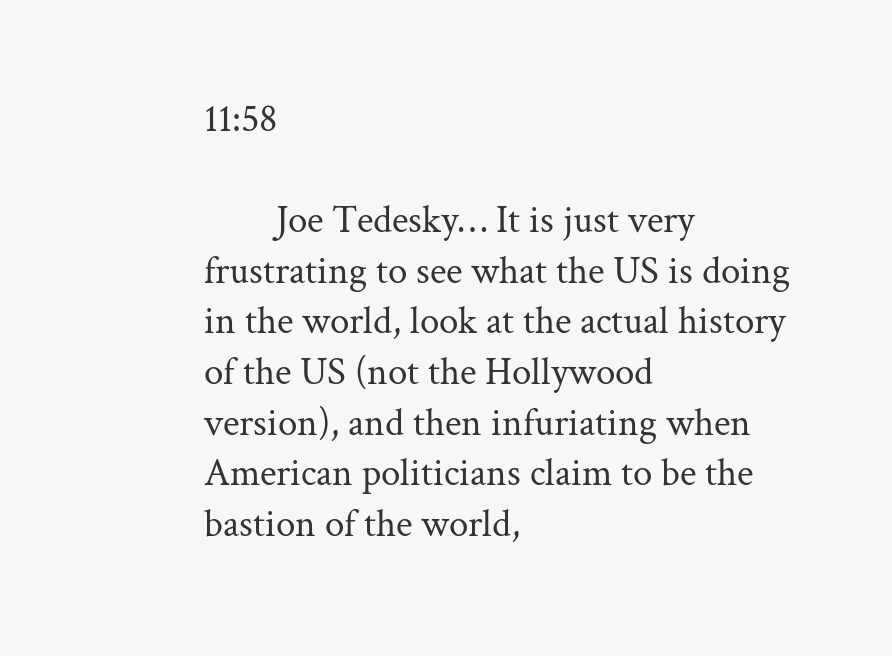11:58

        Joe Tedesky… It is just very frustrating to see what the US is doing in the world, look at the actual history of the US (not the Hollywood version), and then infuriating when American politicians claim to be the bastion of the world,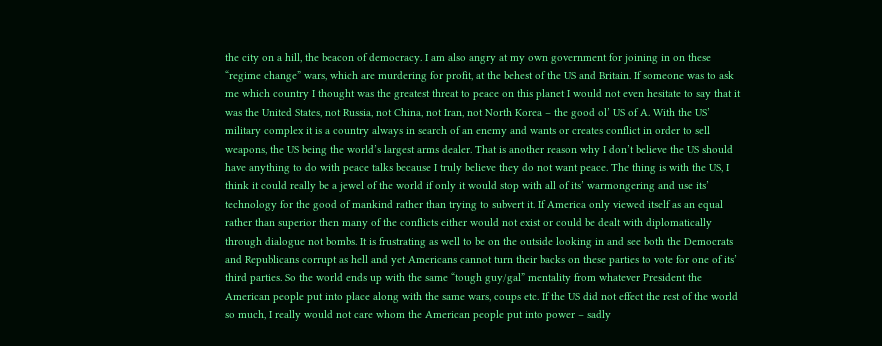the city on a hill, the beacon of democracy. I am also angry at my own government for joining in on these “regime change” wars, which are murdering for profit, at the behest of the US and Britain. If someone was to ask me which country I thought was the greatest threat to peace on this planet I would not even hesitate to say that it was the United States, not Russia, not China, not Iran, not North Korea – the good ol’ US of A. With the US’ military complex it is a country always in search of an enemy and wants or creates conflict in order to sell weapons, the US being the world’s largest arms dealer. That is another reason why I don’t believe the US should have anything to do with peace talks because I truly believe they do not want peace. The thing is with the US, I think it could really be a jewel of the world if only it would stop with all of its’ warmongering and use its’ technology for the good of mankind rather than trying to subvert it. If America only viewed itself as an equal rather than superior then many of the conflicts either would not exist or could be dealt with diplomatically through dialogue not bombs. It is frustrating as well to be on the outside looking in and see both the Democrats and Republicans corrupt as hell and yet Americans cannot turn their backs on these parties to vote for one of its’ third parties. So the world ends up with the same “tough guy/gal” mentality from whatever President the American people put into place along with the same wars, coups etc. If the US did not effect the rest of the world so much, I really would not care whom the American people put into power – sadly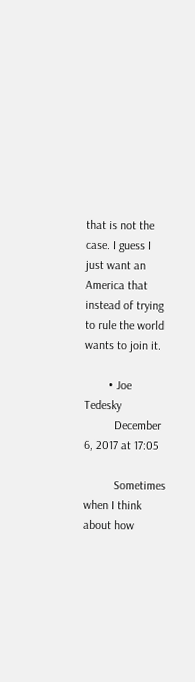that is not the case. I guess I just want an America that instead of trying to rule the world wants to join it.

        • Joe Tedesky
          December 6, 2017 at 17:05

          Sometimes when I think about how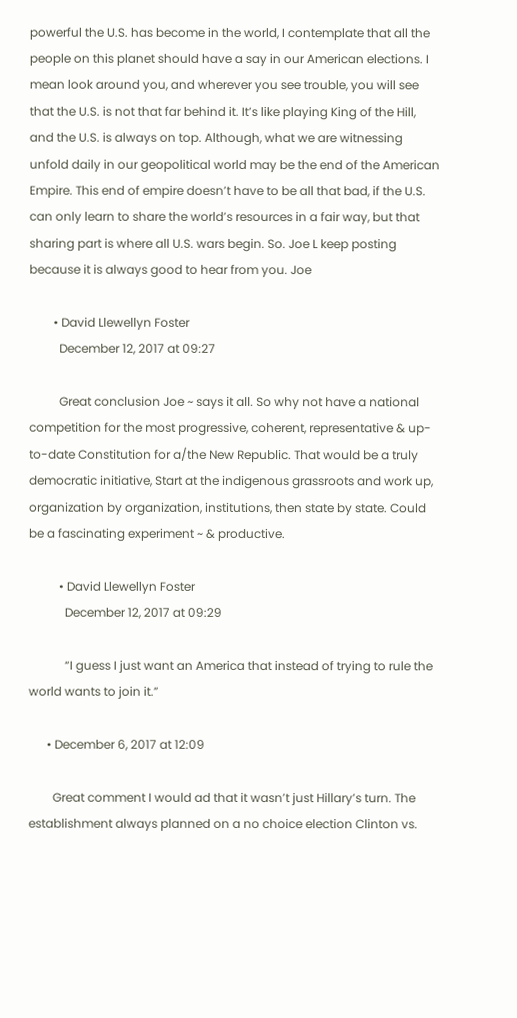powerful the U.S. has become in the world, I contemplate that all the people on this planet should have a say in our American elections. I mean look around you, and wherever you see trouble, you will see that the U.S. is not that far behind it. It’s like playing King of the Hill, and the U.S. is always on top. Although, what we are witnessing unfold daily in our geopolitical world may be the end of the American Empire. This end of empire doesn’t have to be all that bad, if the U.S. can only learn to share the world’s resources in a fair way, but that sharing part is where all U.S. wars begin. So. Joe L keep posting because it is always good to hear from you. Joe

        • David Llewellyn Foster
          December 12, 2017 at 09:27

          Great conclusion Joe ~ says it all. So why not have a national competition for the most progressive, coherent, representative & up-to-date Constitution for a/the New Republic. That would be a truly democratic initiative, Start at the indigenous grassroots and work up, organization by organization, institutions, then state by state. Could be a fascinating experiment ~ & productive.

          • David Llewellyn Foster
            December 12, 2017 at 09:29

            “I guess I just want an America that instead of trying to rule the world wants to join it.”

      • December 6, 2017 at 12:09

        Great comment I would ad that it wasn’t just Hillary’s turn. The establishment always planned on a no choice election Clinton vs.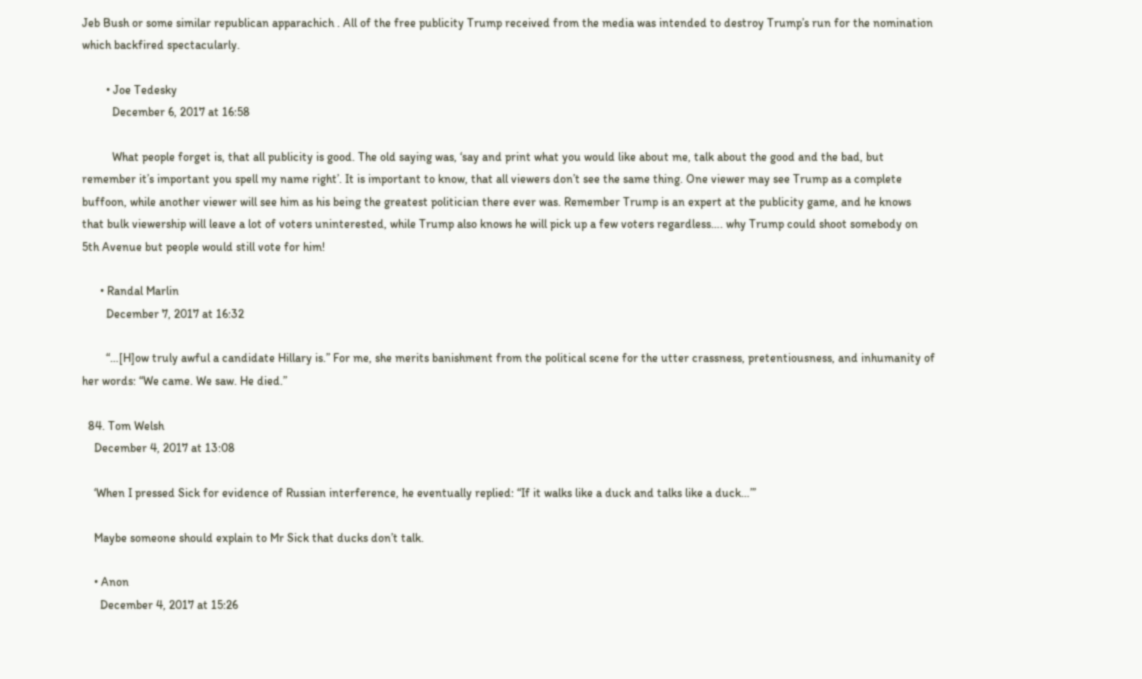Jeb Bush or some similar republican apparachich . All of the free publicity Trump received from the media was intended to destroy Trump’s run for the nomination which backfired spectacularly.

        • Joe Tedesky
          December 6, 2017 at 16:58

          What people forget is, that all publicity is good. The old saying was, ‘say and print what you would like about me, talk about the good and the bad, but remember it’s important you spell my name right’. It is important to know, that all viewers don’t see the same thing. One viewer may see Trump as a complete buffoon, while another viewer will see him as his being the greatest politician there ever was. Remember Trump is an expert at the publicity game, and he knows that bulk viewership will leave a lot of voters uninterested, while Trump also knows he will pick up a few voters regardless…. why Trump could shoot somebody on 5th Avenue but people would still vote for him!

      • Randal Marlin
        December 7, 2017 at 16:32

        “…[H]ow truly awful a candidate Hillary is.” For me, she merits banishment from the political scene for the utter crassness, pretentiousness, and inhumanity of her words: “We came. We saw. He died.”

  84. Tom Welsh
    December 4, 2017 at 13:08

    ‘When I pressed Sick for evidence of Russian interference, he eventually replied: “If it walks like a duck and talks like a duck…”’

    Maybe someone should explain to Mr Sick that ducks don’t talk.

    • Anon
      December 4, 2017 at 15:26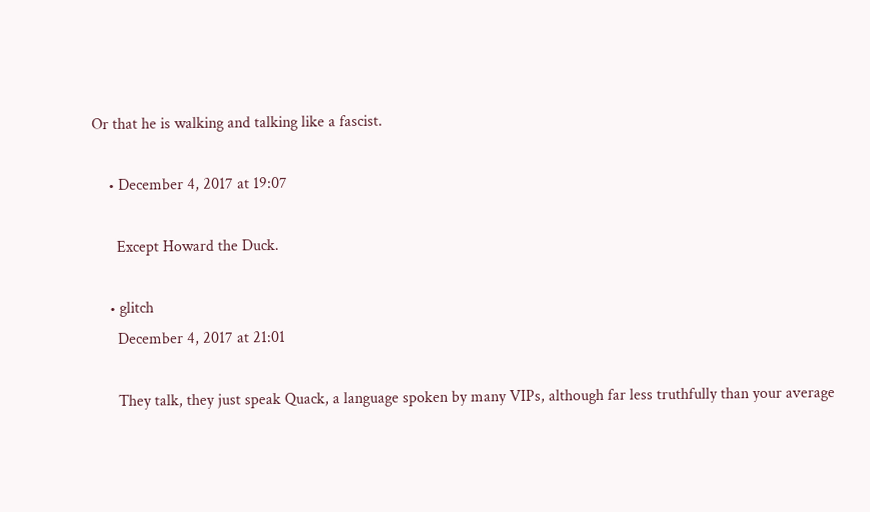Or that he is walking and talking like a fascist.

    • December 4, 2017 at 19:07

      Except Howard the Duck.

    • glitch
      December 4, 2017 at 21:01

      They talk, they just speak Quack, a language spoken by many VIPs, although far less truthfully than your average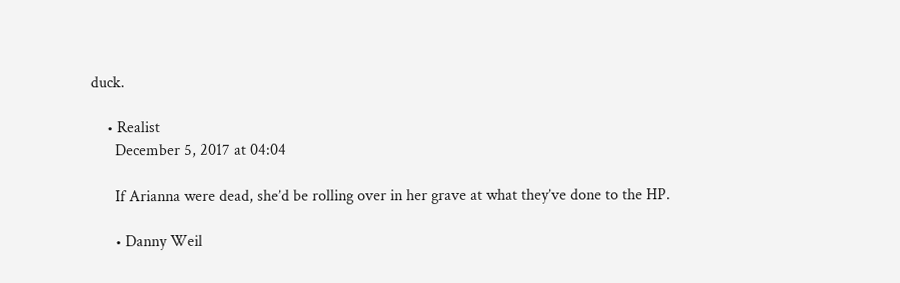duck.

    • Realist
      December 5, 2017 at 04:04

      If Arianna were dead, she’d be rolling over in her grave at what they’ve done to the HP.

      • Danny Weil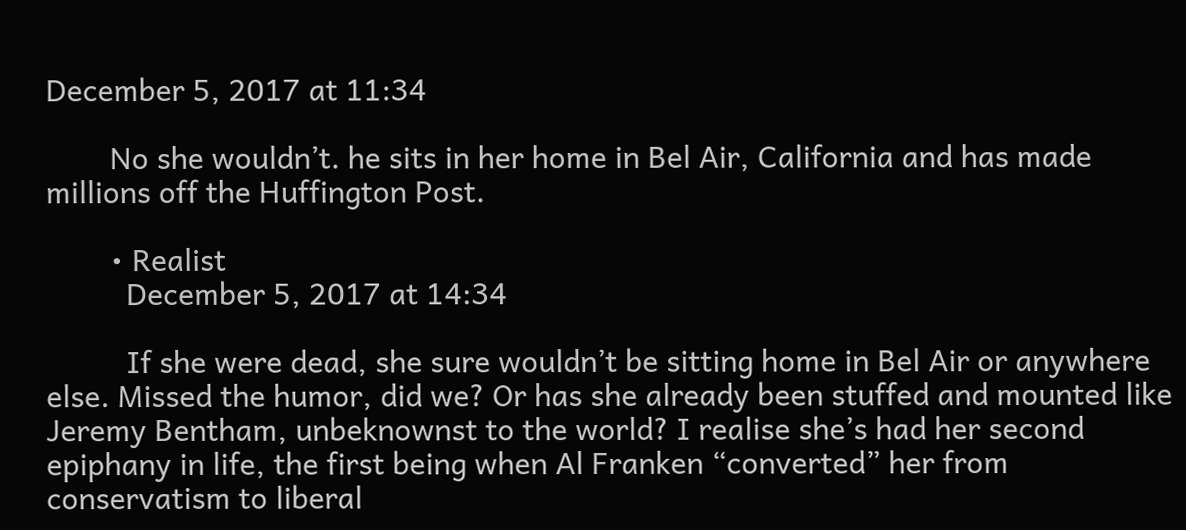December 5, 2017 at 11:34

        No she wouldn’t. he sits in her home in Bel Air, California and has made millions off the Huffington Post.

        • Realist
          December 5, 2017 at 14:34

          If she were dead, she sure wouldn’t be sitting home in Bel Air or anywhere else. Missed the humor, did we? Or has she already been stuffed and mounted like Jeremy Bentham, unbeknownst to the world? I realise she’s had her second epiphany in life, the first being when Al Franken “converted” her from conservatism to liberal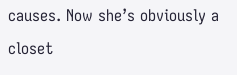causes. Now she’s obviously a closet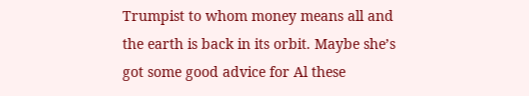Trumpist to whom money means all and the earth is back in its orbit. Maybe she’s got some good advice for Al these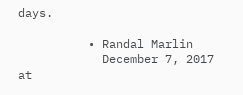days.

          • Randal Marlin
            December 7, 2017 at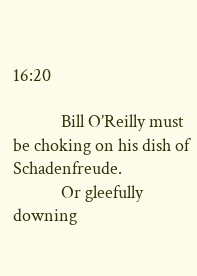16:20

            Bill O’Reilly must be choking on his dish of Schadenfreude.
            Or gleefully downing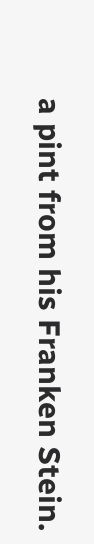a pint from his Franken Stein.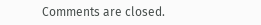Comments are closed.